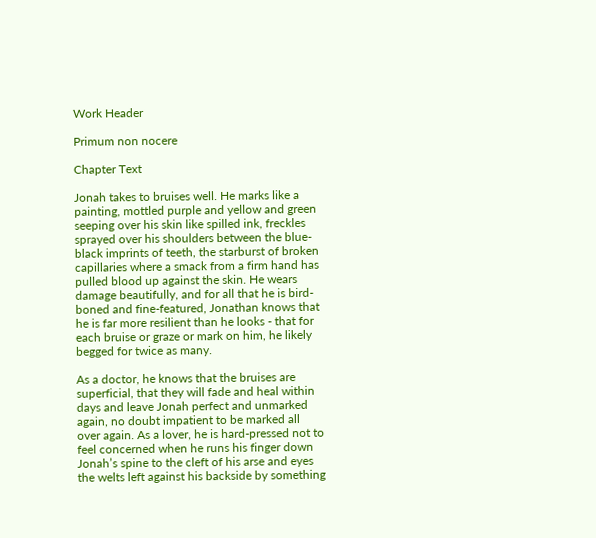Work Header

Primum non nocere

Chapter Text

Jonah takes to bruises well. He marks like a painting, mottled purple and yellow and green seeping over his skin like spilled ink, freckles sprayed over his shoulders between the blue-black imprints of teeth, the starburst of broken capillaries where a smack from a firm hand has pulled blood up against the skin. He wears damage beautifully, and for all that he is bird-boned and fine-featured, Jonathan knows that he is far more resilient than he looks - that for each bruise or graze or mark on him, he likely begged for twice as many.

As a doctor, he knows that the bruises are superficial, that they will fade and heal within days and leave Jonah perfect and unmarked again, no doubt impatient to be marked all over again. As a lover, he is hard-pressed not to feel concerned when he runs his finger down Jonah’s spine to the cleft of his arse and eyes the welts left against his backside by something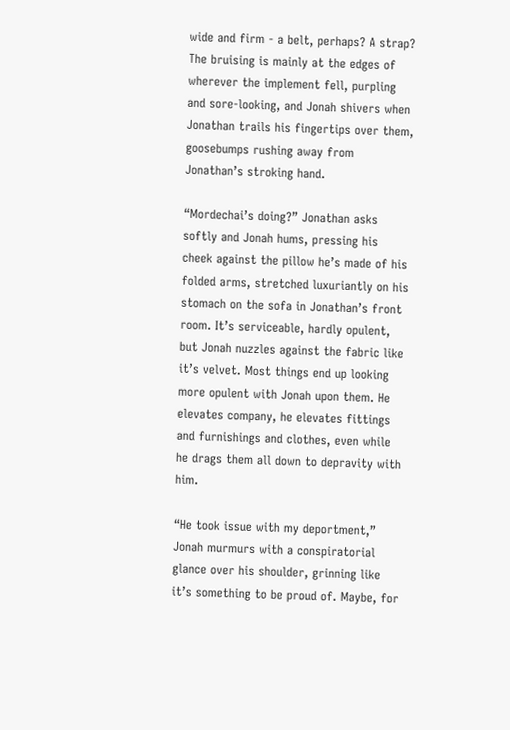wide and firm - a belt, perhaps? A strap? The bruising is mainly at the edges of wherever the implement fell, purpling and sore-looking, and Jonah shivers when Jonathan trails his fingertips over them, goosebumps rushing away from Jonathan’s stroking hand.

“Mordechai’s doing?” Jonathan asks softly and Jonah hums, pressing his cheek against the pillow he’s made of his folded arms, stretched luxuriantly on his stomach on the sofa in Jonathan’s front room. It’s serviceable, hardly opulent, but Jonah nuzzles against the fabric like it’s velvet. Most things end up looking more opulent with Jonah upon them. He elevates company, he elevates fittings and furnishings and clothes, even while he drags them all down to depravity with him.

“He took issue with my deportment,” Jonah murmurs with a conspiratorial glance over his shoulder, grinning like it’s something to be proud of. Maybe, for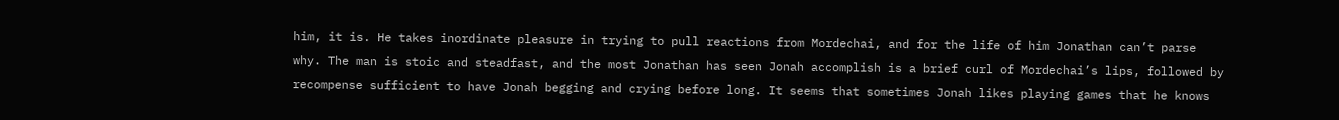him, it is. He takes inordinate pleasure in trying to pull reactions from Mordechai, and for the life of him Jonathan can’t parse why. The man is stoic and steadfast, and the most Jonathan has seen Jonah accomplish is a brief curl of Mordechai’s lips, followed by recompense sufficient to have Jonah begging and crying before long. It seems that sometimes Jonah likes playing games that he knows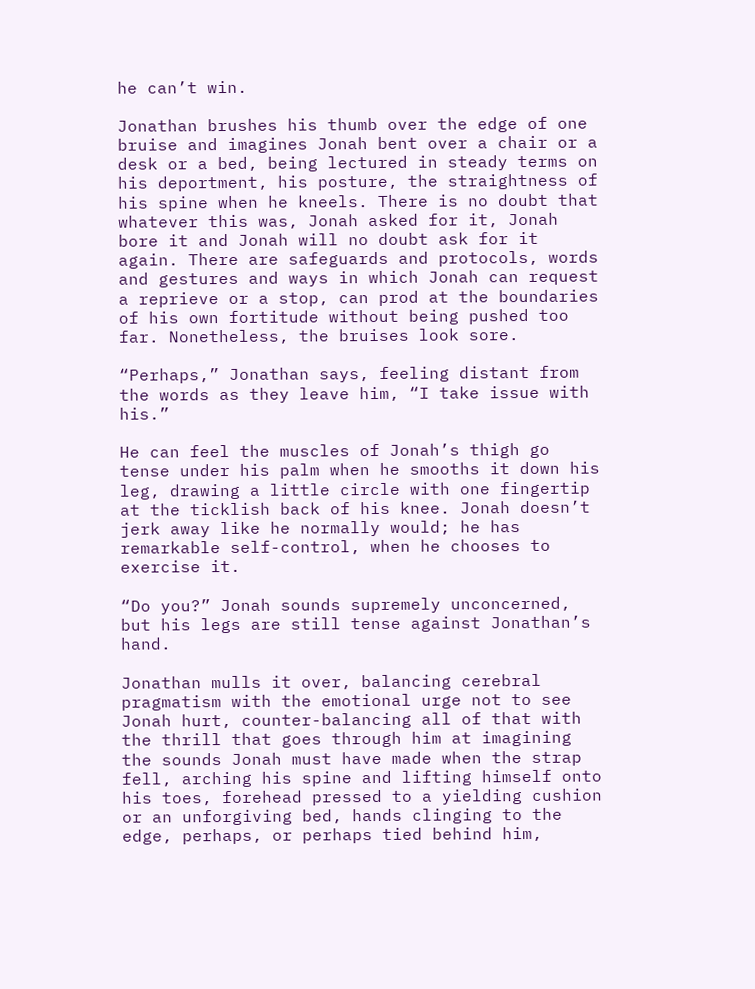he can’t win.

Jonathan brushes his thumb over the edge of one bruise and imagines Jonah bent over a chair or a desk or a bed, being lectured in steady terms on his deportment, his posture, the straightness of his spine when he kneels. There is no doubt that whatever this was, Jonah asked for it, Jonah bore it and Jonah will no doubt ask for it again. There are safeguards and protocols, words and gestures and ways in which Jonah can request a reprieve or a stop, can prod at the boundaries of his own fortitude without being pushed too far. Nonetheless, the bruises look sore.

“Perhaps,” Jonathan says, feeling distant from the words as they leave him, “I take issue with his.”

He can feel the muscles of Jonah’s thigh go tense under his palm when he smooths it down his leg, drawing a little circle with one fingertip at the ticklish back of his knee. Jonah doesn’t jerk away like he normally would; he has remarkable self-control, when he chooses to exercise it.

“Do you?” Jonah sounds supremely unconcerned, but his legs are still tense against Jonathan’s hand.

Jonathan mulls it over, balancing cerebral pragmatism with the emotional urge not to see Jonah hurt, counter-balancing all of that with the thrill that goes through him at imagining the sounds Jonah must have made when the strap fell, arching his spine and lifting himself onto his toes, forehead pressed to a yielding cushion or an unforgiving bed, hands clinging to the edge, perhaps, or perhaps tied behind him,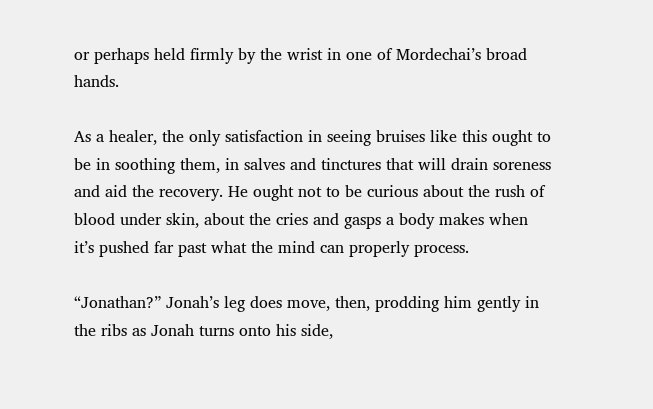or perhaps held firmly by the wrist in one of Mordechai’s broad hands.

As a healer, the only satisfaction in seeing bruises like this ought to be in soothing them, in salves and tinctures that will drain soreness and aid the recovery. He ought not to be curious about the rush of blood under skin, about the cries and gasps a body makes when it’s pushed far past what the mind can properly process.

“Jonathan?” Jonah’s leg does move, then, prodding him gently in the ribs as Jonah turns onto his side,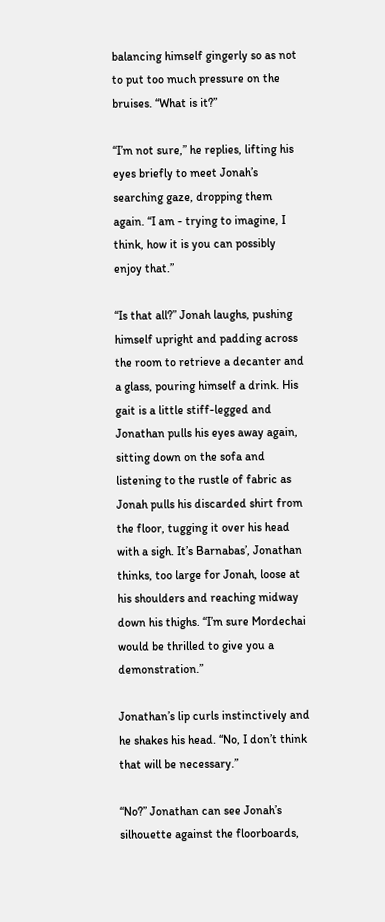balancing himself gingerly so as not to put too much pressure on the bruises. “What is it?”

“I’m not sure,” he replies, lifting his eyes briefly to meet Jonah’s searching gaze, dropping them again. “I am - trying to imagine, I think, how it is you can possibly enjoy that.”

“Is that all?” Jonah laughs, pushing himself upright and padding across the room to retrieve a decanter and a glass, pouring himself a drink. His gait is a little stiff-legged and Jonathan pulls his eyes away again, sitting down on the sofa and listening to the rustle of fabric as Jonah pulls his discarded shirt from the floor, tugging it over his head with a sigh. It’s Barnabas’, Jonathan thinks, too large for Jonah, loose at his shoulders and reaching midway down his thighs. “I’m sure Mordechai would be thrilled to give you a demonstration.”

Jonathan’s lip curls instinctively and he shakes his head. “No, I don’t think that will be necessary.”

“No?” Jonathan can see Jonah’s silhouette against the floorboards,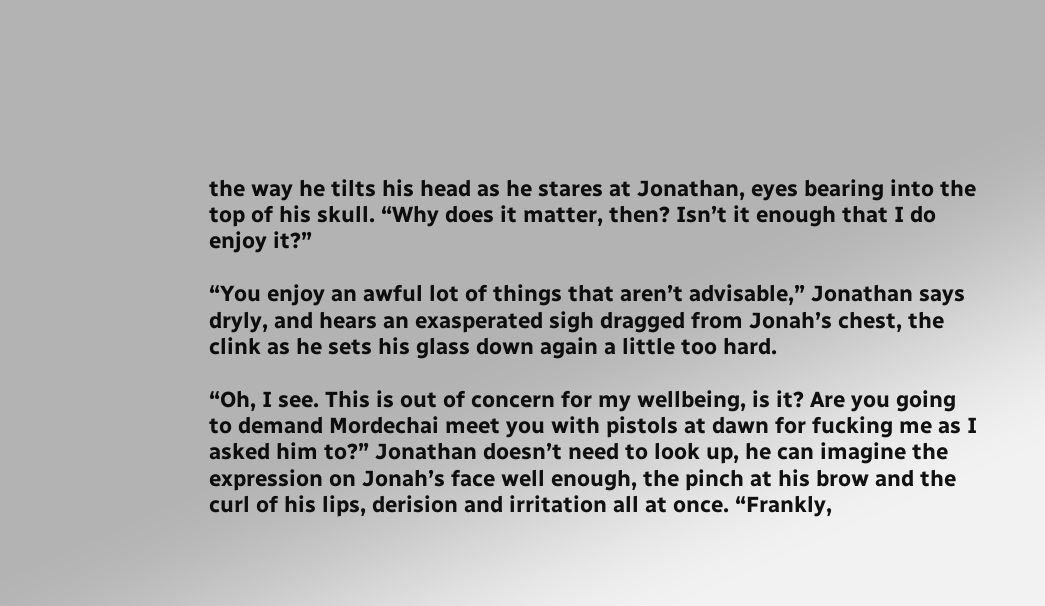the way he tilts his head as he stares at Jonathan, eyes bearing into the top of his skull. “Why does it matter, then? Isn’t it enough that I do enjoy it?”

“You enjoy an awful lot of things that aren’t advisable,” Jonathan says dryly, and hears an exasperated sigh dragged from Jonah’s chest, the clink as he sets his glass down again a little too hard.

“Oh, I see. This is out of concern for my wellbeing, is it? Are you going to demand Mordechai meet you with pistols at dawn for fucking me as I asked him to?” Jonathan doesn’t need to look up, he can imagine the expression on Jonah’s face well enough, the pinch at his brow and the curl of his lips, derision and irritation all at once. “Frankly,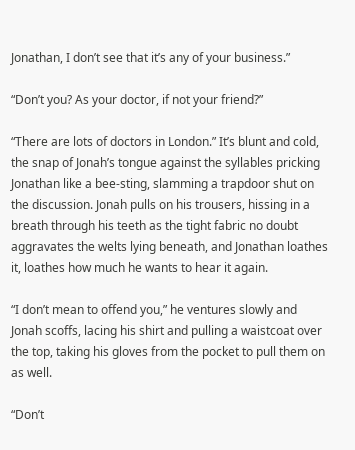Jonathan, I don’t see that it’s any of your business.”

“Don’t you? As your doctor, if not your friend?”

“There are lots of doctors in London.” It’s blunt and cold, the snap of Jonah’s tongue against the syllables pricking Jonathan like a bee-sting, slamming a trapdoor shut on the discussion. Jonah pulls on his trousers, hissing in a breath through his teeth as the tight fabric no doubt aggravates the welts lying beneath, and Jonathan loathes it, loathes how much he wants to hear it again.

“I don’t mean to offend you,” he ventures slowly and Jonah scoffs, lacing his shirt and pulling a waistcoat over the top, taking his gloves from the pocket to pull them on as well.

“Don’t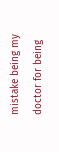mistake being my doctor for being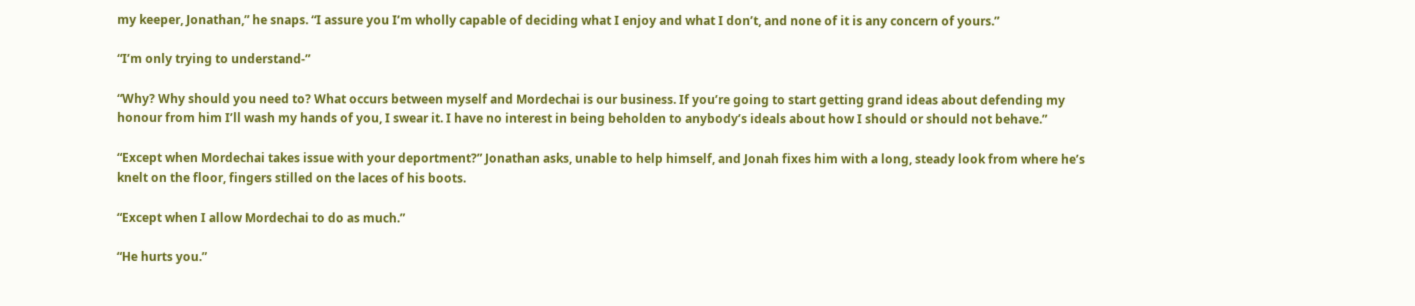my keeper, Jonathan,” he snaps. “I assure you I’m wholly capable of deciding what I enjoy and what I don’t, and none of it is any concern of yours.”

“I’m only trying to understand-”

“Why? Why should you need to? What occurs between myself and Mordechai is our business. If you’re going to start getting grand ideas about defending my honour from him I’ll wash my hands of you, I swear it. I have no interest in being beholden to anybody’s ideals about how I should or should not behave.”

“Except when Mordechai takes issue with your deportment?” Jonathan asks, unable to help himself, and Jonah fixes him with a long, steady look from where he’s knelt on the floor, fingers stilled on the laces of his boots.

“Except when I allow Mordechai to do as much.”

“He hurts you.”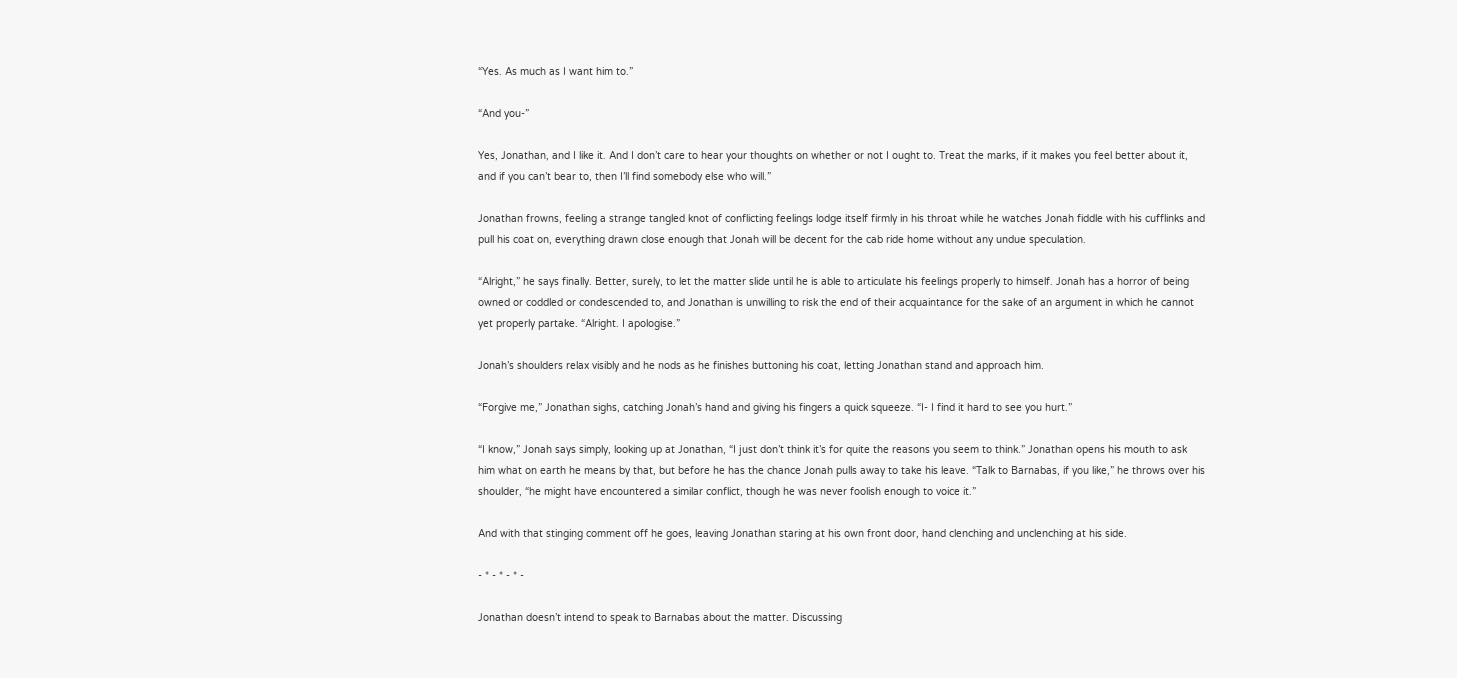“Yes. As much as I want him to.”

“And you-”

Yes, Jonathan, and I like it. And I don’t care to hear your thoughts on whether or not I ought to. Treat the marks, if it makes you feel better about it, and if you can’t bear to, then I’ll find somebody else who will.”

Jonathan frowns, feeling a strange tangled knot of conflicting feelings lodge itself firmly in his throat while he watches Jonah fiddle with his cufflinks and pull his coat on, everything drawn close enough that Jonah will be decent for the cab ride home without any undue speculation.

“Alright,” he says finally. Better, surely, to let the matter slide until he is able to articulate his feelings properly to himself. Jonah has a horror of being owned or coddled or condescended to, and Jonathan is unwilling to risk the end of their acquaintance for the sake of an argument in which he cannot yet properly partake. “Alright. I apologise.”

Jonah’s shoulders relax visibly and he nods as he finishes buttoning his coat, letting Jonathan stand and approach him.

“Forgive me,” Jonathan sighs, catching Jonah’s hand and giving his fingers a quick squeeze. “I- I find it hard to see you hurt.”

“I know,” Jonah says simply, looking up at Jonathan, “I just don’t think it’s for quite the reasons you seem to think.” Jonathan opens his mouth to ask him what on earth he means by that, but before he has the chance Jonah pulls away to take his leave. “Talk to Barnabas, if you like,” he throws over his shoulder, “he might have encountered a similar conflict, though he was never foolish enough to voice it.”

And with that stinging comment off he goes, leaving Jonathan staring at his own front door, hand clenching and unclenching at his side.

- * - * - * -

Jonathan doesn’t intend to speak to Barnabas about the matter. Discussing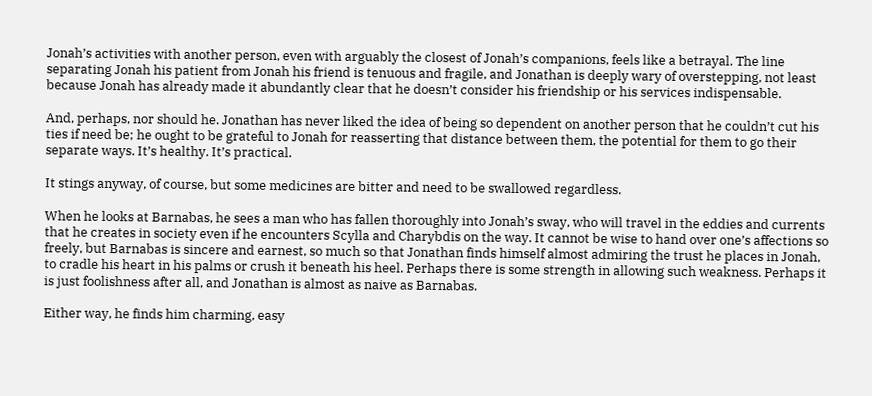Jonah’s activities with another person, even with arguably the closest of Jonah’s companions, feels like a betrayal. The line separating Jonah his patient from Jonah his friend is tenuous and fragile, and Jonathan is deeply wary of overstepping, not least because Jonah has already made it abundantly clear that he doesn’t consider his friendship or his services indispensable.

And, perhaps, nor should he. Jonathan has never liked the idea of being so dependent on another person that he couldn’t cut his ties if need be; he ought to be grateful to Jonah for reasserting that distance between them, the potential for them to go their separate ways. It’s healthy. It’s practical.

It stings anyway, of course, but some medicines are bitter and need to be swallowed regardless.

When he looks at Barnabas, he sees a man who has fallen thoroughly into Jonah’s sway, who will travel in the eddies and currents that he creates in society even if he encounters Scylla and Charybdis on the way. It cannot be wise to hand over one’s affections so freely, but Barnabas is sincere and earnest, so much so that Jonathan finds himself almost admiring the trust he places in Jonah, to cradle his heart in his palms or crush it beneath his heel. Perhaps there is some strength in allowing such weakness. Perhaps it is just foolishness after all, and Jonathan is almost as naive as Barnabas.

Either way, he finds him charming, easy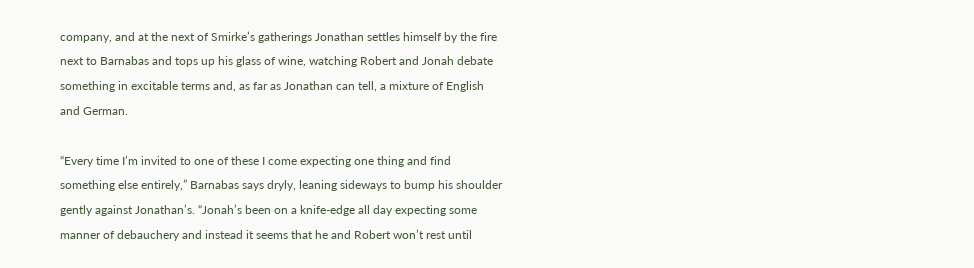company, and at the next of Smirke’s gatherings Jonathan settles himself by the fire next to Barnabas and tops up his glass of wine, watching Robert and Jonah debate something in excitable terms and, as far as Jonathan can tell, a mixture of English and German.

“Every time I’m invited to one of these I come expecting one thing and find something else entirely,” Barnabas says dryly, leaning sideways to bump his shoulder gently against Jonathan’s. “Jonah’s been on a knife-edge all day expecting some manner of debauchery and instead it seems that he and Robert won’t rest until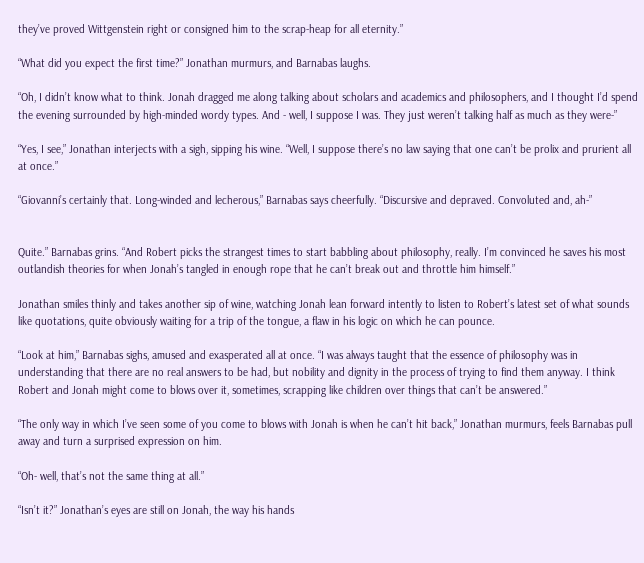they’ve proved Wittgenstein right or consigned him to the scrap-heap for all eternity.”

“What did you expect the first time?” Jonathan murmurs, and Barnabas laughs.

“Oh, I didn’t know what to think. Jonah dragged me along talking about scholars and academics and philosophers, and I thought I’d spend the evening surrounded by high-minded wordy types. And - well, I suppose I was. They just weren’t talking half as much as they were-”

“Yes, I see,” Jonathan interjects with a sigh, sipping his wine. “Well, I suppose there’s no law saying that one can’t be prolix and prurient all at once.”

“Giovanni’s certainly that. Long-winded and lecherous,” Barnabas says cheerfully. “Discursive and depraved. Convoluted and, ah-”


Quite.” Barnabas grins. “And Robert picks the strangest times to start babbling about philosophy, really. I’m convinced he saves his most outlandish theories for when Jonah’s tangled in enough rope that he can’t break out and throttle him himself.”

Jonathan smiles thinly and takes another sip of wine, watching Jonah lean forward intently to listen to Robert’s latest set of what sounds like quotations, quite obviously waiting for a trip of the tongue, a flaw in his logic on which he can pounce.

“Look at him,” Barnabas sighs, amused and exasperated all at once. “I was always taught that the essence of philosophy was in understanding that there are no real answers to be had, but nobility and dignity in the process of trying to find them anyway. I think Robert and Jonah might come to blows over it, sometimes, scrapping like children over things that can’t be answered.”

“The only way in which I’ve seen some of you come to blows with Jonah is when he can’t hit back,” Jonathan murmurs, feels Barnabas pull away and turn a surprised expression on him.

“Oh- well, that’s not the same thing at all.”

“Isn’t it?” Jonathan’s eyes are still on Jonah, the way his hands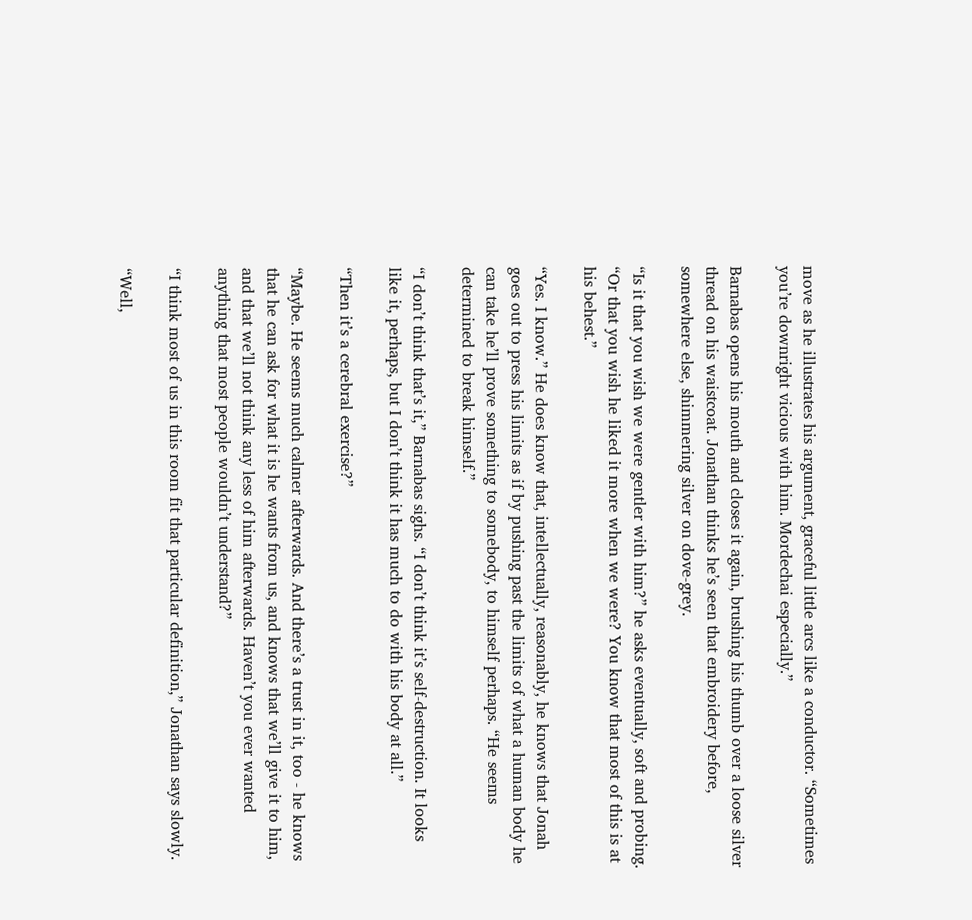move as he illustrates his argument, graceful little arcs like a conductor. “Sometimes you’re downright vicious with him. Mordechai especially.”

Barnabas opens his mouth and closes it again, brushing his thumb over a loose silver thread on his waistcoat. Jonathan thinks he’s seen that embroidery before, somewhere else, shimmering silver on dove-grey.

“Is it that you wish we were gentler with him?” he asks eventually, soft and probing. “Or that you wish he liked it more when we were? You know that most of this is at his behest.”

“Yes. I know.” He does know that, intellectually, reasonably, he knows that Jonah goes out to press his limits as if by pushing past the limits of what a human body he can take he’ll prove something to somebody, to himself perhaps. “He seems determined to break himself.”

“I don’t think that’s it,” Barnabas sighs. “I don’t think it’s self-destruction. It looks like it, perhaps, but I don’t think it has much to do with his body at all.”

“Then it’s a cerebral exercise?”

“Maybe. He seems much calmer afterwards. And there’s a trust in it, too - he knows that he can ask for what it is he wants from us, and knows that we’ll give it to him, and that we’ll not think any less of him afterwards. Haven’t you ever wanted anything that most people wouldn’t understand?”

“I think most of us in this room fit that particular definition,” Jonathan says slowly.

“Well,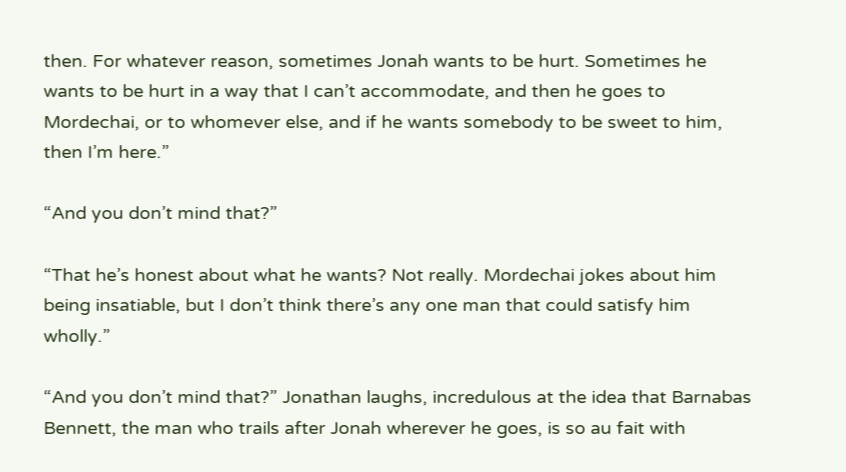then. For whatever reason, sometimes Jonah wants to be hurt. Sometimes he wants to be hurt in a way that I can’t accommodate, and then he goes to Mordechai, or to whomever else, and if he wants somebody to be sweet to him, then I’m here.”

“And you don’t mind that?”

“That he’s honest about what he wants? Not really. Mordechai jokes about him being insatiable, but I don’t think there’s any one man that could satisfy him wholly.”

“And you don’t mind that?” Jonathan laughs, incredulous at the idea that Barnabas Bennett, the man who trails after Jonah wherever he goes, is so au fait with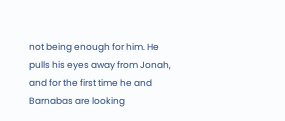not being enough for him. He pulls his eyes away from Jonah, and for the first time he and Barnabas are looking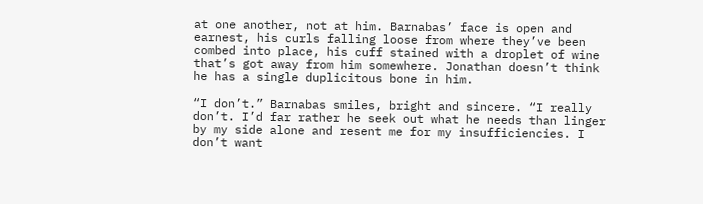at one another, not at him. Barnabas’ face is open and earnest, his curls falling loose from where they’ve been combed into place, his cuff stained with a droplet of wine that’s got away from him somewhere. Jonathan doesn’t think he has a single duplicitous bone in him.

“I don’t.” Barnabas smiles, bright and sincere. “I really don’t. I’d far rather he seek out what he needs than linger by my side alone and resent me for my insufficiencies. I don’t want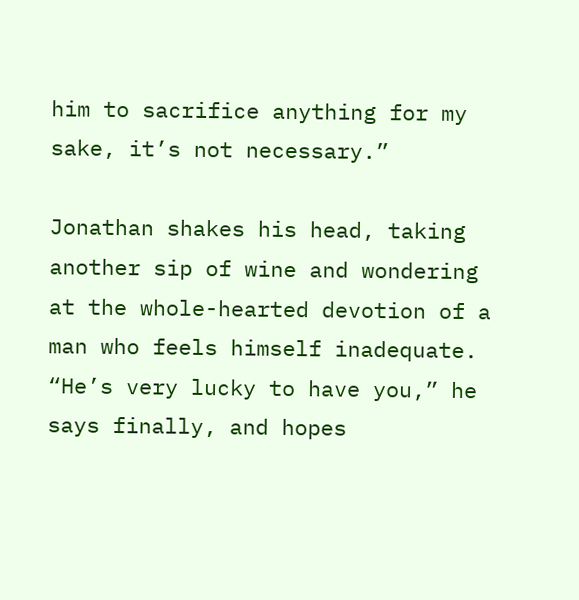him to sacrifice anything for my sake, it’s not necessary.”

Jonathan shakes his head, taking another sip of wine and wondering at the whole-hearted devotion of a man who feels himself inadequate. “He’s very lucky to have you,” he says finally, and hopes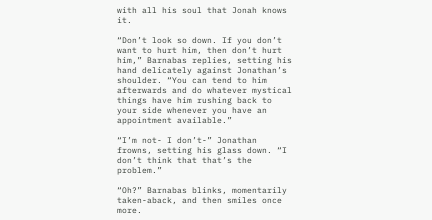with all his soul that Jonah knows it.

“Don’t look so down. If you don’t want to hurt him, then don’t hurt him,” Barnabas replies, setting his hand delicately against Jonathan’s shoulder. “You can tend to him afterwards and do whatever mystical things have him rushing back to your side whenever you have an appointment available.”

“I’m not- I don’t-” Jonathan frowns, setting his glass down. “I don’t think that that’s the problem.”

“Oh?” Barnabas blinks, momentarily taken-aback, and then smiles once more.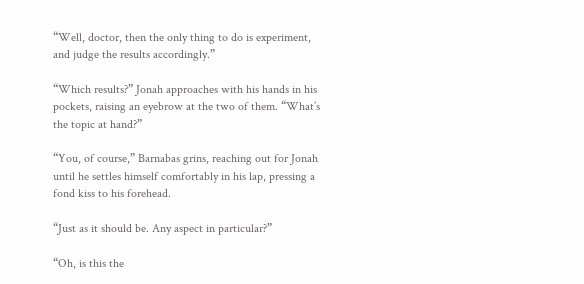“Well, doctor, then the only thing to do is experiment, and judge the results accordingly.”

“Which results?” Jonah approaches with his hands in his pockets, raising an eyebrow at the two of them. “What’s the topic at hand?”

“You, of course,” Barnabas grins, reaching out for Jonah until he settles himself comfortably in his lap, pressing a fond kiss to his forehead.

“Just as it should be. Any aspect in particular?”

“Oh, is this the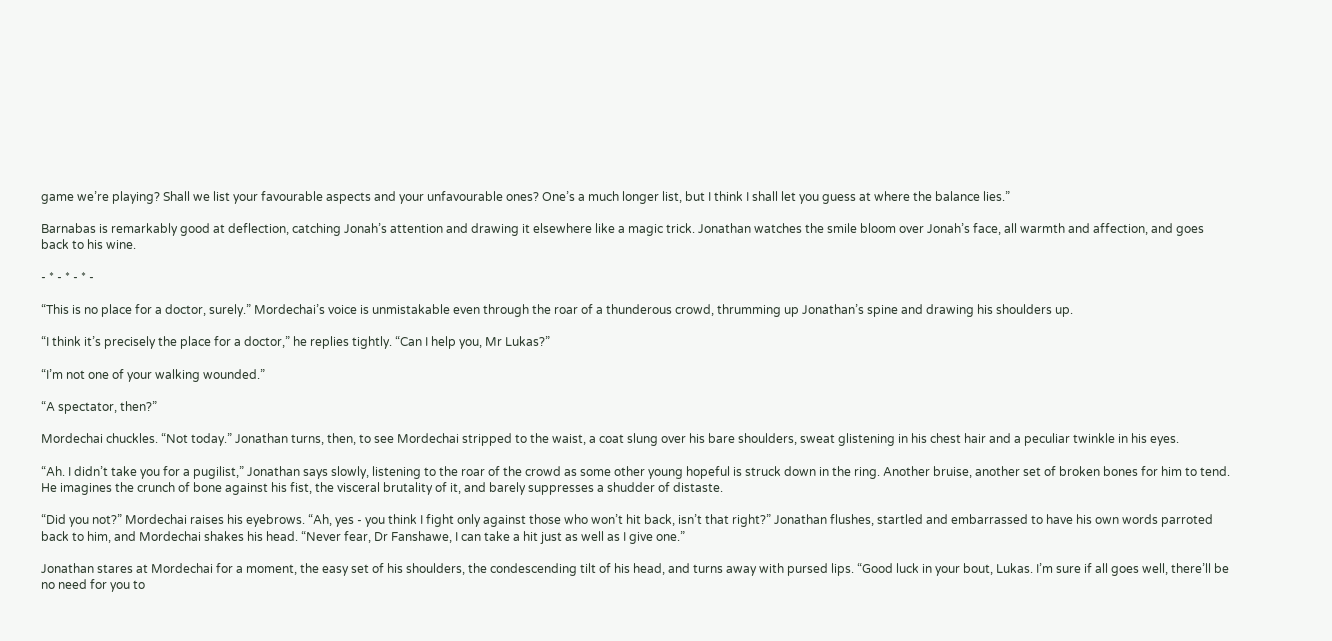game we’re playing? Shall we list your favourable aspects and your unfavourable ones? One’s a much longer list, but I think I shall let you guess at where the balance lies.”

Barnabas is remarkably good at deflection, catching Jonah’s attention and drawing it elsewhere like a magic trick. Jonathan watches the smile bloom over Jonah’s face, all warmth and affection, and goes back to his wine.

- * - * - * -

“This is no place for a doctor, surely.” Mordechai’s voice is unmistakable even through the roar of a thunderous crowd, thrumming up Jonathan’s spine and drawing his shoulders up.

“I think it’s precisely the place for a doctor,” he replies tightly. “Can I help you, Mr Lukas?”

“I’m not one of your walking wounded.”

“A spectator, then?”

Mordechai chuckles. “Not today.” Jonathan turns, then, to see Mordechai stripped to the waist, a coat slung over his bare shoulders, sweat glistening in his chest hair and a peculiar twinkle in his eyes.

“Ah. I didn’t take you for a pugilist,” Jonathan says slowly, listening to the roar of the crowd as some other young hopeful is struck down in the ring. Another bruise, another set of broken bones for him to tend. He imagines the crunch of bone against his fist, the visceral brutality of it, and barely suppresses a shudder of distaste.

“Did you not?” Mordechai raises his eyebrows. “Ah, yes - you think I fight only against those who won’t hit back, isn’t that right?” Jonathan flushes, startled and embarrassed to have his own words parroted back to him, and Mordechai shakes his head. “Never fear, Dr Fanshawe, I can take a hit just as well as I give one.”

Jonathan stares at Mordechai for a moment, the easy set of his shoulders, the condescending tilt of his head, and turns away with pursed lips. “Good luck in your bout, Lukas. I’m sure if all goes well, there’ll be no need for you to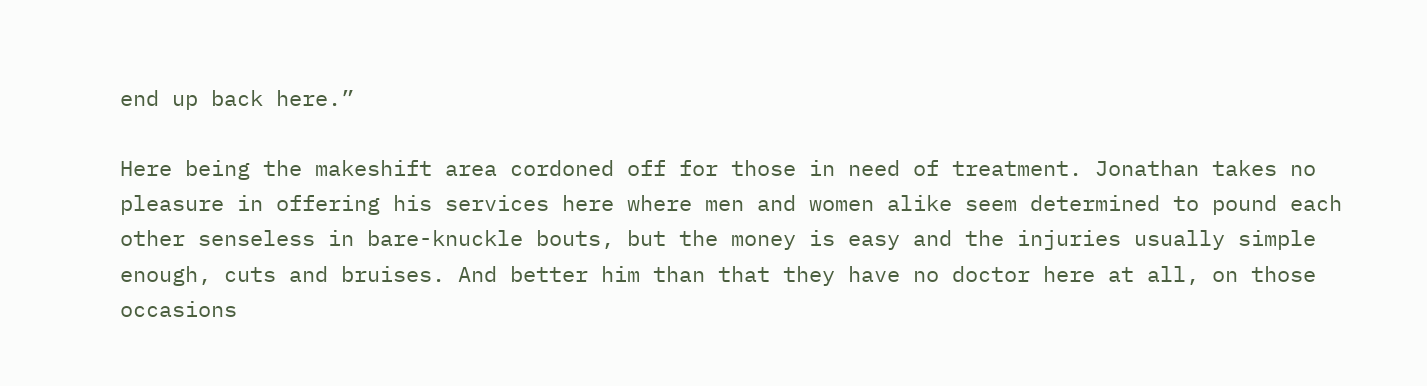end up back here.”

Here being the makeshift area cordoned off for those in need of treatment. Jonathan takes no pleasure in offering his services here where men and women alike seem determined to pound each other senseless in bare-knuckle bouts, but the money is easy and the injuries usually simple enough, cuts and bruises. And better him than that they have no doctor here at all, on those occasions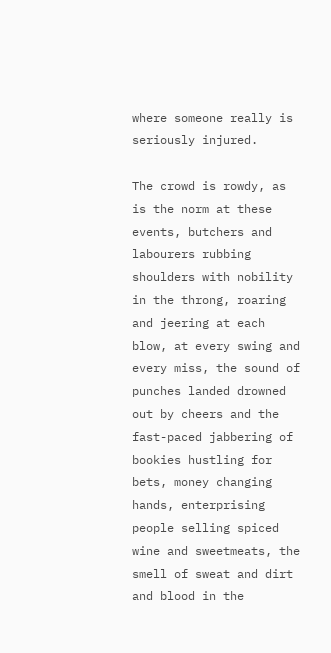where someone really is seriously injured.

The crowd is rowdy, as is the norm at these events, butchers and labourers rubbing shoulders with nobility in the throng, roaring and jeering at each blow, at every swing and every miss, the sound of punches landed drowned out by cheers and the fast-paced jabbering of bookies hustling for bets, money changing hands, enterprising people selling spiced wine and sweetmeats, the smell of sweat and dirt and blood in the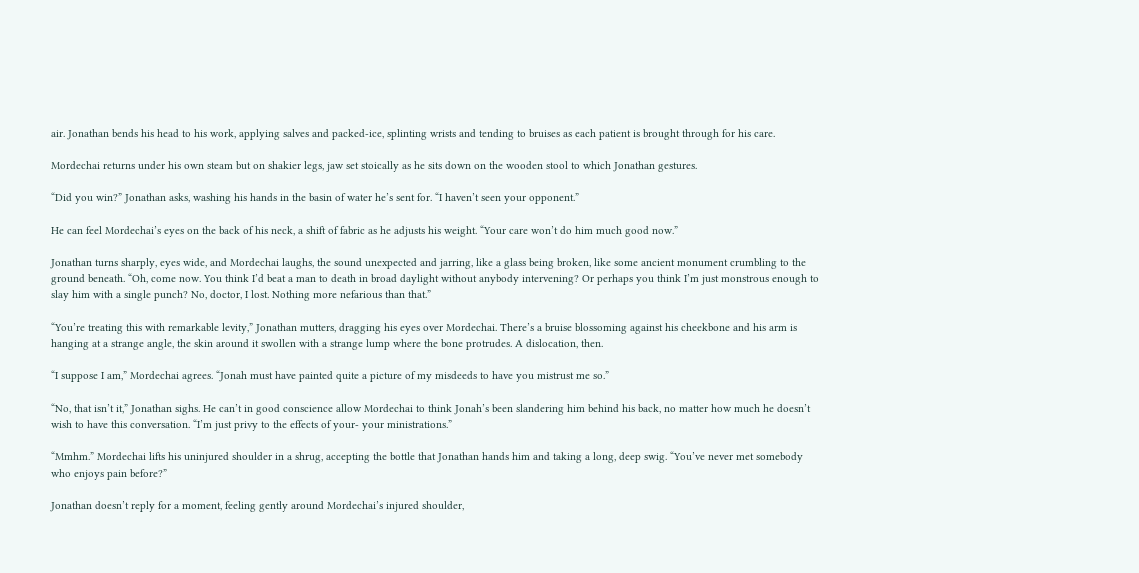air. Jonathan bends his head to his work, applying salves and packed-ice, splinting wrists and tending to bruises as each patient is brought through for his care.

Mordechai returns under his own steam but on shakier legs, jaw set stoically as he sits down on the wooden stool to which Jonathan gestures.

“Did you win?” Jonathan asks, washing his hands in the basin of water he’s sent for. “I haven’t seen your opponent.”

He can feel Mordechai’s eyes on the back of his neck, a shift of fabric as he adjusts his weight. “Your care won’t do him much good now.”

Jonathan turns sharply, eyes wide, and Mordechai laughs, the sound unexpected and jarring, like a glass being broken, like some ancient monument crumbling to the ground beneath. “Oh, come now. You think I’d beat a man to death in broad daylight without anybody intervening? Or perhaps you think I’m just monstrous enough to slay him with a single punch? No, doctor, I lost. Nothing more nefarious than that.”

“You’re treating this with remarkable levity,” Jonathan mutters, dragging his eyes over Mordechai. There’s a bruise blossoming against his cheekbone and his arm is hanging at a strange angle, the skin around it swollen with a strange lump where the bone protrudes. A dislocation, then.

“I suppose I am,” Mordechai agrees. “Jonah must have painted quite a picture of my misdeeds to have you mistrust me so.”

“No, that isn’t it,” Jonathan sighs. He can’t in good conscience allow Mordechai to think Jonah’s been slandering him behind his back, no matter how much he doesn’t wish to have this conversation. “I’m just privy to the effects of your- your ministrations.”

“Mmhm.” Mordechai lifts his uninjured shoulder in a shrug, accepting the bottle that Jonathan hands him and taking a long, deep swig. “You’ve never met somebody who enjoys pain before?”

Jonathan doesn’t reply for a moment, feeling gently around Mordechai’s injured shoulder,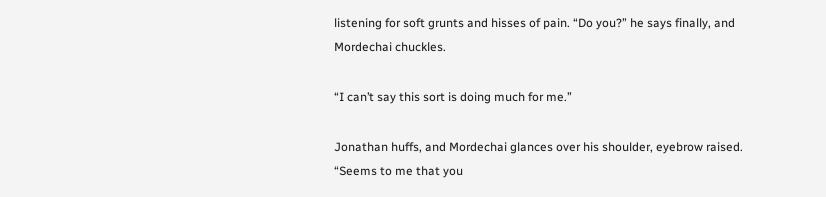listening for soft grunts and hisses of pain. “Do you?” he says finally, and Mordechai chuckles.

“I can’t say this sort is doing much for me.”

Jonathan huffs, and Mordechai glances over his shoulder, eyebrow raised. “Seems to me that you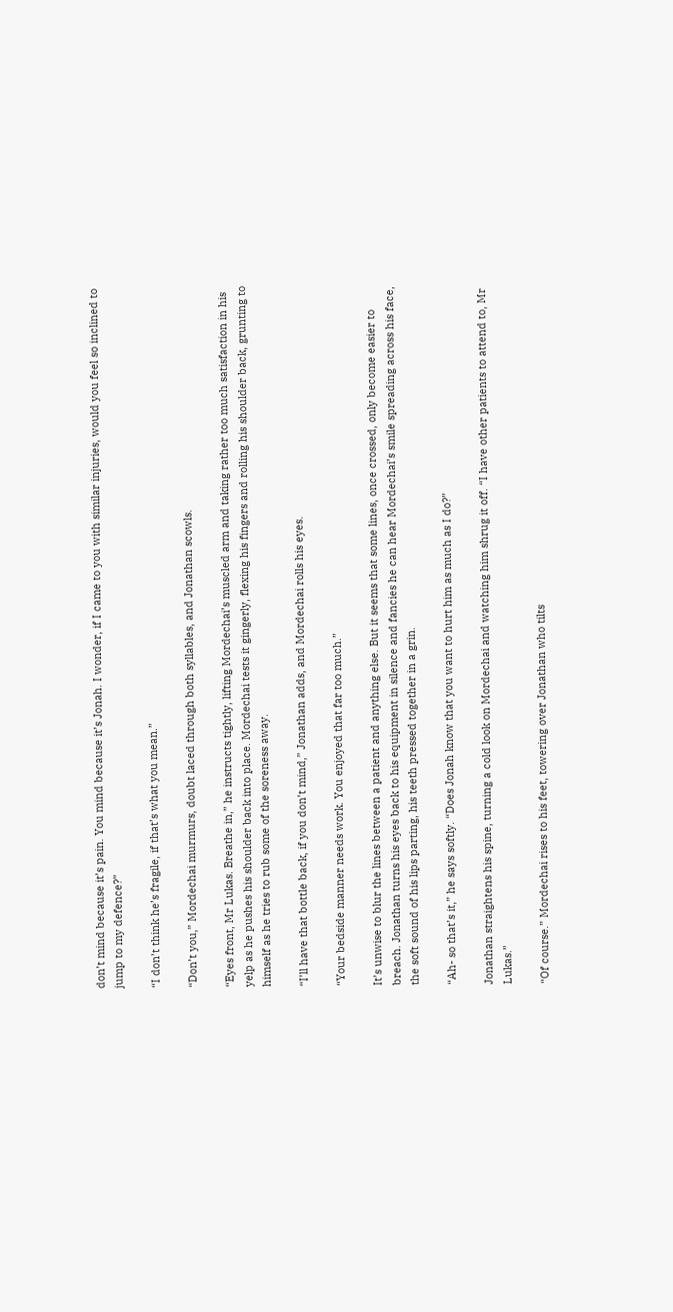don’t mind because it’s pain. You mind because it’s Jonah. I wonder, if I came to you with similar injuries, would you feel so inclined to jump to my defence?”

“I don’t think he’s fragile, if that’s what you mean.”

“Don’t you,” Mordechai murmurs, doubt laced through both syllables, and Jonathan scowls.

“Eyes front, Mr Lukas. Breathe in,” he instructs tightly, lifting Mordechai’s muscled arm and taking rather too much satisfaction in his yelp as he pushes his shoulder back into place. Mordechai tests it gingerly, flexing his fingers and rolling his shoulder back, grunting to himself as he tries to rub some of the soreness away.

“I’ll have that bottle back, if you don’t mind,” Jonathan adds, and Mordechai rolls his eyes.

“Your bedside manner needs work. You enjoyed that far too much.”

It’s unwise to blur the lines between a patient and anything else. But it seems that some lines, once crossed, only become easier to breach. Jonathan turns his eyes back to his equipment in silence and fancies he can hear Mordechai’s smile spreading across his face, the soft sound of his lips parting, his teeth pressed together in a grin.

“Ah- so that’s it,” he says softly. “Does Jonah know that you want to hurt him as much as I do?”

Jonathan straightens his spine, turning a cold look on Mordechai and watching him shrug it off. “I have other patients to attend to, Mr Lukas.”

“Of course.” Mordechai rises to his feet, towering over Jonathan who tilts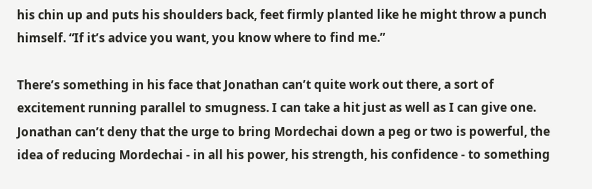his chin up and puts his shoulders back, feet firmly planted like he might throw a punch himself. “If it’s advice you want, you know where to find me.”

There’s something in his face that Jonathan can’t quite work out there, a sort of excitement running parallel to smugness. I can take a hit just as well as I can give one. Jonathan can’t deny that the urge to bring Mordechai down a peg or two is powerful, the idea of reducing Mordechai - in all his power, his strength, his confidence - to something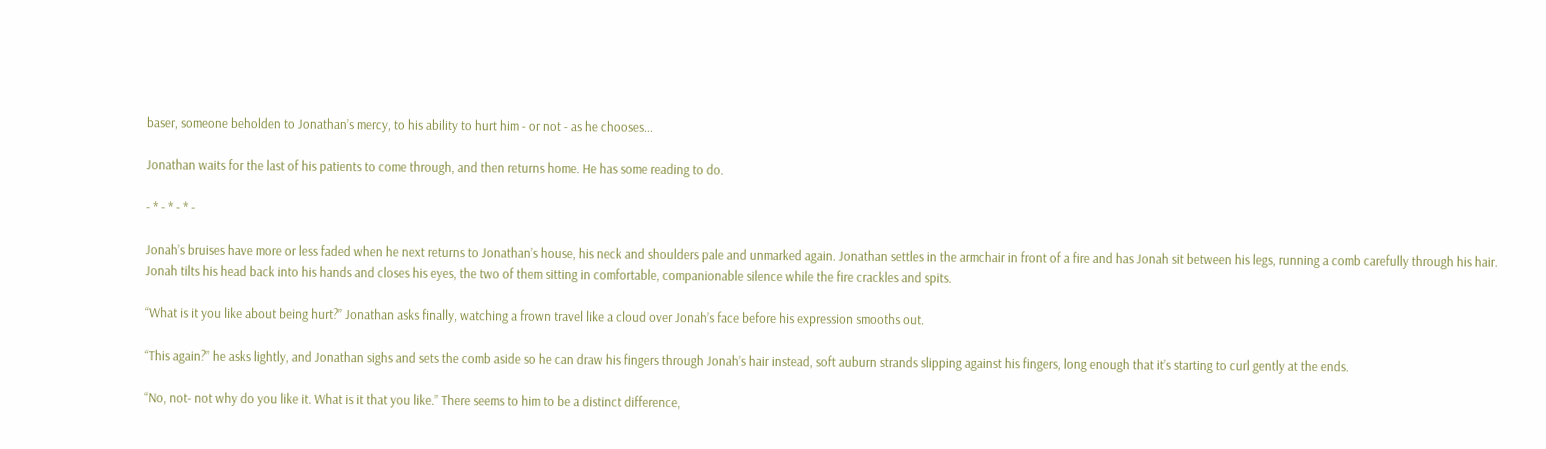baser, someone beholden to Jonathan’s mercy, to his ability to hurt him - or not - as he chooses...

Jonathan waits for the last of his patients to come through, and then returns home. He has some reading to do.

- * - * - * -

Jonah’s bruises have more or less faded when he next returns to Jonathan’s house, his neck and shoulders pale and unmarked again. Jonathan settles in the armchair in front of a fire and has Jonah sit between his legs, running a comb carefully through his hair. Jonah tilts his head back into his hands and closes his eyes, the two of them sitting in comfortable, companionable silence while the fire crackles and spits.

“What is it you like about being hurt?” Jonathan asks finally, watching a frown travel like a cloud over Jonah’s face before his expression smooths out.

“This again?” he asks lightly, and Jonathan sighs and sets the comb aside so he can draw his fingers through Jonah’s hair instead, soft auburn strands slipping against his fingers, long enough that it’s starting to curl gently at the ends.

“No, not- not why do you like it. What is it that you like.” There seems to him to be a distinct difference,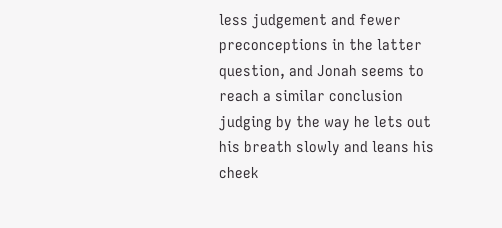less judgement and fewer preconceptions in the latter question, and Jonah seems to reach a similar conclusion judging by the way he lets out his breath slowly and leans his cheek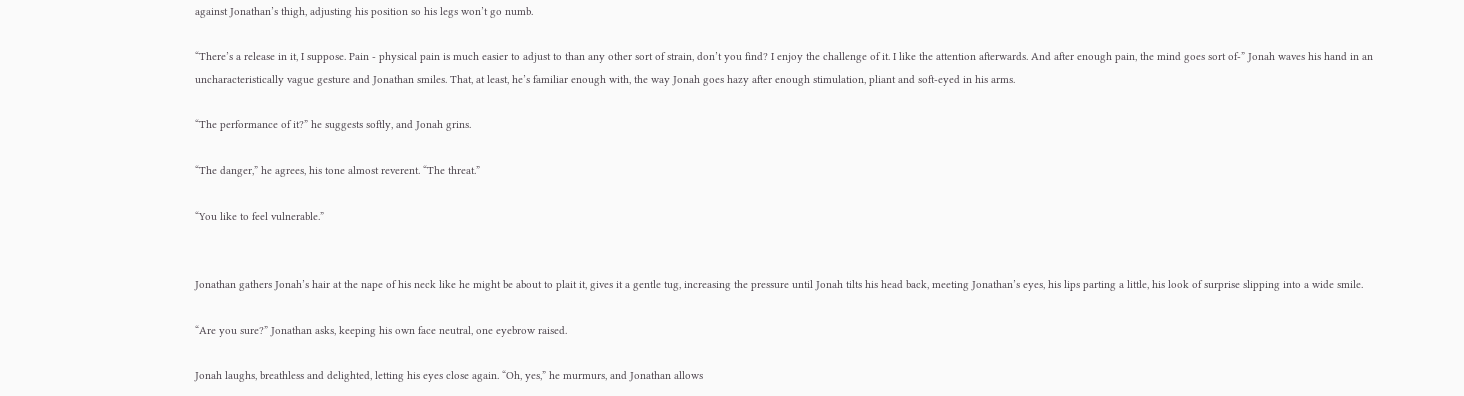against Jonathan’s thigh, adjusting his position so his legs won’t go numb.

“There’s a release in it, I suppose. Pain - physical pain is much easier to adjust to than any other sort of strain, don’t you find? I enjoy the challenge of it. I like the attention afterwards. And after enough pain, the mind goes sort of-” Jonah waves his hand in an uncharacteristically vague gesture and Jonathan smiles. That, at least, he’s familiar enough with, the way Jonah goes hazy after enough stimulation, pliant and soft-eyed in his arms.

“The performance of it?” he suggests softly, and Jonah grins.

“The danger,” he agrees, his tone almost reverent. “The threat.”

“You like to feel vulnerable.”


Jonathan gathers Jonah’s hair at the nape of his neck like he might be about to plait it, gives it a gentle tug, increasing the pressure until Jonah tilts his head back, meeting Jonathan’s eyes, his lips parting a little, his look of surprise slipping into a wide smile.

“Are you sure?” Jonathan asks, keeping his own face neutral, one eyebrow raised.

Jonah laughs, breathless and delighted, letting his eyes close again. “Oh, yes,” he murmurs, and Jonathan allows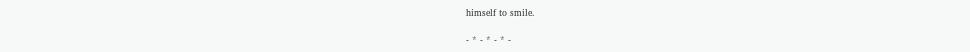himself to smile.

- * - * - * -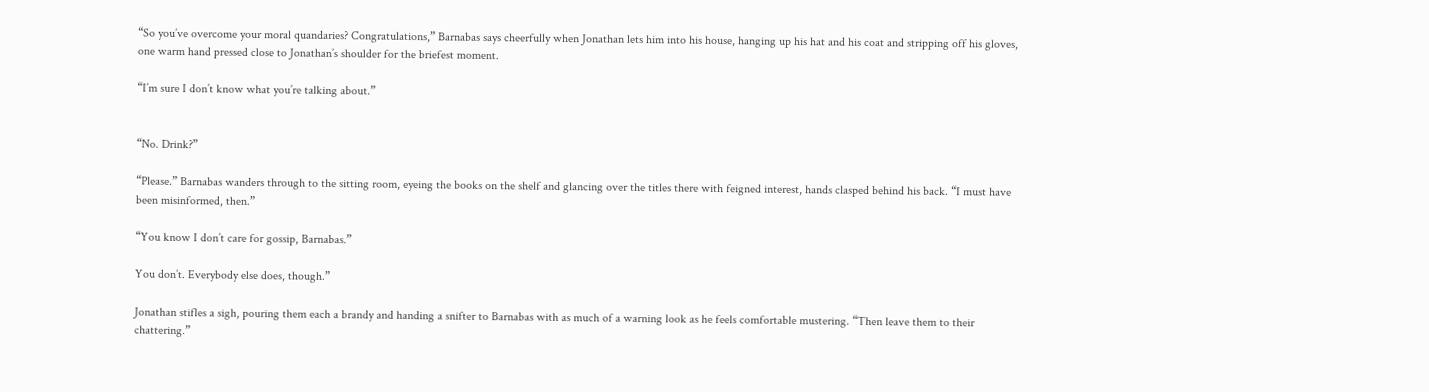“So you’ve overcome your moral quandaries? Congratulations,” Barnabas says cheerfully when Jonathan lets him into his house, hanging up his hat and his coat and stripping off his gloves, one warm hand pressed close to Jonathan’s shoulder for the briefest moment.

“I’m sure I don’t know what you’re talking about.”


“No. Drink?”

“Please.” Barnabas wanders through to the sitting room, eyeing the books on the shelf and glancing over the titles there with feigned interest, hands clasped behind his back. “I must have been misinformed, then.”

“You know I don’t care for gossip, Barnabas.”

You don’t. Everybody else does, though.”

Jonathan stifles a sigh, pouring them each a brandy and handing a snifter to Barnabas with as much of a warning look as he feels comfortable mustering. “Then leave them to their chattering.”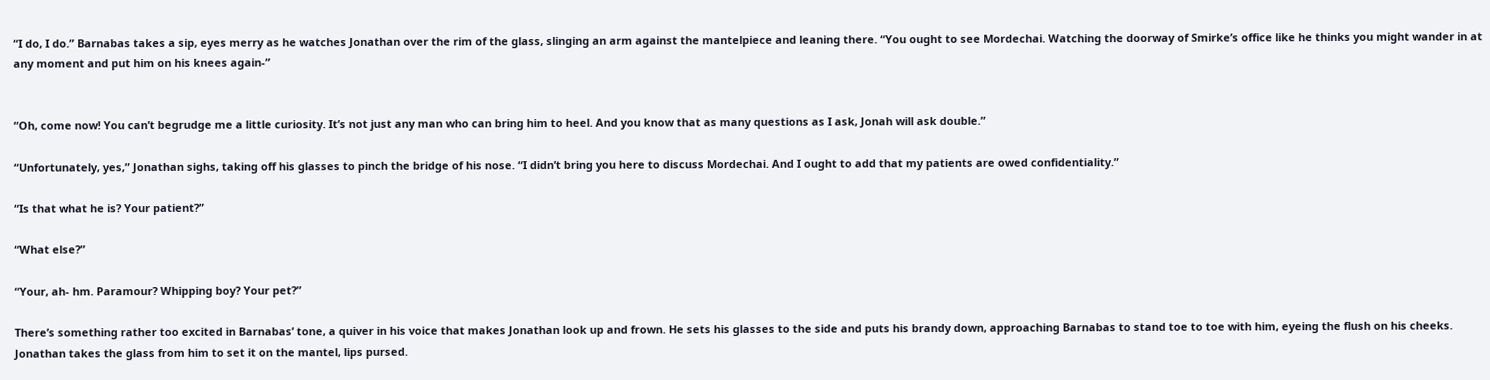“I do, I do.” Barnabas takes a sip, eyes merry as he watches Jonathan over the rim of the glass, slinging an arm against the mantelpiece and leaning there. “You ought to see Mordechai. Watching the doorway of Smirke’s office like he thinks you might wander in at any moment and put him on his knees again-”


“Oh, come now! You can’t begrudge me a little curiosity. It’s not just any man who can bring him to heel. And you know that as many questions as I ask, Jonah will ask double.”

“Unfortunately, yes,” Jonathan sighs, taking off his glasses to pinch the bridge of his nose. “I didn’t bring you here to discuss Mordechai. And I ought to add that my patients are owed confidentiality.”

“Is that what he is? Your patient?”

“What else?”

“Your, ah- hm. Paramour? Whipping boy? Your pet?”

There’s something rather too excited in Barnabas’ tone, a quiver in his voice that makes Jonathan look up and frown. He sets his glasses to the side and puts his brandy down, approaching Barnabas to stand toe to toe with him, eyeing the flush on his cheeks. Jonathan takes the glass from him to set it on the mantel, lips pursed.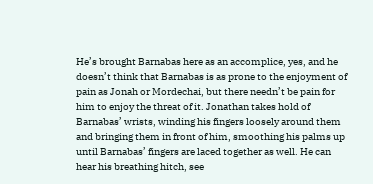He’s brought Barnabas here as an accomplice, yes, and he doesn’t think that Barnabas is as prone to the enjoyment of pain as Jonah or Mordechai, but there needn’t be pain for him to enjoy the threat of it. Jonathan takes hold of Barnabas’ wrists, winding his fingers loosely around them and bringing them in front of him, smoothing his palms up until Barnabas’ fingers are laced together as well. He can hear his breathing hitch, see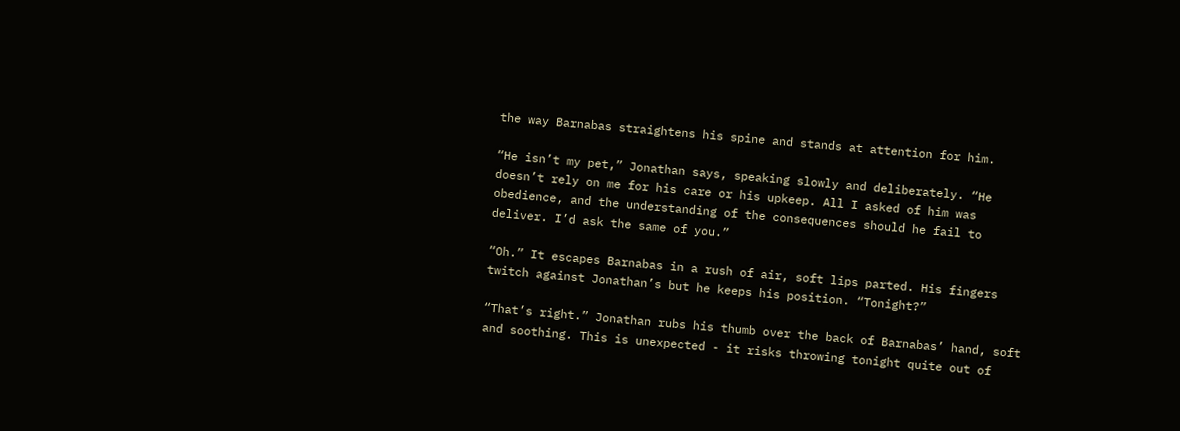the way Barnabas straightens his spine and stands at attention for him.

“He isn’t my pet,” Jonathan says, speaking slowly and deliberately. “He doesn’t rely on me for his care or his upkeep. All I asked of him was obedience, and the understanding of the consequences should he fail to deliver. I’d ask the same of you.”

“Oh.” It escapes Barnabas in a rush of air, soft lips parted. His fingers twitch against Jonathan’s but he keeps his position. “Tonight?”

“That’s right.” Jonathan rubs his thumb over the back of Barnabas’ hand, soft and soothing. This is unexpected - it risks throwing tonight quite out of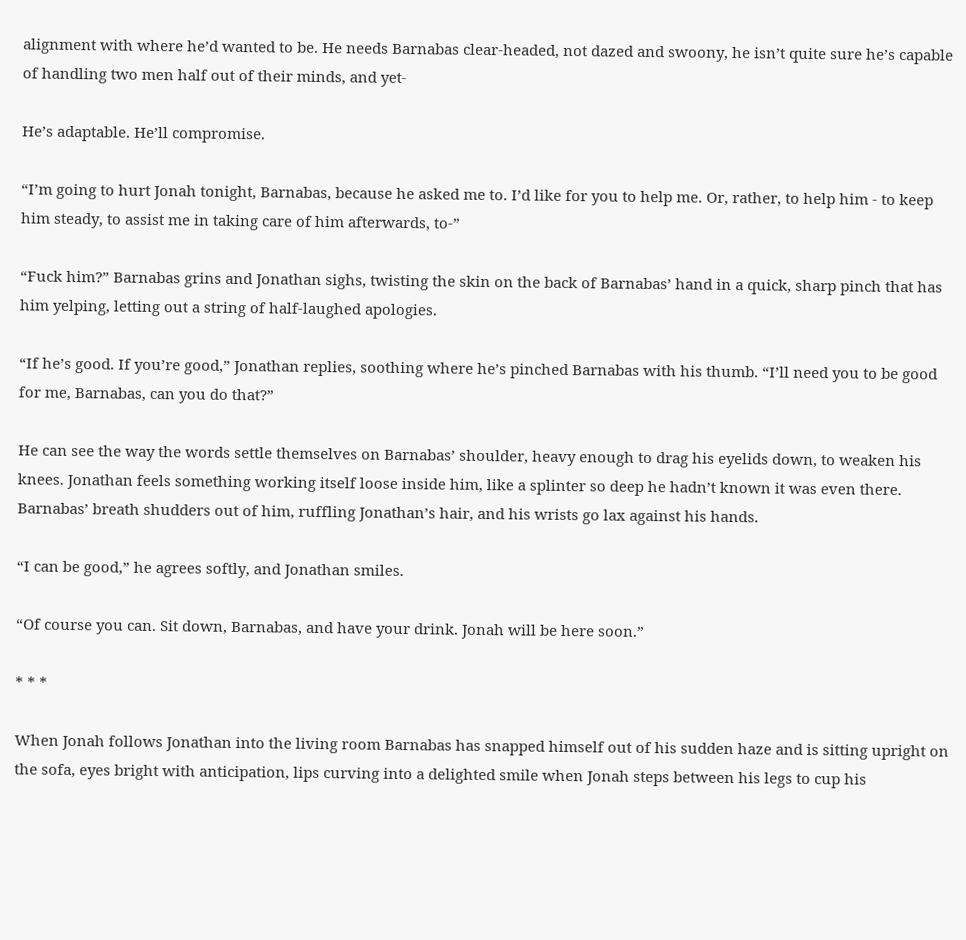alignment with where he’d wanted to be. He needs Barnabas clear-headed, not dazed and swoony, he isn’t quite sure he’s capable of handling two men half out of their minds, and yet-

He’s adaptable. He’ll compromise.

“I’m going to hurt Jonah tonight, Barnabas, because he asked me to. I’d like for you to help me. Or, rather, to help him - to keep him steady, to assist me in taking care of him afterwards, to-”

“Fuck him?” Barnabas grins and Jonathan sighs, twisting the skin on the back of Barnabas’ hand in a quick, sharp pinch that has him yelping, letting out a string of half-laughed apologies.

“If he’s good. If you’re good,” Jonathan replies, soothing where he’s pinched Barnabas with his thumb. “I’ll need you to be good for me, Barnabas, can you do that?”

He can see the way the words settle themselves on Barnabas’ shoulder, heavy enough to drag his eyelids down, to weaken his knees. Jonathan feels something working itself loose inside him, like a splinter so deep he hadn’t known it was even there. Barnabas’ breath shudders out of him, ruffling Jonathan’s hair, and his wrists go lax against his hands.

“I can be good,” he agrees softly, and Jonathan smiles.

“Of course you can. Sit down, Barnabas, and have your drink. Jonah will be here soon.”

* * *

When Jonah follows Jonathan into the living room Barnabas has snapped himself out of his sudden haze and is sitting upright on the sofa, eyes bright with anticipation, lips curving into a delighted smile when Jonah steps between his legs to cup his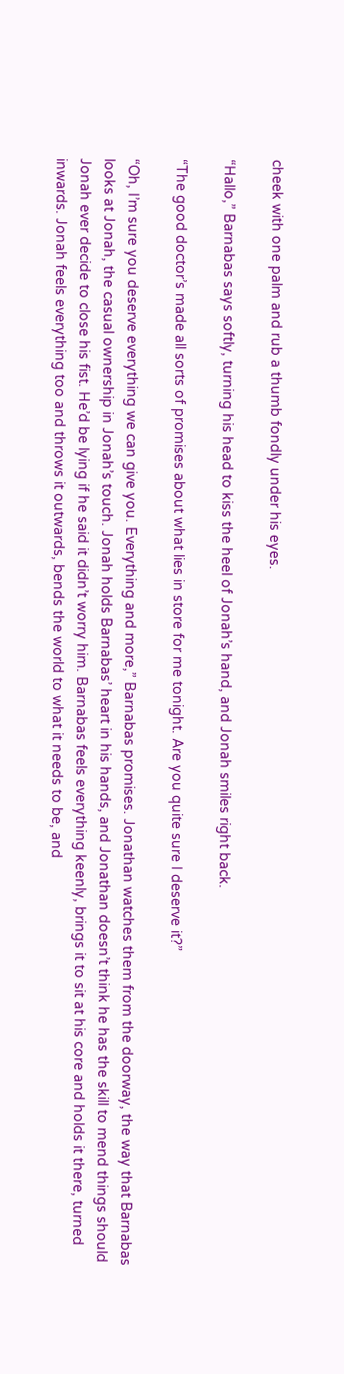cheek with one palm and rub a thumb fondly under his eyes.

“Hallo,” Barnabas says softly, turning his head to kiss the heel of Jonah’s hand, and Jonah smiles right back.

“The good doctor’s made all sorts of promises about what lies in store for me tonight. Are you quite sure I deserve it?”

“Oh, I’m sure you deserve everything we can give you. Everything and more,” Barnabas promises. Jonathan watches them from the doorway, the way that Barnabas looks at Jonah, the casual ownership in Jonah’s touch. Jonah holds Barnabas’ heart in his hands, and Jonathan doesn’t think he has the skill to mend things should Jonah ever decide to close his fist. He’d be lying if he said it didn’t worry him. Barnabas feels everything keenly, brings it to sit at his core and holds it there, turned inwards. Jonah feels everything too and throws it outwards, bends the world to what it needs to be, and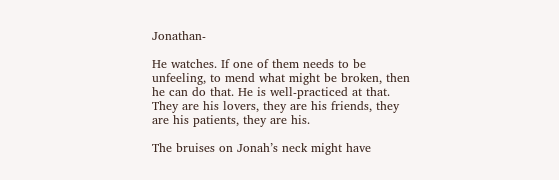Jonathan-

He watches. If one of them needs to be unfeeling, to mend what might be broken, then he can do that. He is well-practiced at that. They are his lovers, they are his friends, they are his patients, they are his.

The bruises on Jonah’s neck might have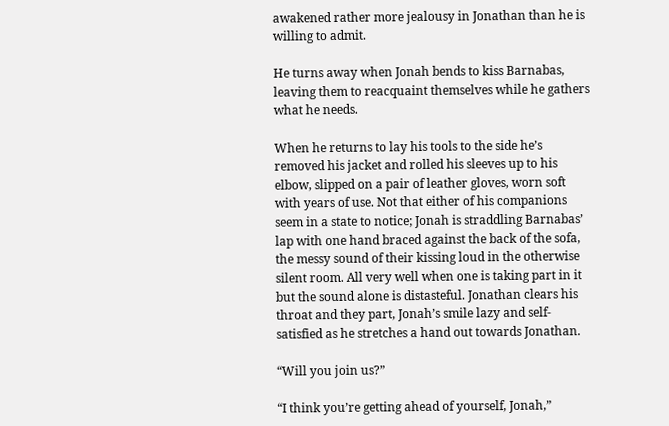awakened rather more jealousy in Jonathan than he is willing to admit.

He turns away when Jonah bends to kiss Barnabas, leaving them to reacquaint themselves while he gathers what he needs.

When he returns to lay his tools to the side he’s removed his jacket and rolled his sleeves up to his elbow, slipped on a pair of leather gloves, worn soft with years of use. Not that either of his companions seem in a state to notice; Jonah is straddling Barnabas’ lap with one hand braced against the back of the sofa, the messy sound of their kissing loud in the otherwise silent room. All very well when one is taking part in it but the sound alone is distasteful. Jonathan clears his throat and they part, Jonah’s smile lazy and self-satisfied as he stretches a hand out towards Jonathan.

“Will you join us?”

“I think you’re getting ahead of yourself, Jonah,”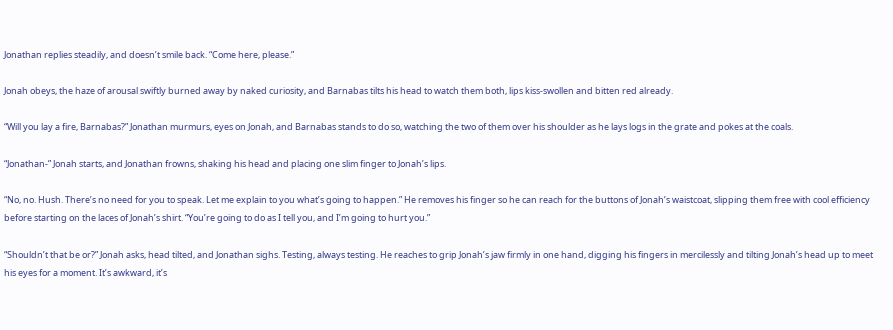Jonathan replies steadily, and doesn’t smile back. “Come here, please.”

Jonah obeys, the haze of arousal swiftly burned away by naked curiosity, and Barnabas tilts his head to watch them both, lips kiss-swollen and bitten red already.

“Will you lay a fire, Barnabas?” Jonathan murmurs, eyes on Jonah, and Barnabas stands to do so, watching the two of them over his shoulder as he lays logs in the grate and pokes at the coals.

“Jonathan-” Jonah starts, and Jonathan frowns, shaking his head and placing one slim finger to Jonah’s lips.

“No, no. Hush. There’s no need for you to speak. Let me explain to you what’s going to happen.” He removes his finger so he can reach for the buttons of Jonah’s waistcoat, slipping them free with cool efficiency before starting on the laces of Jonah’s shirt. “You’re going to do as I tell you, and I’m going to hurt you.”

“Shouldn’t that be or?” Jonah asks, head tilted, and Jonathan sighs. Testing, always testing. He reaches to grip Jonah’s jaw firmly in one hand, digging his fingers in mercilessly and tilting Jonah’s head up to meet his eyes for a moment. It’s awkward, it’s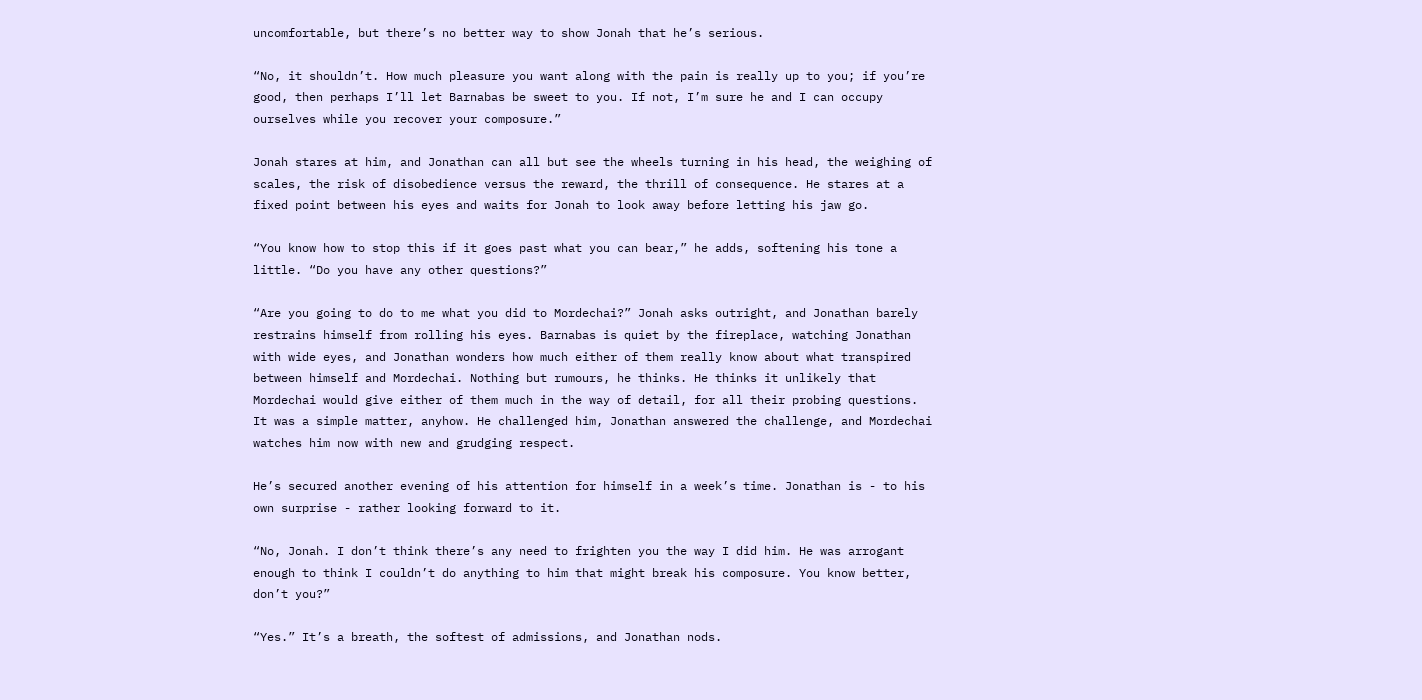uncomfortable, but there’s no better way to show Jonah that he’s serious.

“No, it shouldn’t. How much pleasure you want along with the pain is really up to you; if you’re good, then perhaps I’ll let Barnabas be sweet to you. If not, I’m sure he and I can occupy ourselves while you recover your composure.”

Jonah stares at him, and Jonathan can all but see the wheels turning in his head, the weighing of scales, the risk of disobedience versus the reward, the thrill of consequence. He stares at a fixed point between his eyes and waits for Jonah to look away before letting his jaw go.

“You know how to stop this if it goes past what you can bear,” he adds, softening his tone a little. “Do you have any other questions?”

“Are you going to do to me what you did to Mordechai?” Jonah asks outright, and Jonathan barely restrains himself from rolling his eyes. Barnabas is quiet by the fireplace, watching Jonathan with wide eyes, and Jonathan wonders how much either of them really know about what transpired between himself and Mordechai. Nothing but rumours, he thinks. He thinks it unlikely that Mordechai would give either of them much in the way of detail, for all their probing questions. It was a simple matter, anyhow. He challenged him, Jonathan answered the challenge, and Mordechai watches him now with new and grudging respect.

He’s secured another evening of his attention for himself in a week’s time. Jonathan is - to his own surprise - rather looking forward to it.

“No, Jonah. I don’t think there’s any need to frighten you the way I did him. He was arrogant enough to think I couldn’t do anything to him that might break his composure. You know better, don’t you?”

“Yes.” It’s a breath, the softest of admissions, and Jonathan nods.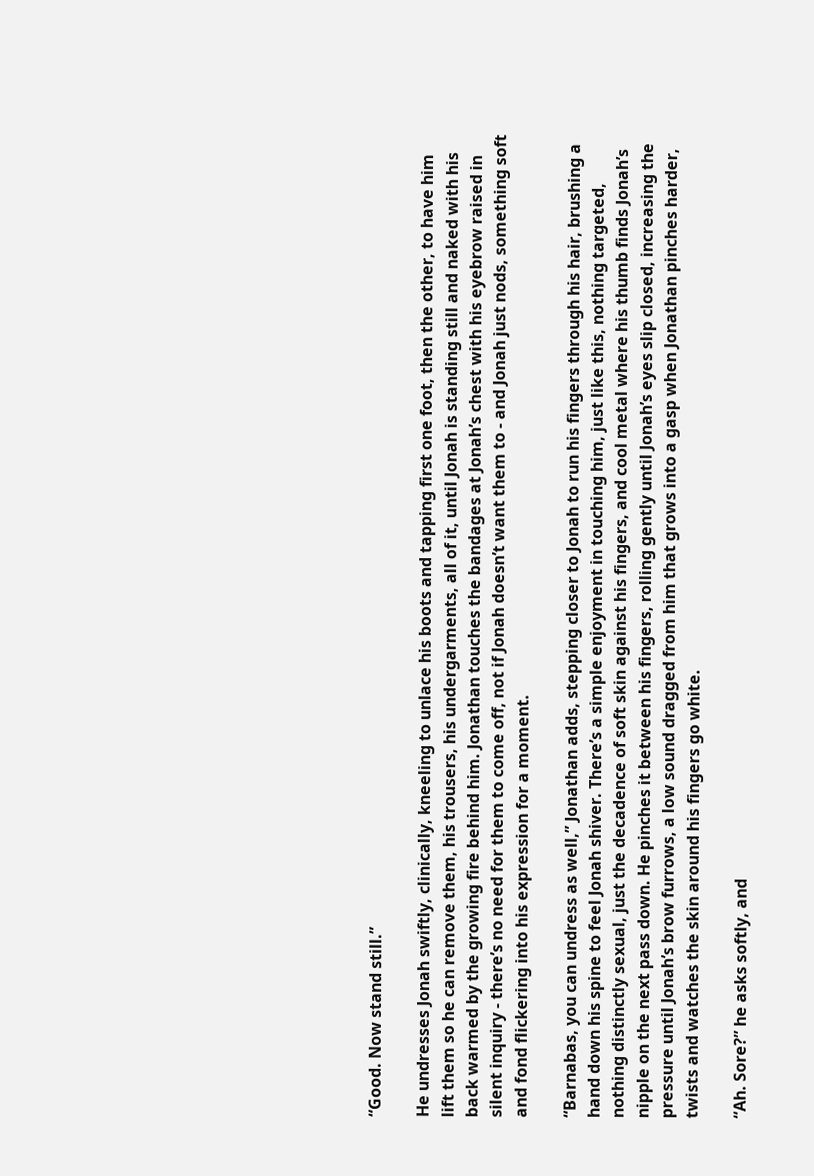“Good. Now stand still.”

He undresses Jonah swiftly, clinically, kneeling to unlace his boots and tapping first one foot, then the other, to have him lift them so he can remove them, his trousers, his undergarments, all of it, until Jonah is standing still and naked with his back warmed by the growing fire behind him. Jonathan touches the bandages at Jonah’s chest with his eyebrow raised in silent inquiry - there’s no need for them to come off, not if Jonah doesn’t want them to - and Jonah just nods, something soft and fond flickering into his expression for a moment.

“Barnabas, you can undress as well,” Jonathan adds, stepping closer to Jonah to run his fingers through his hair, brushing a hand down his spine to feel Jonah shiver. There’s a simple enjoyment in touching him, just like this, nothing targeted, nothing distinctly sexual, just the decadence of soft skin against his fingers, and cool metal where his thumb finds Jonah’s nipple on the next pass down. He pinches it between his fingers, rolling gently until Jonah’s eyes slip closed, increasing the pressure until Jonah’s brow furrows, a low sound dragged from him that grows into a gasp when Jonathan pinches harder, twists and watches the skin around his fingers go white.

“Ah. Sore?” he asks softly, and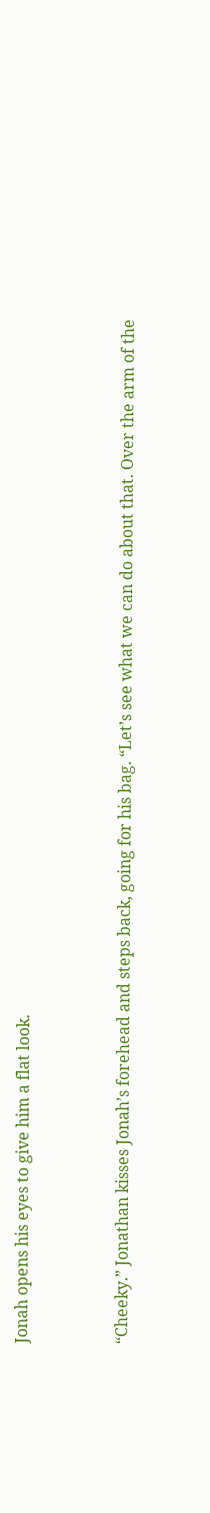Jonah opens his eyes to give him a flat look.


“Cheeky.” Jonathan kisses Jonah’s forehead and steps back, going for his bag. “Let’s see what we can do about that. Over the arm of the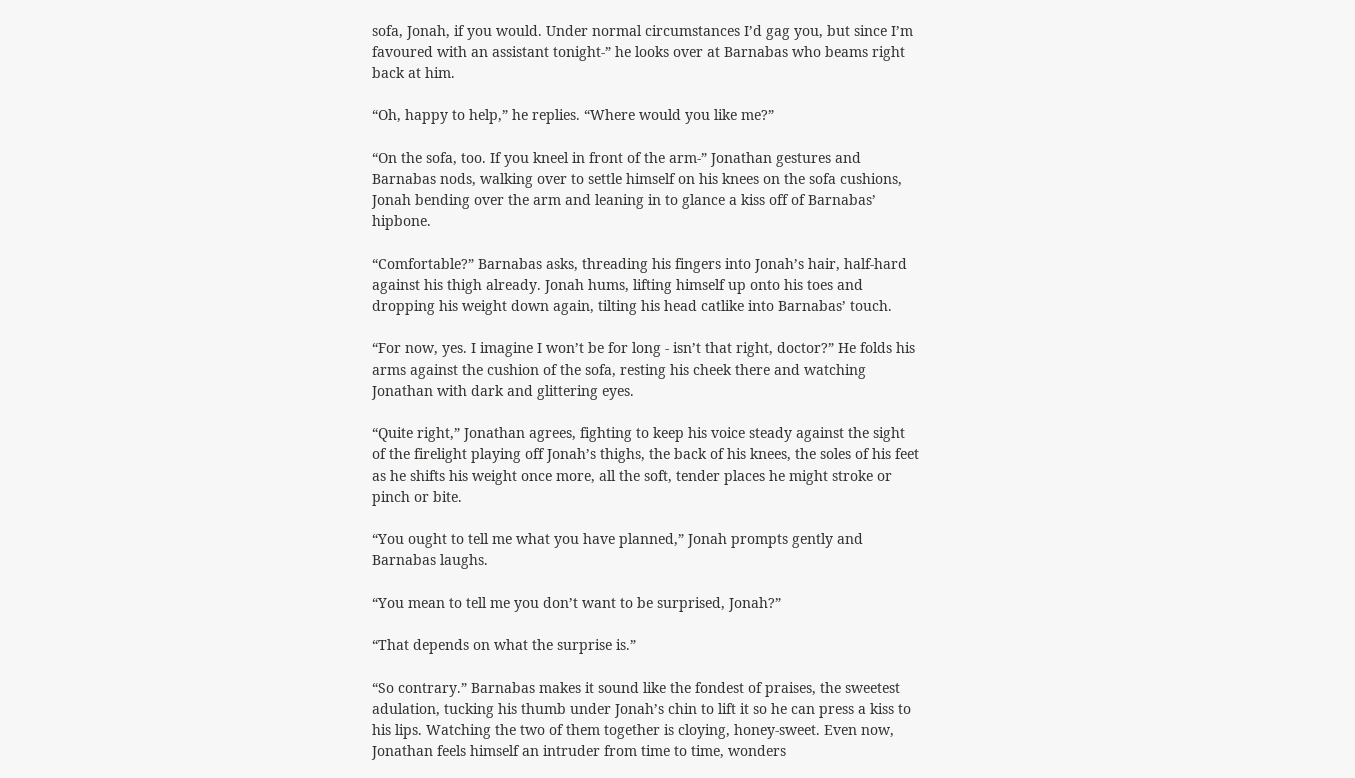sofa, Jonah, if you would. Under normal circumstances I’d gag you, but since I’m favoured with an assistant tonight-” he looks over at Barnabas who beams right back at him.

“Oh, happy to help,” he replies. “Where would you like me?”

“On the sofa, too. If you kneel in front of the arm-” Jonathan gestures and Barnabas nods, walking over to settle himself on his knees on the sofa cushions, Jonah bending over the arm and leaning in to glance a kiss off of Barnabas’ hipbone.

“Comfortable?” Barnabas asks, threading his fingers into Jonah’s hair, half-hard against his thigh already. Jonah hums, lifting himself up onto his toes and dropping his weight down again, tilting his head catlike into Barnabas’ touch.

“For now, yes. I imagine I won’t be for long - isn’t that right, doctor?” He folds his arms against the cushion of the sofa, resting his cheek there and watching Jonathan with dark and glittering eyes.

“Quite right,” Jonathan agrees, fighting to keep his voice steady against the sight of the firelight playing off Jonah’s thighs, the back of his knees, the soles of his feet as he shifts his weight once more, all the soft, tender places he might stroke or pinch or bite.

“You ought to tell me what you have planned,” Jonah prompts gently and Barnabas laughs.

“You mean to tell me you don’t want to be surprised, Jonah?”

“That depends on what the surprise is.”

“So contrary.” Barnabas makes it sound like the fondest of praises, the sweetest adulation, tucking his thumb under Jonah’s chin to lift it so he can press a kiss to his lips. Watching the two of them together is cloying, honey-sweet. Even now, Jonathan feels himself an intruder from time to time, wonders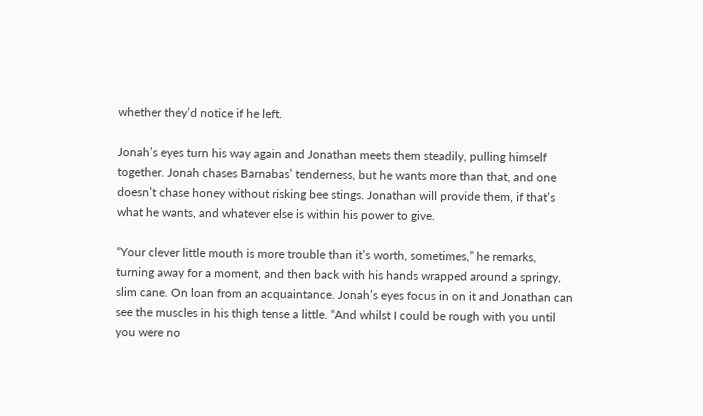whether they’d notice if he left.

Jonah’s eyes turn his way again and Jonathan meets them steadily, pulling himself together. Jonah chases Barnabas’ tenderness, but he wants more than that, and one doesn’t chase honey without risking bee stings. Jonathan will provide them, if that’s what he wants, and whatever else is within his power to give.

“Your clever little mouth is more trouble than it’s worth, sometimes,” he remarks, turning away for a moment, and then back with his hands wrapped around a springy, slim cane. On loan from an acquaintance. Jonah’s eyes focus in on it and Jonathan can see the muscles in his thigh tense a little. “And whilst I could be rough with you until you were no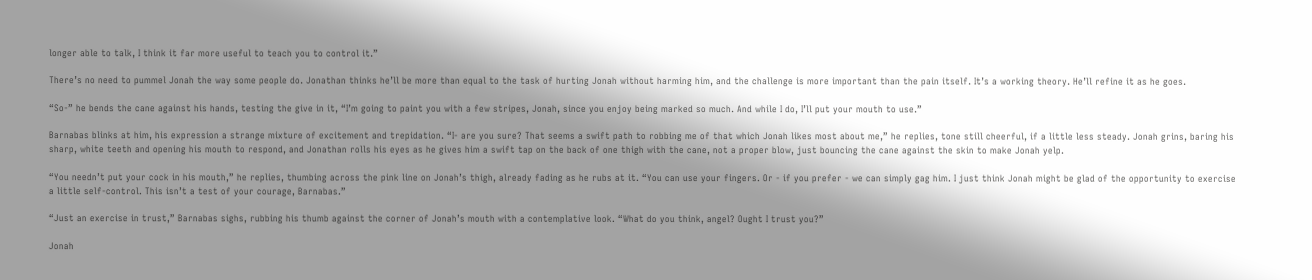longer able to talk, I think it far more useful to teach you to control it.”

There’s no need to pummel Jonah the way some people do. Jonathan thinks he’ll be more than equal to the task of hurting Jonah without harming him, and the challenge is more important than the pain itself. It’s a working theory. He’ll refine it as he goes.

“So-” he bends the cane against his hands, testing the give in it, “I’m going to paint you with a few stripes, Jonah, since you enjoy being marked so much. And while I do, I’ll put your mouth to use.”

Barnabas blinks at him, his expression a strange mixture of excitement and trepidation. “I- are you sure? That seems a swift path to robbing me of that which Jonah likes most about me,” he replies, tone still cheerful, if a little less steady. Jonah grins, baring his sharp, white teeth and opening his mouth to respond, and Jonathan rolls his eyes as he gives him a swift tap on the back of one thigh with the cane, not a proper blow, just bouncing the cane against the skin to make Jonah yelp.

“You needn’t put your cock in his mouth,” he replies, thumbing across the pink line on Jonah’s thigh, already fading as he rubs at it. “You can use your fingers. Or - if you prefer - we can simply gag him. I just think Jonah might be glad of the opportunity to exercise a little self-control. This isn’t a test of your courage, Barnabas.”

“Just an exercise in trust,” Barnabas sighs, rubbing his thumb against the corner of Jonah’s mouth with a contemplative look. “What do you think, angel? Ought I trust you?”

Jonah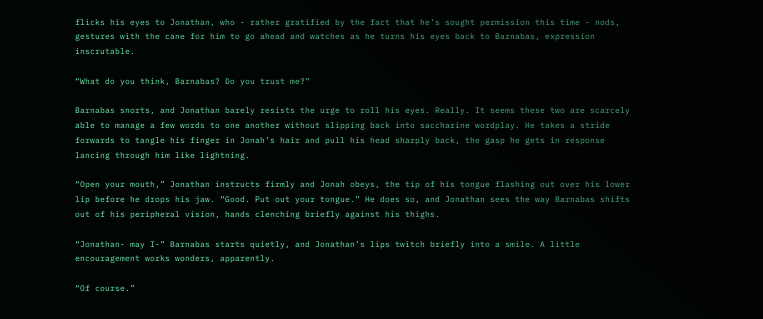flicks his eyes to Jonathan, who - rather gratified by the fact that he’s sought permission this time - nods, gestures with the cane for him to go ahead and watches as he turns his eyes back to Barnabas, expression inscrutable.

“What do you think, Barnabas? Do you trust me?”

Barnabas snorts, and Jonathan barely resists the urge to roll his eyes. Really. It seems these two are scarcely able to manage a few words to one another without slipping back into saccharine wordplay. He takes a stride forwards to tangle his finger in Jonah’s hair and pull his head sharply back, the gasp he gets in response lancing through him like lightning.

“Open your mouth,” Jonathan instructs firmly and Jonah obeys, the tip of his tongue flashing out over his lower lip before he drops his jaw. “Good. Put out your tongue.” He does so, and Jonathan sees the way Barnabas shifts out of his peripheral vision, hands clenching briefly against his thighs.

“Jonathan- may I-” Barnabas starts quietly, and Jonathan’s lips twitch briefly into a smile. A little encouragement works wonders, apparently.

“Of course.”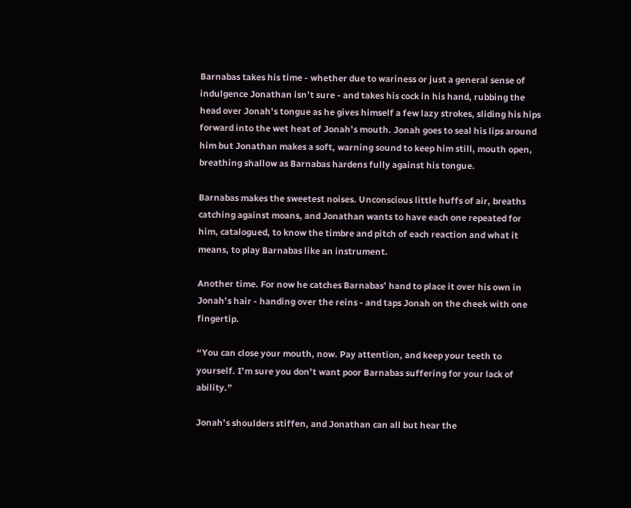Barnabas takes his time - whether due to wariness or just a general sense of indulgence Jonathan isn’t sure - and takes his cock in his hand, rubbing the head over Jonah’s tongue as he gives himself a few lazy strokes, sliding his hips forward into the wet heat of Jonah’s mouth. Jonah goes to seal his lips around him but Jonathan makes a soft, warning sound to keep him still, mouth open, breathing shallow as Barnabas hardens fully against his tongue.

Barnabas makes the sweetest noises. Unconscious little huffs of air, breaths catching against moans, and Jonathan wants to have each one repeated for him, catalogued, to know the timbre and pitch of each reaction and what it means, to play Barnabas like an instrument.

Another time. For now he catches Barnabas’ hand to place it over his own in Jonah’s hair - handing over the reins - and taps Jonah on the cheek with one fingertip.

“You can close your mouth, now. Pay attention, and keep your teeth to yourself. I’m sure you don’t want poor Barnabas suffering for your lack of ability.”

Jonah’s shoulders stiffen, and Jonathan can all but hear the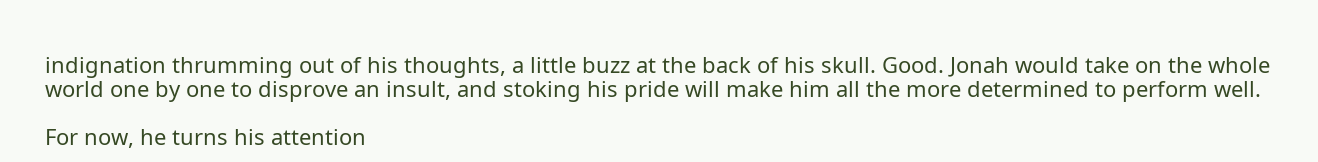indignation thrumming out of his thoughts, a little buzz at the back of his skull. Good. Jonah would take on the whole world one by one to disprove an insult, and stoking his pride will make him all the more determined to perform well.

For now, he turns his attention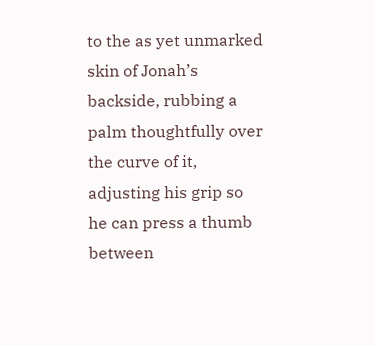to the as yet unmarked skin of Jonah’s backside, rubbing a palm thoughtfully over the curve of it, adjusting his grip so he can press a thumb between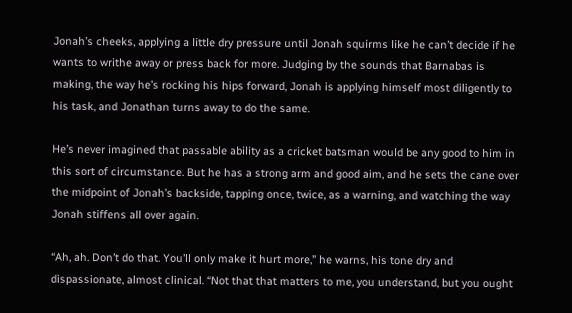Jonah’s cheeks, applying a little dry pressure until Jonah squirms like he can’t decide if he wants to writhe away or press back for more. Judging by the sounds that Barnabas is making, the way he’s rocking his hips forward, Jonah is applying himself most diligently to his task, and Jonathan turns away to do the same.

He’s never imagined that passable ability as a cricket batsman would be any good to him in this sort of circumstance. But he has a strong arm and good aim, and he sets the cane over the midpoint of Jonah’s backside, tapping once, twice, as a warning, and watching the way Jonah stiffens all over again.

“Ah, ah. Don’t do that. You’ll only make it hurt more,” he warns, his tone dry and dispassionate, almost clinical. “Not that that matters to me, you understand, but you ought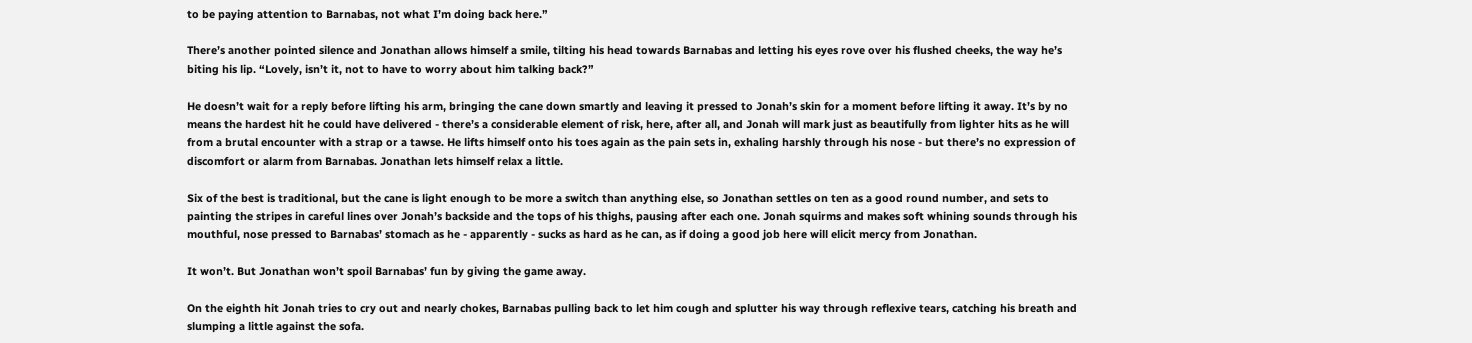to be paying attention to Barnabas, not what I’m doing back here.”

There’s another pointed silence and Jonathan allows himself a smile, tilting his head towards Barnabas and letting his eyes rove over his flushed cheeks, the way he’s biting his lip. “Lovely, isn’t it, not to have to worry about him talking back?”

He doesn’t wait for a reply before lifting his arm, bringing the cane down smartly and leaving it pressed to Jonah’s skin for a moment before lifting it away. It’s by no means the hardest hit he could have delivered - there’s a considerable element of risk, here, after all, and Jonah will mark just as beautifully from lighter hits as he will from a brutal encounter with a strap or a tawse. He lifts himself onto his toes again as the pain sets in, exhaling harshly through his nose - but there’s no expression of discomfort or alarm from Barnabas. Jonathan lets himself relax a little.

Six of the best is traditional, but the cane is light enough to be more a switch than anything else, so Jonathan settles on ten as a good round number, and sets to painting the stripes in careful lines over Jonah’s backside and the tops of his thighs, pausing after each one. Jonah squirms and makes soft whining sounds through his mouthful, nose pressed to Barnabas’ stomach as he - apparently - sucks as hard as he can, as if doing a good job here will elicit mercy from Jonathan.

It won’t. But Jonathan won’t spoil Barnabas’ fun by giving the game away.

On the eighth hit Jonah tries to cry out and nearly chokes, Barnabas pulling back to let him cough and splutter his way through reflexive tears, catching his breath and slumping a little against the sofa.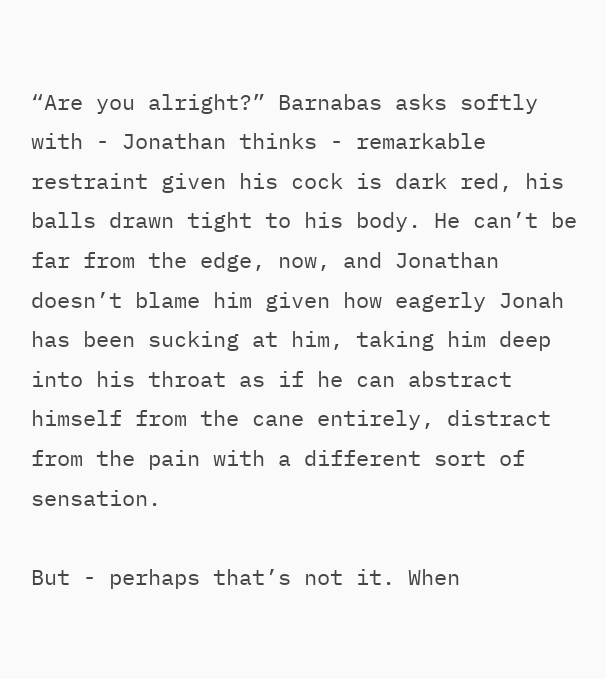“Are you alright?” Barnabas asks softly with - Jonathan thinks - remarkable restraint given his cock is dark red, his balls drawn tight to his body. He can’t be far from the edge, now, and Jonathan doesn’t blame him given how eagerly Jonah has been sucking at him, taking him deep into his throat as if he can abstract himself from the cane entirely, distract from the pain with a different sort of sensation.

But - perhaps that’s not it. When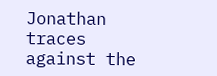Jonathan traces against the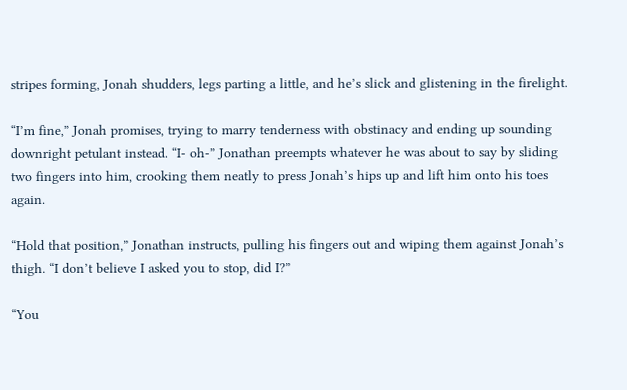stripes forming, Jonah shudders, legs parting a little, and he’s slick and glistening in the firelight.

“I’m fine,” Jonah promises, trying to marry tenderness with obstinacy and ending up sounding downright petulant instead. “I- oh-” Jonathan preempts whatever he was about to say by sliding two fingers into him, crooking them neatly to press Jonah’s hips up and lift him onto his toes again.

“Hold that position,” Jonathan instructs, pulling his fingers out and wiping them against Jonah’s thigh. “I don’t believe I asked you to stop, did I?”

“You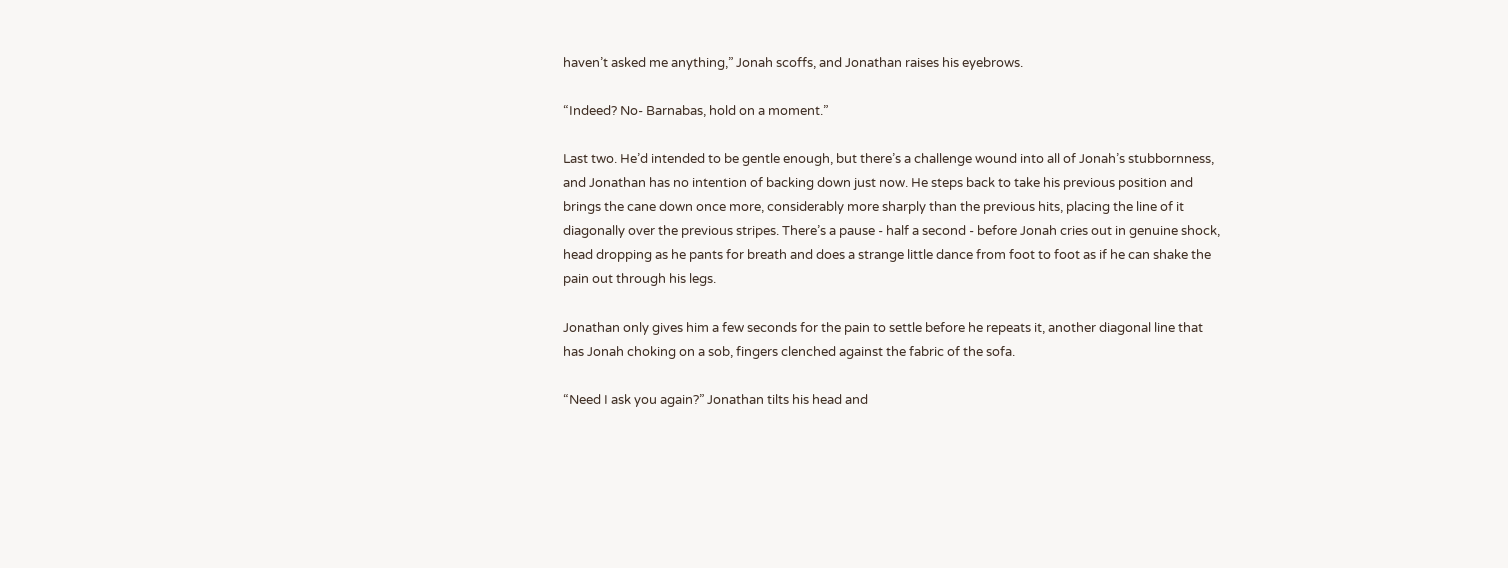haven’t asked me anything,” Jonah scoffs, and Jonathan raises his eyebrows.

“Indeed? No- Barnabas, hold on a moment.”

Last two. He’d intended to be gentle enough, but there’s a challenge wound into all of Jonah’s stubbornness, and Jonathan has no intention of backing down just now. He steps back to take his previous position and brings the cane down once more, considerably more sharply than the previous hits, placing the line of it diagonally over the previous stripes. There’s a pause - half a second - before Jonah cries out in genuine shock, head dropping as he pants for breath and does a strange little dance from foot to foot as if he can shake the pain out through his legs.

Jonathan only gives him a few seconds for the pain to settle before he repeats it, another diagonal line that has Jonah choking on a sob, fingers clenched against the fabric of the sofa.

“Need I ask you again?” Jonathan tilts his head and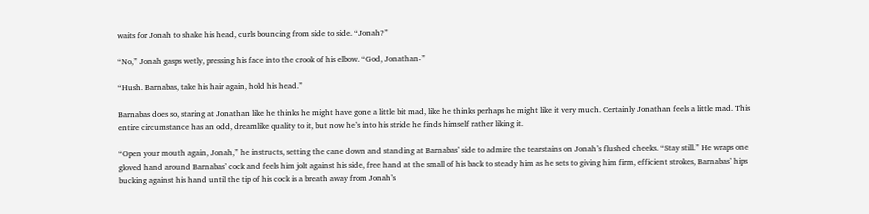waits for Jonah to shake his head, curls bouncing from side to side. “Jonah?”

“No,” Jonah gasps wetly, pressing his face into the crook of his elbow. “God, Jonathan-”

“Hush. Barnabas, take his hair again, hold his head.”

Barnabas does so, staring at Jonathan like he thinks he might have gone a little bit mad, like he thinks perhaps he might like it very much. Certainly Jonathan feels a little mad. This entire circumstance has an odd, dreamlike quality to it, but now he’s into his stride he finds himself rather liking it.

“Open your mouth again, Jonah,” he instructs, setting the cane down and standing at Barnabas’ side to admire the tearstains on Jonah’s flushed cheeks. “Stay still.” He wraps one gloved hand around Barnabas’ cock and feels him jolt against his side, free hand at the small of his back to steady him as he sets to giving him firm, efficient strokes, Barnabas’ hips bucking against his hand until the tip of his cock is a breath away from Jonah’s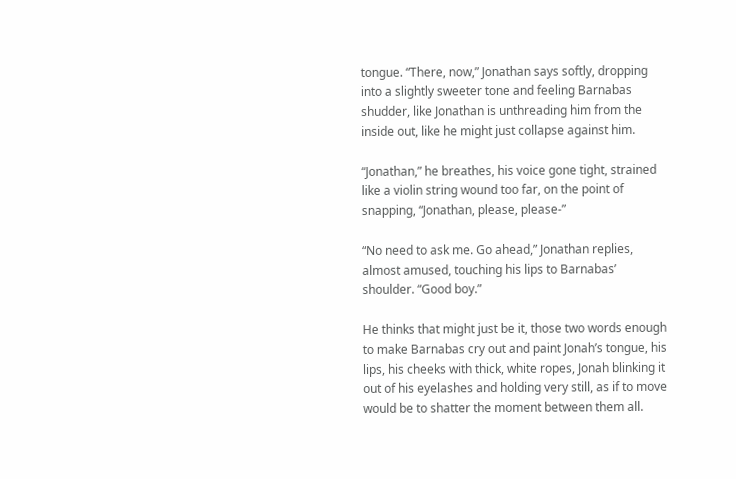tongue. “There, now,” Jonathan says softly, dropping into a slightly sweeter tone and feeling Barnabas shudder, like Jonathan is unthreading him from the inside out, like he might just collapse against him.

“Jonathan,” he breathes, his voice gone tight, strained like a violin string wound too far, on the point of snapping, “Jonathan, please, please-”

“No need to ask me. Go ahead,” Jonathan replies, almost amused, touching his lips to Barnabas’ shoulder. “Good boy.”

He thinks that might just be it, those two words enough to make Barnabas cry out and paint Jonah’s tongue, his lips, his cheeks with thick, white ropes, Jonah blinking it out of his eyelashes and holding very still, as if to move would be to shatter the moment between them all.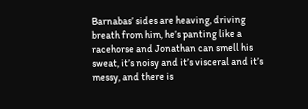Barnabas’ sides are heaving, driving breath from him, he’s panting like a racehorse and Jonathan can smell his sweat, it’s noisy and it’s visceral and it’s messy, and there is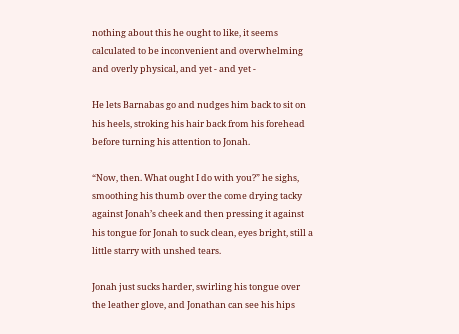nothing about this he ought to like, it seems calculated to be inconvenient and overwhelming and overly physical, and yet - and yet -

He lets Barnabas go and nudges him back to sit on his heels, stroking his hair back from his forehead before turning his attention to Jonah.

“Now, then. What ought I do with you?” he sighs, smoothing his thumb over the come drying tacky against Jonah’s cheek and then pressing it against his tongue for Jonah to suck clean, eyes bright, still a little starry with unshed tears.

Jonah just sucks harder, swirling his tongue over the leather glove, and Jonathan can see his hips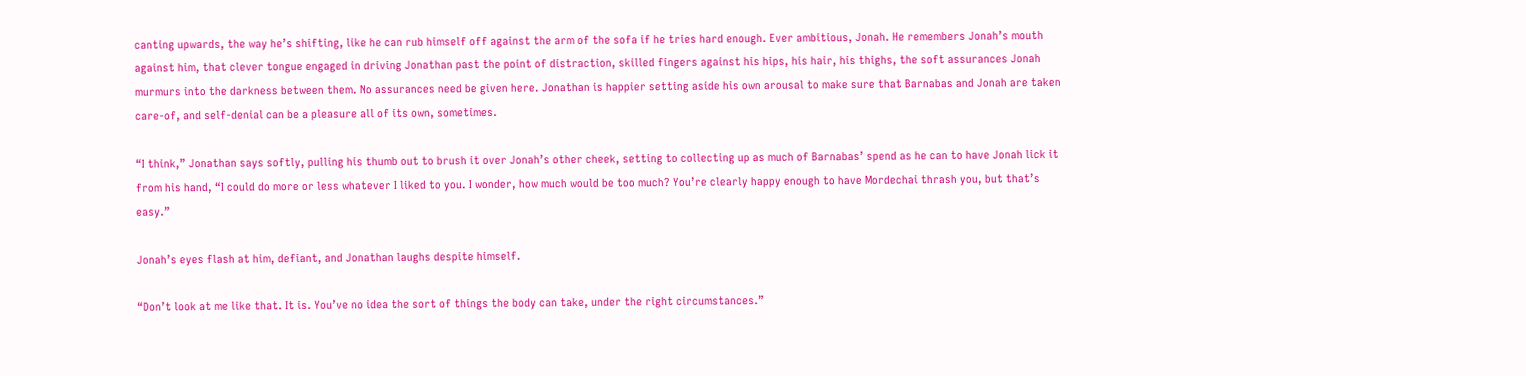canting upwards, the way he’s shifting, like he can rub himself off against the arm of the sofa if he tries hard enough. Ever ambitious, Jonah. He remembers Jonah’s mouth against him, that clever tongue engaged in driving Jonathan past the point of distraction, skilled fingers against his hips, his hair, his thighs, the soft assurances Jonah murmurs into the darkness between them. No assurances need be given here. Jonathan is happier setting aside his own arousal to make sure that Barnabas and Jonah are taken care-of, and self-denial can be a pleasure all of its own, sometimes.

“I think,” Jonathan says softly, pulling his thumb out to brush it over Jonah’s other cheek, setting to collecting up as much of Barnabas’ spend as he can to have Jonah lick it from his hand, “I could do more or less whatever I liked to you. I wonder, how much would be too much? You’re clearly happy enough to have Mordechai thrash you, but that’s easy.”

Jonah’s eyes flash at him, defiant, and Jonathan laughs despite himself.

“Don’t look at me like that. It is. You’ve no idea the sort of things the body can take, under the right circumstances.”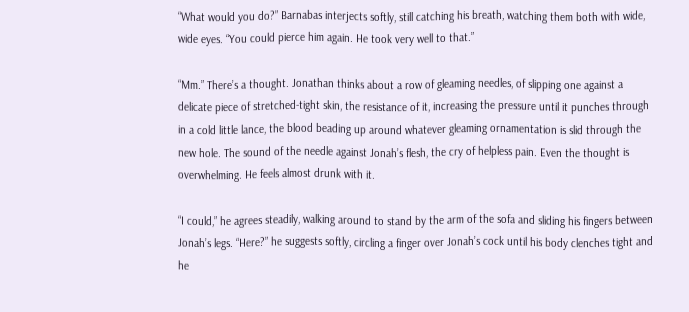“What would you do?” Barnabas interjects softly, still catching his breath, watching them both with wide, wide eyes. “You could pierce him again. He took very well to that.”

“Mm.” There’s a thought. Jonathan thinks about a row of gleaming needles, of slipping one against a delicate piece of stretched-tight skin, the resistance of it, increasing the pressure until it punches through in a cold little lance, the blood beading up around whatever gleaming ornamentation is slid through the new hole. The sound of the needle against Jonah’s flesh, the cry of helpless pain. Even the thought is overwhelming. He feels almost drunk with it.

“I could,” he agrees steadily, walking around to stand by the arm of the sofa and sliding his fingers between Jonah’s legs. “Here?” he suggests softly, circling a finger over Jonah’s cock until his body clenches tight and he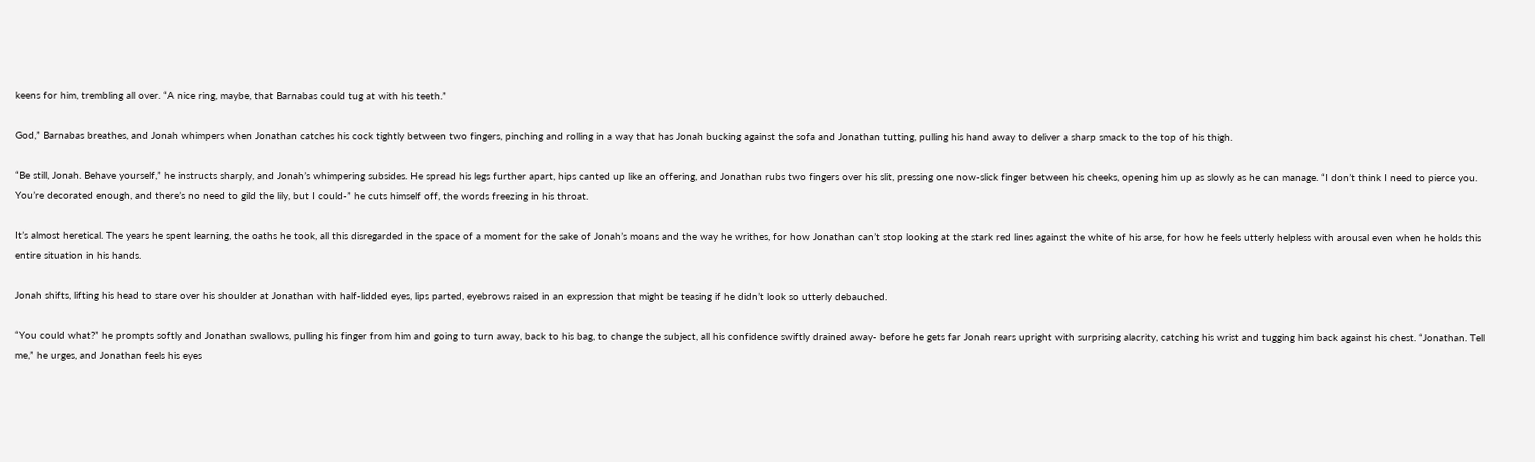keens for him, trembling all over. “A nice ring, maybe, that Barnabas could tug at with his teeth.”

God,” Barnabas breathes, and Jonah whimpers when Jonathan catches his cock tightly between two fingers, pinching and rolling in a way that has Jonah bucking against the sofa and Jonathan tutting, pulling his hand away to deliver a sharp smack to the top of his thigh.

“Be still, Jonah. Behave yourself,” he instructs sharply, and Jonah’s whimpering subsides. He spread his legs further apart, hips canted up like an offering, and Jonathan rubs two fingers over his slit, pressing one now-slick finger between his cheeks, opening him up as slowly as he can manage. “I don’t think I need to pierce you. You’re decorated enough, and there’s no need to gild the lily, but I could-” he cuts himself off, the words freezing in his throat.

It’s almost heretical. The years he spent learning, the oaths he took, all this disregarded in the space of a moment for the sake of Jonah’s moans and the way he writhes, for how Jonathan can’t stop looking at the stark red lines against the white of his arse, for how he feels utterly helpless with arousal even when he holds this entire situation in his hands.

Jonah shifts, lifting his head to stare over his shoulder at Jonathan with half-lidded eyes, lips parted, eyebrows raised in an expression that might be teasing if he didn’t look so utterly debauched.

“You could what?” he prompts softly and Jonathan swallows, pulling his finger from him and going to turn away, back to his bag, to change the subject, all his confidence swiftly drained away- before he gets far Jonah rears upright with surprising alacrity, catching his wrist and tugging him back against his chest. “Jonathan. Tell me,” he urges, and Jonathan feels his eyes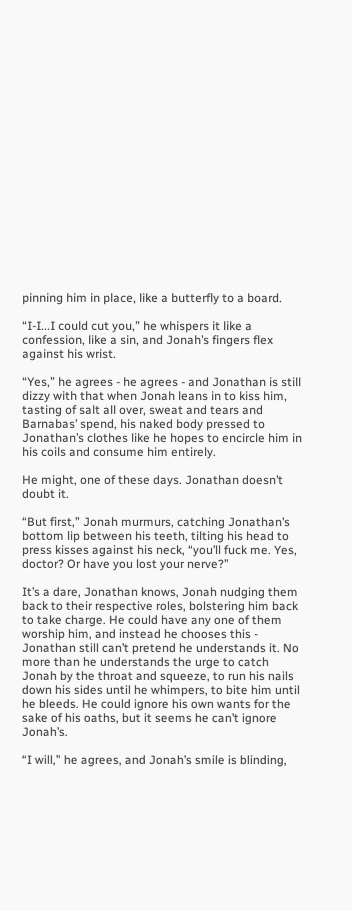pinning him in place, like a butterfly to a board.

“I-I...I could cut you,” he whispers it like a confession, like a sin, and Jonah’s fingers flex against his wrist.

“Yes,” he agrees - he agrees - and Jonathan is still dizzy with that when Jonah leans in to kiss him, tasting of salt all over, sweat and tears and Barnabas’ spend, his naked body pressed to Jonathan’s clothes like he hopes to encircle him in his coils and consume him entirely.

He might, one of these days. Jonathan doesn’t doubt it.

“But first,” Jonah murmurs, catching Jonathan’s bottom lip between his teeth, tilting his head to press kisses against his neck, “you’ll fuck me. Yes, doctor? Or have you lost your nerve?”

It’s a dare, Jonathan knows, Jonah nudging them back to their respective roles, bolstering him back to take charge. He could have any one of them worship him, and instead he chooses this - Jonathan still can’t pretend he understands it. No more than he understands the urge to catch Jonah by the throat and squeeze, to run his nails down his sides until he whimpers, to bite him until he bleeds. He could ignore his own wants for the sake of his oaths, but it seems he can’t ignore Jonah’s.

“I will,” he agrees, and Jonah’s smile is blinding,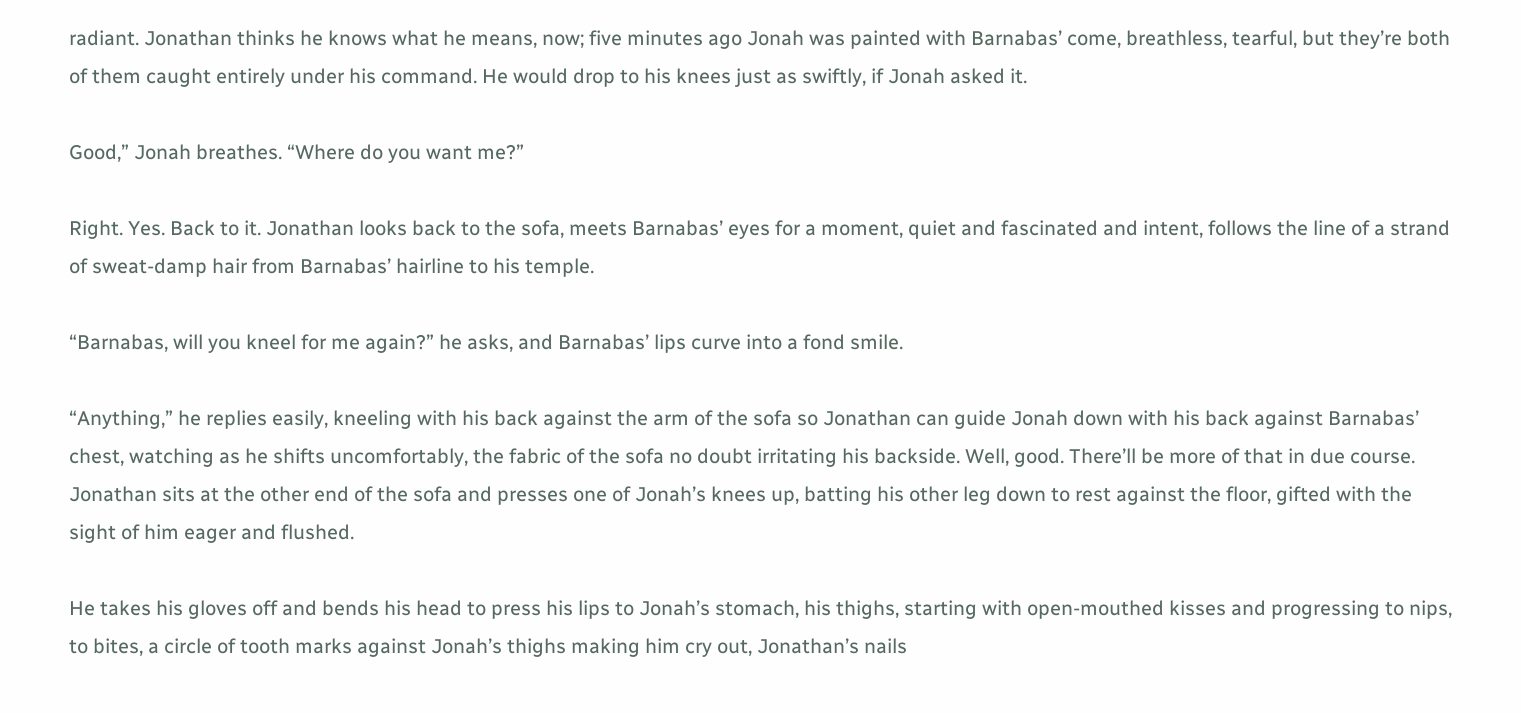radiant. Jonathan thinks he knows what he means, now; five minutes ago Jonah was painted with Barnabas’ come, breathless, tearful, but they’re both of them caught entirely under his command. He would drop to his knees just as swiftly, if Jonah asked it.

Good,” Jonah breathes. “Where do you want me?”

Right. Yes. Back to it. Jonathan looks back to the sofa, meets Barnabas’ eyes for a moment, quiet and fascinated and intent, follows the line of a strand of sweat-damp hair from Barnabas’ hairline to his temple.

“Barnabas, will you kneel for me again?” he asks, and Barnabas’ lips curve into a fond smile.

“Anything,” he replies easily, kneeling with his back against the arm of the sofa so Jonathan can guide Jonah down with his back against Barnabas’ chest, watching as he shifts uncomfortably, the fabric of the sofa no doubt irritating his backside. Well, good. There’ll be more of that in due course. Jonathan sits at the other end of the sofa and presses one of Jonah’s knees up, batting his other leg down to rest against the floor, gifted with the sight of him eager and flushed.

He takes his gloves off and bends his head to press his lips to Jonah’s stomach, his thighs, starting with open-mouthed kisses and progressing to nips, to bites, a circle of tooth marks against Jonah’s thighs making him cry out, Jonathan’s nails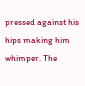pressed against his hips making him whimper. The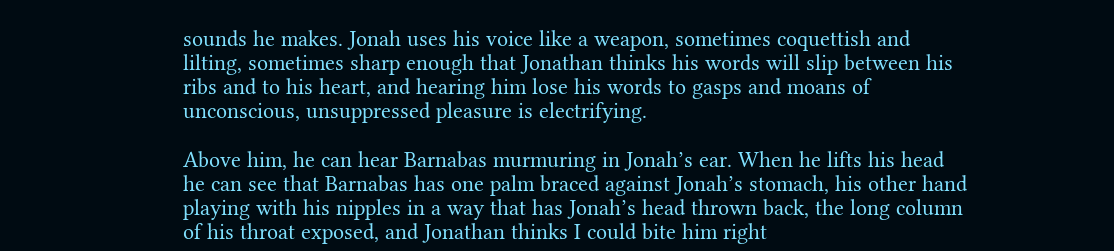sounds he makes. Jonah uses his voice like a weapon, sometimes coquettish and lilting, sometimes sharp enough that Jonathan thinks his words will slip between his ribs and to his heart, and hearing him lose his words to gasps and moans of unconscious, unsuppressed pleasure is electrifying.

Above him, he can hear Barnabas murmuring in Jonah’s ear. When he lifts his head he can see that Barnabas has one palm braced against Jonah’s stomach, his other hand playing with his nipples in a way that has Jonah’s head thrown back, the long column of his throat exposed, and Jonathan thinks I could bite him right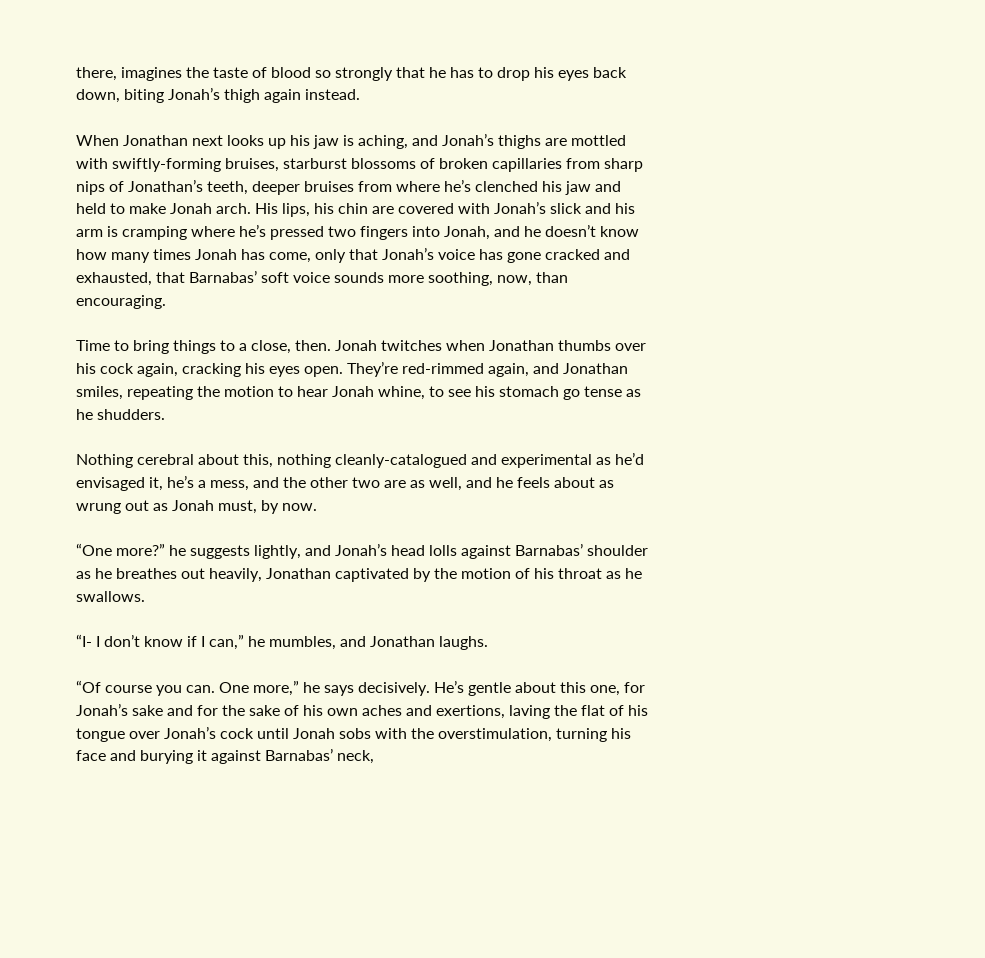there, imagines the taste of blood so strongly that he has to drop his eyes back down, biting Jonah’s thigh again instead.

When Jonathan next looks up his jaw is aching, and Jonah’s thighs are mottled with swiftly-forming bruises, starburst blossoms of broken capillaries from sharp nips of Jonathan’s teeth, deeper bruises from where he’s clenched his jaw and held to make Jonah arch. His lips, his chin are covered with Jonah’s slick and his arm is cramping where he’s pressed two fingers into Jonah, and he doesn’t know how many times Jonah has come, only that Jonah’s voice has gone cracked and exhausted, that Barnabas’ soft voice sounds more soothing, now, than encouraging.

Time to bring things to a close, then. Jonah twitches when Jonathan thumbs over his cock again, cracking his eyes open. They’re red-rimmed again, and Jonathan smiles, repeating the motion to hear Jonah whine, to see his stomach go tense as he shudders.

Nothing cerebral about this, nothing cleanly-catalogued and experimental as he’d envisaged it, he’s a mess, and the other two are as well, and he feels about as wrung out as Jonah must, by now.

“One more?” he suggests lightly, and Jonah’s head lolls against Barnabas’ shoulder as he breathes out heavily, Jonathan captivated by the motion of his throat as he swallows.

“I- I don’t know if I can,” he mumbles, and Jonathan laughs.

“Of course you can. One more,” he says decisively. He’s gentle about this one, for Jonah’s sake and for the sake of his own aches and exertions, laving the flat of his tongue over Jonah’s cock until Jonah sobs with the overstimulation, turning his face and burying it against Barnabas’ neck,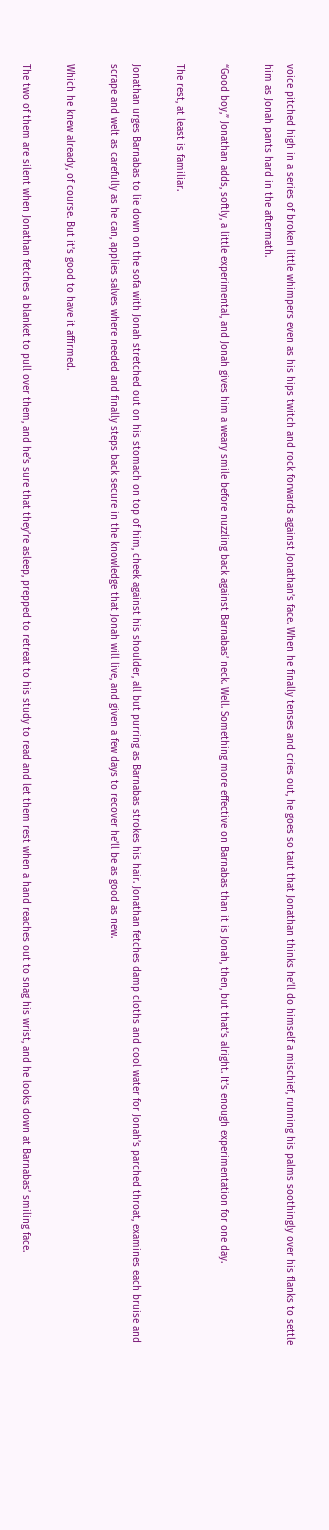voice pitched high in a series of broken little whimpers even as his hips twitch and rock forwards against Jonathan’s face. When he finally tenses and cries out, he goes so taut that Jonathan thinks he’ll do himself a mischief, running his palms soothingly over his flanks to settle him as Jonah pants hard in the aftermath.

“Good boy,” Jonathan adds, softly, a little experimental, and Jonah gives him a weary smile before nuzzling back against Barnabas’ neck. Well. Something more effective on Barnabas than it is Jonah, then, but that’s alright. It’s enough experimentation for one day.

The rest, at least is familiar.

Jonathan urges Barnabas to lie down on the sofa with Jonah stretched out on his stomach on top of him, cheek against his shoulder, all but purring as Barnabas strokes his hair. Jonathan fetches damp cloths and cool water for Jonah’s parched throat, examines each bruise and scrape and welt as carefully as he can, applies salves where needed and finally steps back secure in the knowledge that Jonah will live, and given a few days to recover he’ll be as good as new.

Which he knew already, of course. But it’s good to have it affirmed.

The two of them are silent when Jonathan fetches a blanket to pull over them, and he’s sure that they’re asleep, prepped to retreat to his study to read and let them rest when a hand reaches out to snag his wrist, and he looks down at Barnabas’ smiling face.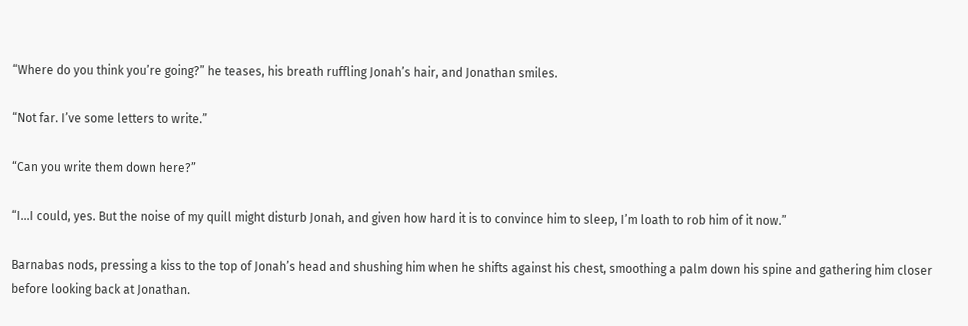“Where do you think you’re going?” he teases, his breath ruffling Jonah’s hair, and Jonathan smiles.

“Not far. I’ve some letters to write.”

“Can you write them down here?”

“I...I could, yes. But the noise of my quill might disturb Jonah, and given how hard it is to convince him to sleep, I’m loath to rob him of it now.”

Barnabas nods, pressing a kiss to the top of Jonah’s head and shushing him when he shifts against his chest, smoothing a palm down his spine and gathering him closer before looking back at Jonathan.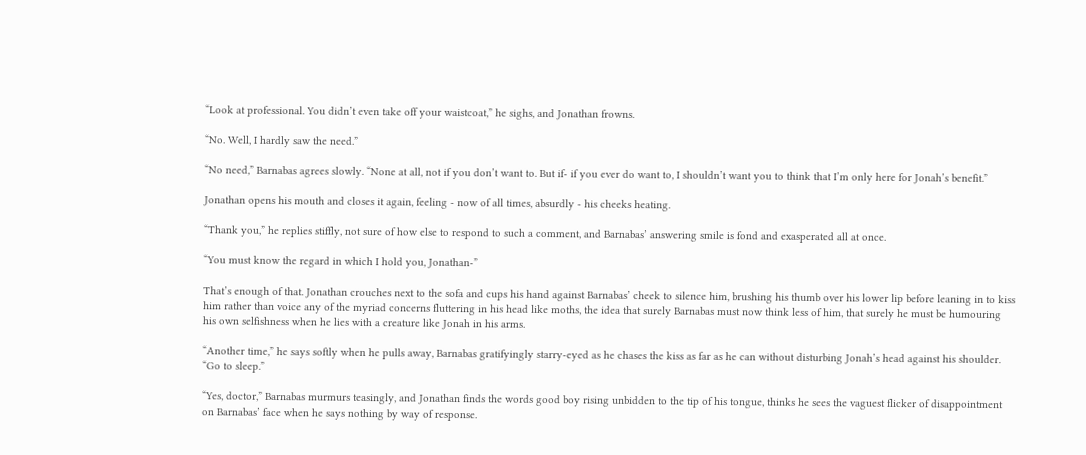“Look at professional. You didn’t even take off your waistcoat,” he sighs, and Jonathan frowns.

“No. Well, I hardly saw the need.”

“No need,” Barnabas agrees slowly. “None at all, not if you don’t want to. But if- if you ever do want to, I shouldn’t want you to think that I’m only here for Jonah’s benefit.”

Jonathan opens his mouth and closes it again, feeling - now of all times, absurdly - his cheeks heating.

“Thank you,” he replies stiffly, not sure of how else to respond to such a comment, and Barnabas’ answering smile is fond and exasperated all at once.

“You must know the regard in which I hold you, Jonathan-”

That’s enough of that. Jonathan crouches next to the sofa and cups his hand against Barnabas’ cheek to silence him, brushing his thumb over his lower lip before leaning in to kiss him rather than voice any of the myriad concerns fluttering in his head like moths, the idea that surely Barnabas must now think less of him, that surely he must be humouring his own selfishness when he lies with a creature like Jonah in his arms.

“Another time,” he says softly when he pulls away, Barnabas gratifyingly starry-eyed as he chases the kiss as far as he can without disturbing Jonah’s head against his shoulder. “Go to sleep.”

“Yes, doctor,” Barnabas murmurs teasingly, and Jonathan finds the words good boy rising unbidden to the tip of his tongue, thinks he sees the vaguest flicker of disappointment on Barnabas’ face when he says nothing by way of response.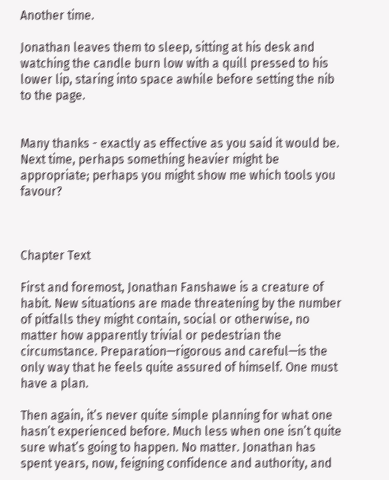Another time.

Jonathan leaves them to sleep, sitting at his desk and watching the candle burn low with a quill pressed to his lower lip, staring into space awhile before setting the nib to the page.


Many thanks - exactly as effective as you said it would be. Next time, perhaps something heavier might be appropriate; perhaps you might show me which tools you favour?



Chapter Text

First and foremost, Jonathan Fanshawe is a creature of habit. New situations are made threatening by the number of pitfalls they might contain, social or otherwise, no matter how apparently trivial or pedestrian the circumstance. Preparation—rigorous and careful—is the only way that he feels quite assured of himself. One must have a plan.

Then again, it’s never quite simple planning for what one hasn’t experienced before. Much less when one isn’t quite sure what’s going to happen. No matter. Jonathan has spent years, now, feigning confidence and authority, and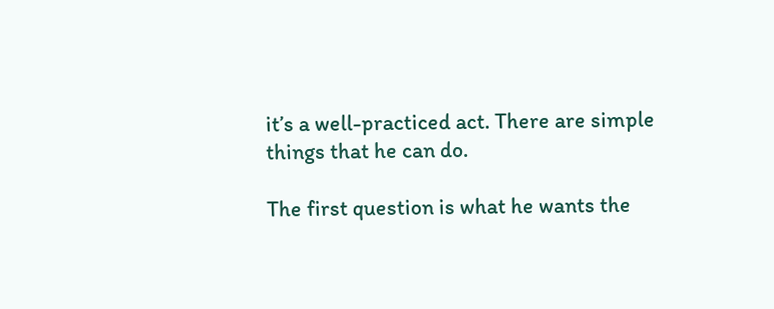it’s a well-practiced act. There are simple things that he can do.

The first question is what he wants the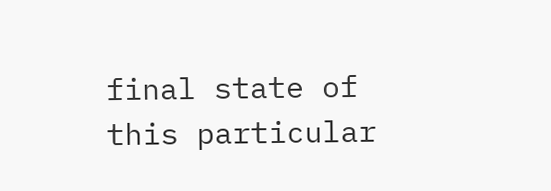final state of this particular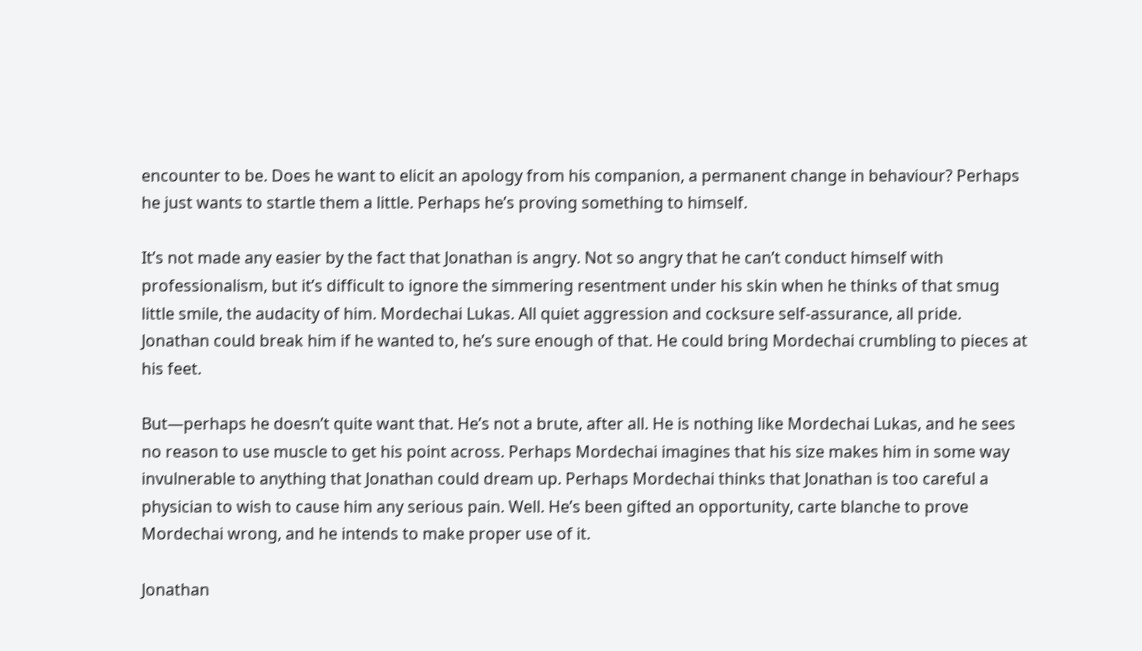encounter to be. Does he want to elicit an apology from his companion, a permanent change in behaviour? Perhaps he just wants to startle them a little. Perhaps he’s proving something to himself.

It’s not made any easier by the fact that Jonathan is angry. Not so angry that he can’t conduct himself with professionalism, but it’s difficult to ignore the simmering resentment under his skin when he thinks of that smug little smile, the audacity of him. Mordechai Lukas. All quiet aggression and cocksure self-assurance, all pride. Jonathan could break him if he wanted to, he’s sure enough of that. He could bring Mordechai crumbling to pieces at his feet.

But—perhaps he doesn’t quite want that. He’s not a brute, after all. He is nothing like Mordechai Lukas, and he sees no reason to use muscle to get his point across. Perhaps Mordechai imagines that his size makes him in some way invulnerable to anything that Jonathan could dream up. Perhaps Mordechai thinks that Jonathan is too careful a physician to wish to cause him any serious pain. Well. He’s been gifted an opportunity, carte blanche to prove Mordechai wrong, and he intends to make proper use of it.

Jonathan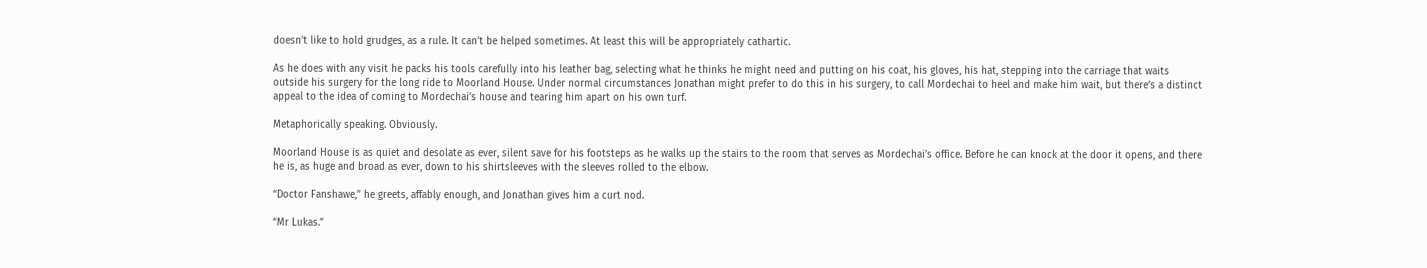doesn’t like to hold grudges, as a rule. It can’t be helped sometimes. At least this will be appropriately cathartic.

As he does with any visit he packs his tools carefully into his leather bag, selecting what he thinks he might need and putting on his coat, his gloves, his hat, stepping into the carriage that waits outside his surgery for the long ride to Moorland House. Under normal circumstances Jonathan might prefer to do this in his surgery, to call Mordechai to heel and make him wait, but there’s a distinct appeal to the idea of coming to Mordechai’s house and tearing him apart on his own turf.

Metaphorically speaking. Obviously.

Moorland House is as quiet and desolate as ever, silent save for his footsteps as he walks up the stairs to the room that serves as Mordechai’s office. Before he can knock at the door it opens, and there he is, as huge and broad as ever, down to his shirtsleeves with the sleeves rolled to the elbow.

“Doctor Fanshawe,” he greets, affably enough, and Jonathan gives him a curt nod.

“Mr Lukas.”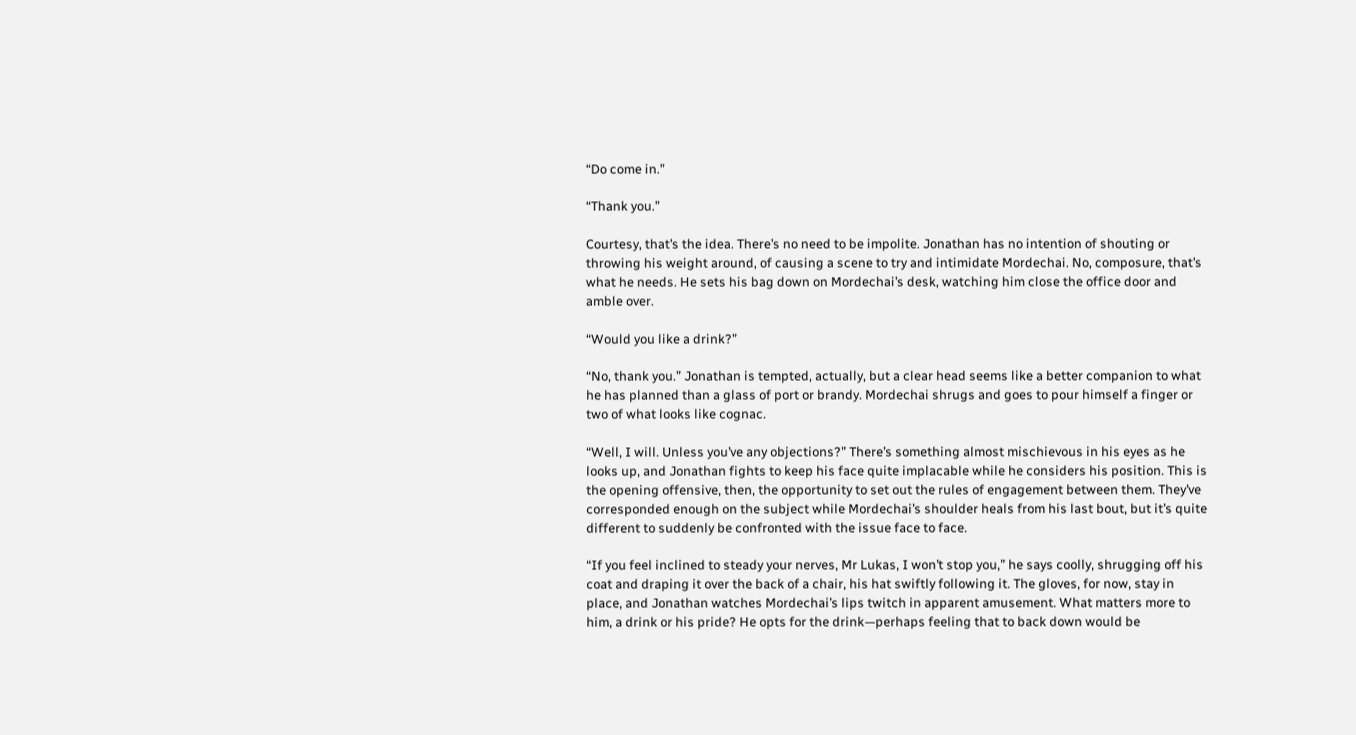“Do come in.”

“Thank you.”

Courtesy, that’s the idea. There’s no need to be impolite. Jonathan has no intention of shouting or throwing his weight around, of causing a scene to try and intimidate Mordechai. No, composure, that’s what he needs. He sets his bag down on Mordechai’s desk, watching him close the office door and amble over.

“Would you like a drink?”

“No, thank you.” Jonathan is tempted, actually, but a clear head seems like a better companion to what he has planned than a glass of port or brandy. Mordechai shrugs and goes to pour himself a finger or two of what looks like cognac.

“Well, I will. Unless you’ve any objections?” There’s something almost mischievous in his eyes as he looks up, and Jonathan fights to keep his face quite implacable while he considers his position. This is the opening offensive, then, the opportunity to set out the rules of engagement between them. They’ve corresponded enough on the subject while Mordechai’s shoulder heals from his last bout, but it’s quite different to suddenly be confronted with the issue face to face.

“If you feel inclined to steady your nerves, Mr Lukas, I won’t stop you,” he says coolly, shrugging off his coat and draping it over the back of a chair, his hat swiftly following it. The gloves, for now, stay in place, and Jonathan watches Mordechai’s lips twitch in apparent amusement. What matters more to him, a drink or his pride? He opts for the drink—perhaps feeling that to back down would be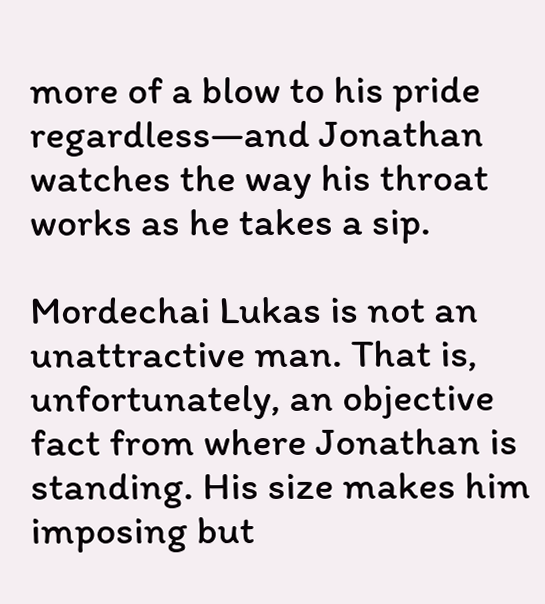more of a blow to his pride regardless—and Jonathan watches the way his throat works as he takes a sip.

Mordechai Lukas is not an unattractive man. That is, unfortunately, an objective fact from where Jonathan is standing. His size makes him imposing but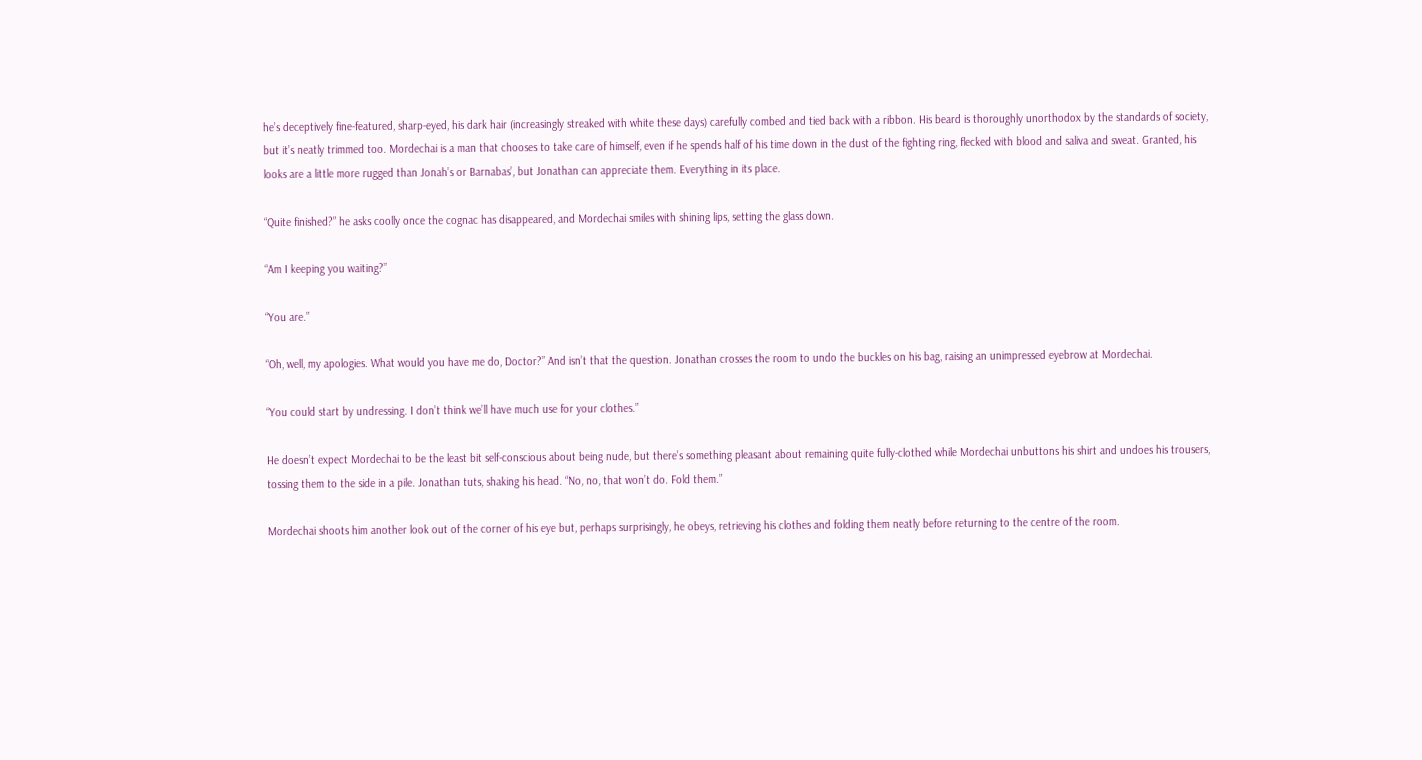he’s deceptively fine-featured, sharp-eyed, his dark hair (increasingly streaked with white these days) carefully combed and tied back with a ribbon. His beard is thoroughly unorthodox by the standards of society, but it’s neatly trimmed too. Mordechai is a man that chooses to take care of himself, even if he spends half of his time down in the dust of the fighting ring, flecked with blood and saliva and sweat. Granted, his looks are a little more rugged than Jonah’s or Barnabas’, but Jonathan can appreciate them. Everything in its place.

“Quite finished?” he asks coolly once the cognac has disappeared, and Mordechai smiles with shining lips, setting the glass down.

“Am I keeping you waiting?”

“You are.”

“Oh, well, my apologies. What would you have me do, Doctor?” And isn’t that the question. Jonathan crosses the room to undo the buckles on his bag, raising an unimpressed eyebrow at Mordechai.

“You could start by undressing. I don’t think we’ll have much use for your clothes.”

He doesn’t expect Mordechai to be the least bit self-conscious about being nude, but there’s something pleasant about remaining quite fully-clothed while Mordechai unbuttons his shirt and undoes his trousers, tossing them to the side in a pile. Jonathan tuts, shaking his head. “No, no, that won’t do. Fold them.”

Mordechai shoots him another look out of the corner of his eye but, perhaps surprisingly, he obeys, retrieving his clothes and folding them neatly before returning to the centre of the room.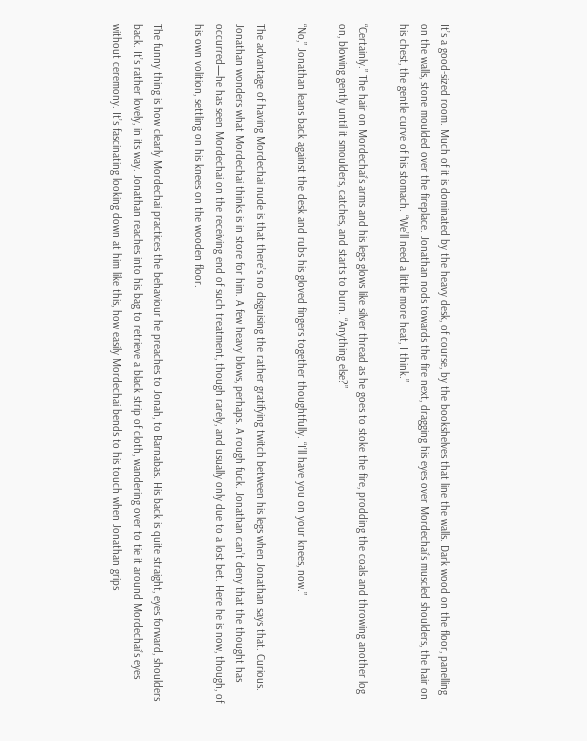It’s a good-sized room. Much of it is dominated by the heavy desk, of course, by the bookshelves that line the walls. Dark wood on the floor, panelling on the walls, stone moulded over the fireplace. Jonathan nods towards the fire next, dragging his eyes over Mordechai’s muscled shoulders, the hair on his chest, the gentle curve of his stomach. “We’ll need a little more heat, I think.”

“Certainly.” The hair on Mordechai’s arms and his legs glows like silver thread as he goes to stoke the fire, prodding the coals and throwing another log on, blowing gently until it smoulders, catches, and starts to burn. “Anything else?”

“No,” Jonathan leans back against the desk and rubs his gloved fingers together thoughtfully. “I’ll have you on your knees, now.”

The advantage of having Mordechai nude is that there’s no disguising the rather gratifying twitch between his legs when Jonathan says that. Curious. Jonathan wonders what Mordechai thinks is in store for him. A few heavy blows, perhaps. A rough fuck. Jonathan can’t deny that the thought has occurred—he has seen Mordechai on the receiving end of such treatment, though rarely, and usually only due to a lost bet. Here he is now, though, of his own volition, settling on his knees on the wooden floor.

The funny thing is how clearly Mordechai practices the behaviour he preaches to Jonah, to Barnabas. His back is quite straight, eyes forward, shoulders back. It’s rather lovely, in its way. Jonathan reaches into his bag to retrieve a black strip of cloth, wandering over to tie it around Mordechai’s eyes without ceremony. It’s fascinating looking down at him like this, how easily Mordechai bends to his touch when Jonathan grips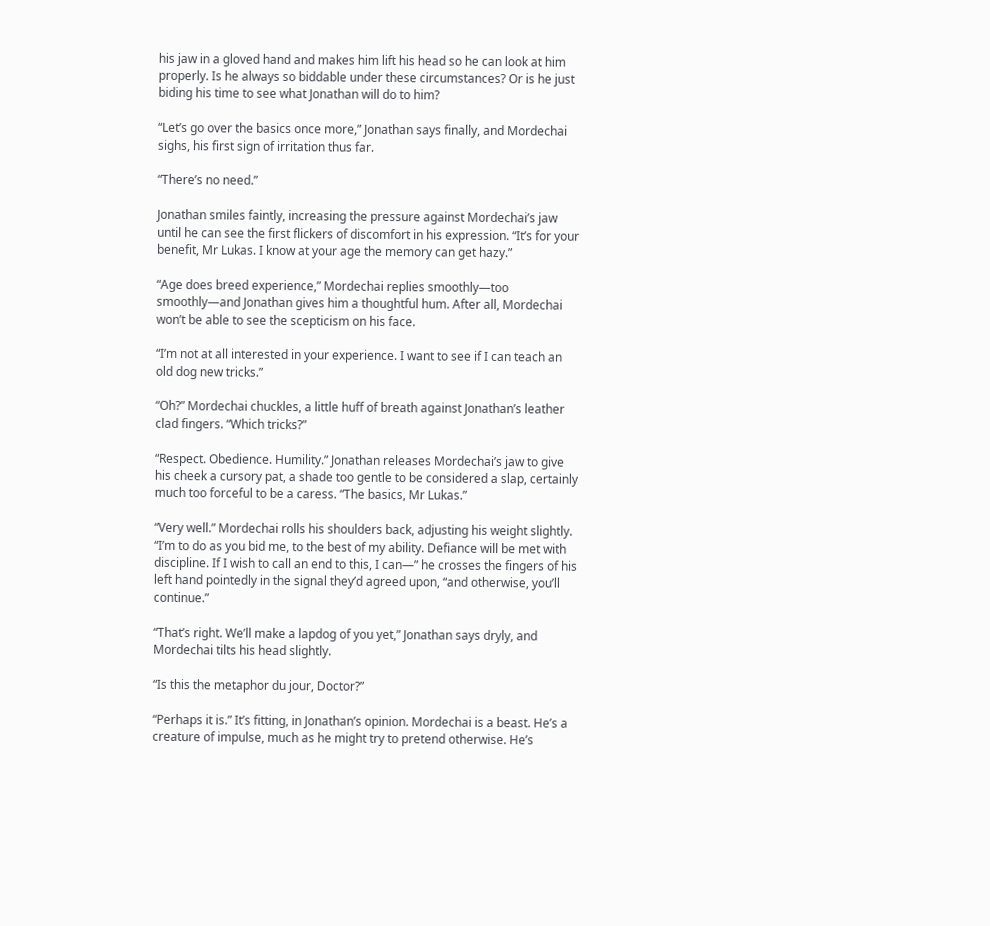his jaw in a gloved hand and makes him lift his head so he can look at him properly. Is he always so biddable under these circumstances? Or is he just biding his time to see what Jonathan will do to him?

“Let’s go over the basics once more,” Jonathan says finally, and Mordechai sighs, his first sign of irritation thus far.

“There’s no need.”

Jonathan smiles faintly, increasing the pressure against Mordechai’s jaw until he can see the first flickers of discomfort in his expression. “It’s for your benefit, Mr Lukas. I know at your age the memory can get hazy.”

“Age does breed experience,” Mordechai replies smoothly—too smoothly—and Jonathan gives him a thoughtful hum. After all, Mordechai won’t be able to see the scepticism on his face.

“I’m not at all interested in your experience. I want to see if I can teach an old dog new tricks.”

“Oh?” Mordechai chuckles, a little huff of breath against Jonathan’s leather clad fingers. “Which tricks?”

“Respect. Obedience. Humility.” Jonathan releases Mordechai’s jaw to give his cheek a cursory pat, a shade too gentle to be considered a slap, certainly much too forceful to be a caress. “The basics, Mr Lukas.”

“Very well.” Mordechai rolls his shoulders back, adjusting his weight slightly. “I’m to do as you bid me, to the best of my ability. Defiance will be met with discipline. If I wish to call an end to this, I can—” he crosses the fingers of his left hand pointedly in the signal they’d agreed upon, “and otherwise, you’ll continue.”

“That’s right. We’ll make a lapdog of you yet,” Jonathan says dryly, and Mordechai tilts his head slightly.

“Is this the metaphor du jour, Doctor?”

“Perhaps it is.” It’s fitting, in Jonathan’s opinion. Mordechai is a beast. He’s a creature of impulse, much as he might try to pretend otherwise. He’s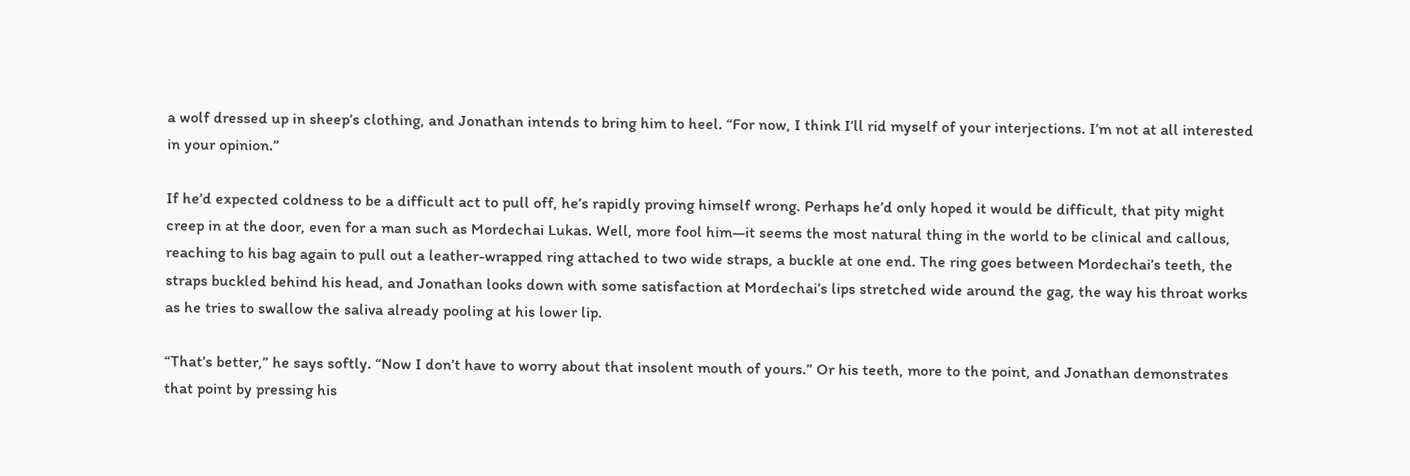a wolf dressed up in sheep’s clothing, and Jonathan intends to bring him to heel. “For now, I think I’ll rid myself of your interjections. I’m not at all interested in your opinion.”

If he’d expected coldness to be a difficult act to pull off, he’s rapidly proving himself wrong. Perhaps he’d only hoped it would be difficult, that pity might creep in at the door, even for a man such as Mordechai Lukas. Well, more fool him—it seems the most natural thing in the world to be clinical and callous, reaching to his bag again to pull out a leather-wrapped ring attached to two wide straps, a buckle at one end. The ring goes between Mordechai’s teeth, the straps buckled behind his head, and Jonathan looks down with some satisfaction at Mordechai’s lips stretched wide around the gag, the way his throat works as he tries to swallow the saliva already pooling at his lower lip.

“That’s better,” he says softly. “Now I don’t have to worry about that insolent mouth of yours.” Or his teeth, more to the point, and Jonathan demonstrates that point by pressing his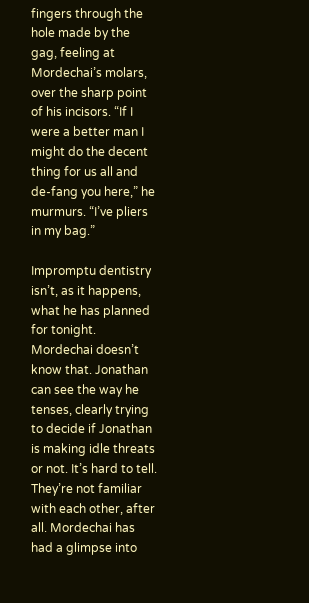fingers through the hole made by the gag, feeling at Mordechai’s molars, over the sharp point of his incisors. “If I were a better man I might do the decent thing for us all and de-fang you here,” he murmurs. “I’ve pliers in my bag.”

Impromptu dentistry isn’t, as it happens, what he has planned for tonight. Mordechai doesn’t know that. Jonathan can see the way he tenses, clearly trying to decide if Jonathan is making idle threats or not. It’s hard to tell. They’re not familiar with each other, after all. Mordechai has had a glimpse into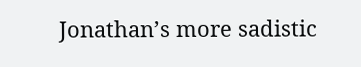Jonathan’s more sadistic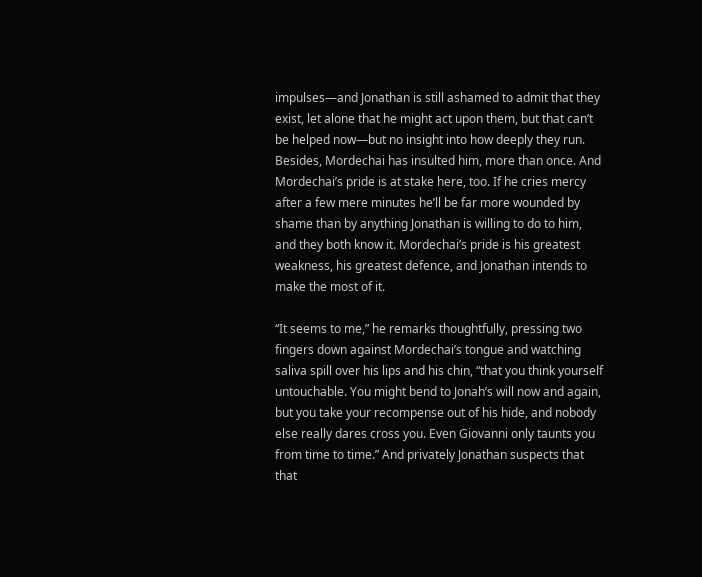impulses—and Jonathan is still ashamed to admit that they exist, let alone that he might act upon them, but that can’t be helped now—but no insight into how deeply they run. Besides, Mordechai has insulted him, more than once. And Mordechai’s pride is at stake here, too. If he cries mercy after a few mere minutes he’ll be far more wounded by shame than by anything Jonathan is willing to do to him, and they both know it. Mordechai’s pride is his greatest weakness, his greatest defence, and Jonathan intends to make the most of it.

“It seems to me,” he remarks thoughtfully, pressing two fingers down against Mordechai’s tongue and watching saliva spill over his lips and his chin, “that you think yourself untouchable. You might bend to Jonah’s will now and again, but you take your recompense out of his hide, and nobody else really dares cross you. Even Giovanni only taunts you from time to time.” And privately Jonathan suspects that that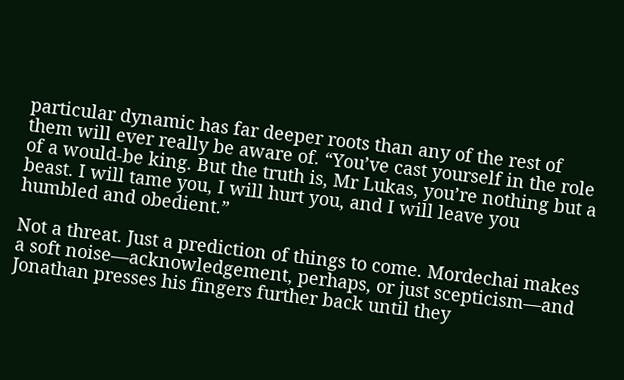particular dynamic has far deeper roots than any of the rest of them will ever really be aware of. “You’ve cast yourself in the role of a would-be king. But the truth is, Mr Lukas, you’re nothing but a beast. I will tame you, I will hurt you, and I will leave you humbled and obedient.”

Not a threat. Just a prediction of things to come. Mordechai makes a soft noise—acknowledgement, perhaps, or just scepticism—and Jonathan presses his fingers further back until they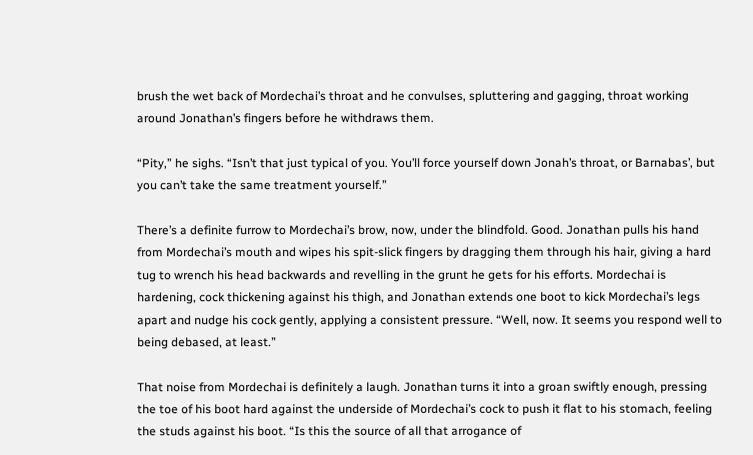brush the wet back of Mordechai’s throat and he convulses, spluttering and gagging, throat working around Jonathan’s fingers before he withdraws them.

“Pity,” he sighs. “Isn’t that just typical of you. You’ll force yourself down Jonah’s throat, or Barnabas’, but you can’t take the same treatment yourself.”

There’s a definite furrow to Mordechai’s brow, now, under the blindfold. Good. Jonathan pulls his hand from Mordechai’s mouth and wipes his spit-slick fingers by dragging them through his hair, giving a hard tug to wrench his head backwards and revelling in the grunt he gets for his efforts. Mordechai is hardening, cock thickening against his thigh, and Jonathan extends one boot to kick Mordechai’s legs apart and nudge his cock gently, applying a consistent pressure. “Well, now. It seems you respond well to being debased, at least.”

That noise from Mordechai is definitely a laugh. Jonathan turns it into a groan swiftly enough, pressing the toe of his boot hard against the underside of Mordechai’s cock to push it flat to his stomach, feeling the studs against his boot. “Is this the source of all that arrogance of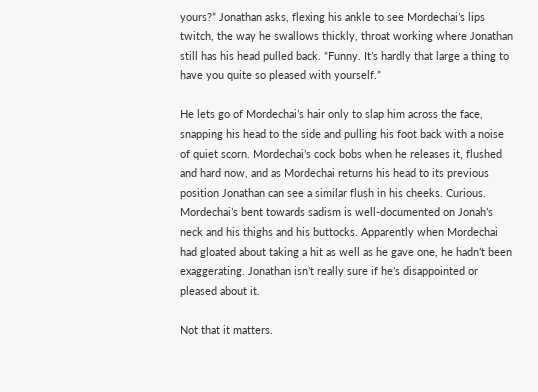yours?” Jonathan asks, flexing his ankle to see Mordechai’s lips twitch, the way he swallows thickly, throat working where Jonathan still has his head pulled back. “Funny. It’s hardly that large a thing to have you quite so pleased with yourself.”

He lets go of Mordechai’s hair only to slap him across the face, snapping his head to the side and pulling his foot back with a noise of quiet scorn. Mordechai’s cock bobs when he releases it, flushed and hard now, and as Mordechai returns his head to its previous position Jonathan can see a similar flush in his cheeks. Curious. Mordechai’s bent towards sadism is well-documented on Jonah’s neck and his thighs and his buttocks. Apparently when Mordechai had gloated about taking a hit as well as he gave one, he hadn’t been exaggerating. Jonathan isn’t really sure if he’s disappointed or pleased about it.

Not that it matters.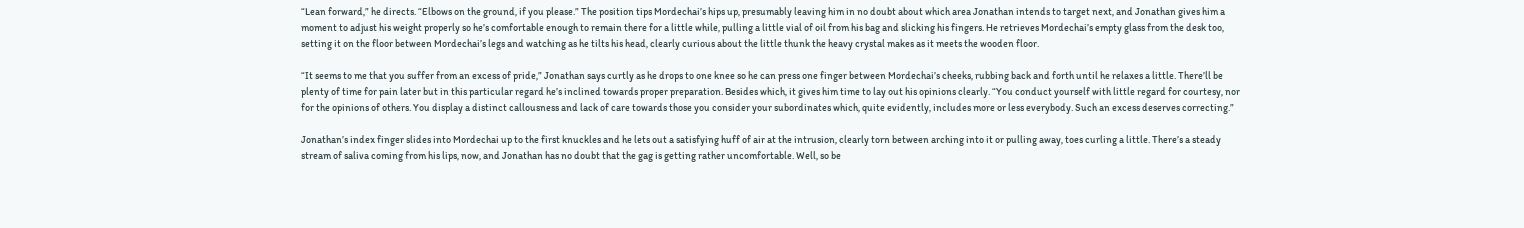“Lean forward,” he directs. “Elbows on the ground, if you please.” The position tips Mordechai’s hips up, presumably leaving him in no doubt about which area Jonathan intends to target next, and Jonathan gives him a moment to adjust his weight properly so he’s comfortable enough to remain there for a little while, pulling a little vial of oil from his bag and slicking his fingers. He retrieves Mordechai’s empty glass from the desk too, setting it on the floor between Mordechai’s legs and watching as he tilts his head, clearly curious about the little thunk the heavy crystal makes as it meets the wooden floor.

“It seems to me that you suffer from an excess of pride,” Jonathan says curtly as he drops to one knee so he can press one finger between Mordechai’s cheeks, rubbing back and forth until he relaxes a little. There’ll be plenty of time for pain later but in this particular regard he’s inclined towards proper preparation. Besides which, it gives him time to lay out his opinions clearly. “You conduct yourself with little regard for courtesy, nor for the opinions of others. You display a distinct callousness and lack of care towards those you consider your subordinates which, quite evidently, includes more or less everybody. Such an excess deserves correcting.”

Jonathan’s index finger slides into Mordechai up to the first knuckles and he lets out a satisfying huff of air at the intrusion, clearly torn between arching into it or pulling away, toes curling a little. There’s a steady stream of saliva coming from his lips, now, and Jonathan has no doubt that the gag is getting rather uncomfortable. Well, so be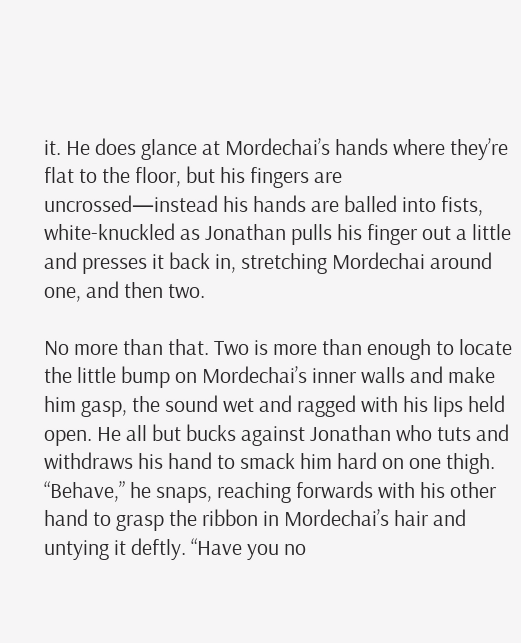it. He does glance at Mordechai’s hands where they’re flat to the floor, but his fingers are uncrossed—instead his hands are balled into fists, white-knuckled as Jonathan pulls his finger out a little and presses it back in, stretching Mordechai around one, and then two.

No more than that. Two is more than enough to locate the little bump on Mordechai’s inner walls and make him gasp, the sound wet and ragged with his lips held open. He all but bucks against Jonathan who tuts and withdraws his hand to smack him hard on one thigh. “Behave,” he snaps, reaching forwards with his other hand to grasp the ribbon in Mordechai’s hair and untying it deftly. “Have you no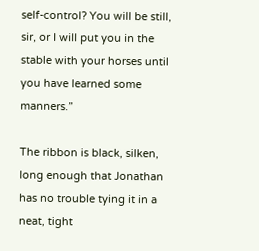self-control? You will be still, sir, or I will put you in the stable with your horses until you have learned some manners.”

The ribbon is black, silken, long enough that Jonathan has no trouble tying it in a neat, tight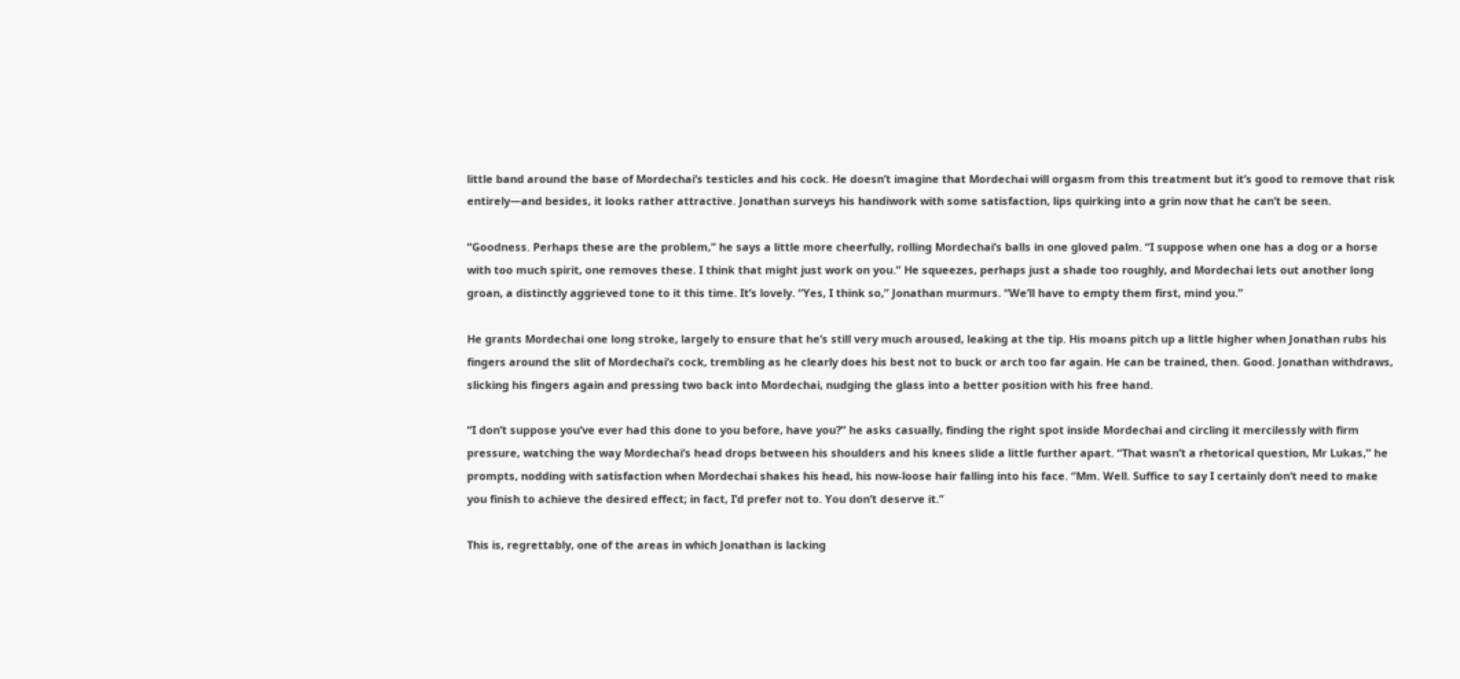little band around the base of Mordechai’s testicles and his cock. He doesn’t imagine that Mordechai will orgasm from this treatment but it’s good to remove that risk entirely—and besides, it looks rather attractive. Jonathan surveys his handiwork with some satisfaction, lips quirking into a grin now that he can’t be seen.

“Goodness. Perhaps these are the problem,” he says a little more cheerfully, rolling Mordechai’s balls in one gloved palm. “I suppose when one has a dog or a horse with too much spirit, one removes these. I think that might just work on you.” He squeezes, perhaps just a shade too roughly, and Mordechai lets out another long groan, a distinctly aggrieved tone to it this time. It’s lovely. “Yes, I think so,” Jonathan murmurs. “We’ll have to empty them first, mind you.”

He grants Mordechai one long stroke, largely to ensure that he’s still very much aroused, leaking at the tip. His moans pitch up a little higher when Jonathan rubs his fingers around the slit of Mordechai’s cock, trembling as he clearly does his best not to buck or arch too far again. He can be trained, then. Good. Jonathan withdraws, slicking his fingers again and pressing two back into Mordechai, nudging the glass into a better position with his free hand.

“I don’t suppose you’ve ever had this done to you before, have you?” he asks casually, finding the right spot inside Mordechai and circling it mercilessly with firm pressure, watching the way Mordechai’s head drops between his shoulders and his knees slide a little further apart. “That wasn’t a rhetorical question, Mr Lukas,” he prompts, nodding with satisfaction when Mordechai shakes his head, his now-loose hair falling into his face. “Mm. Well. Suffice to say I certainly don’t need to make you finish to achieve the desired effect; in fact, I’d prefer not to. You don’t deserve it.”

This is, regrettably, one of the areas in which Jonathan is lacking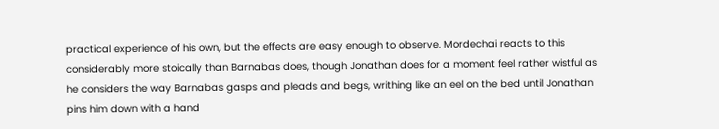practical experience of his own, but the effects are easy enough to observe. Mordechai reacts to this considerably more stoically than Barnabas does, though Jonathan does for a moment feel rather wistful as he considers the way Barnabas gasps and pleads and begs, writhing like an eel on the bed until Jonathan pins him down with a hand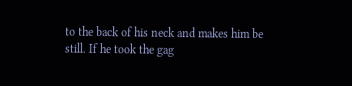to the back of his neck and makes him be still. If he took the gag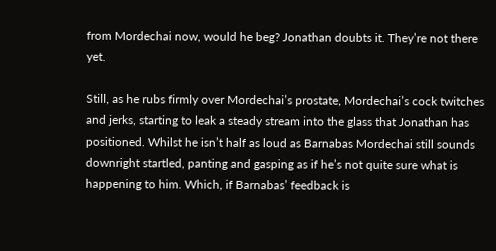from Mordechai now, would he beg? Jonathan doubts it. They’re not there yet.

Still, as he rubs firmly over Mordechai’s prostate, Mordechai’s cock twitches and jerks, starting to leak a steady stream into the glass that Jonathan has positioned. Whilst he isn’t half as loud as Barnabas Mordechai still sounds downright startled, panting and gasping as if he’s not quite sure what is happening to him. Which, if Barnabas’ feedback is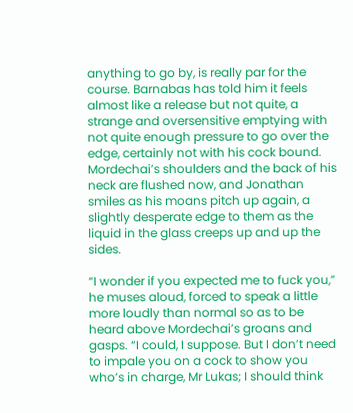anything to go by, is really par for the course. Barnabas has told him it feels almost like a release but not quite, a strange and oversensitive emptying with not quite enough pressure to go over the edge, certainly not with his cock bound. Mordechai’s shoulders and the back of his neck are flushed now, and Jonathan smiles as his moans pitch up again, a slightly desperate edge to them as the liquid in the glass creeps up and up the sides.

“I wonder if you expected me to fuck you,” he muses aloud, forced to speak a little more loudly than normal so as to be heard above Mordechai’s groans and gasps. “I could, I suppose. But I don’t need to impale you on a cock to show you who’s in charge, Mr Lukas; I should think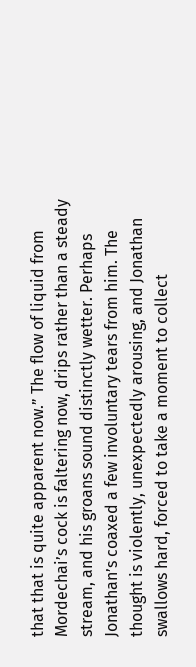that that is quite apparent now.” The flow of liquid from Mordechai’s cock is faltering now, drips rather than a steady stream, and his groans sound distinctly wetter. Perhaps Jonathan’s coaxed a few involuntary tears from him. The thought is violently, unexpectedly arousing, and Jonathan swallows hard, forced to take a moment to collect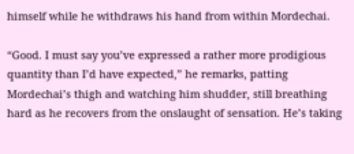himself while he withdraws his hand from within Mordechai.

“Good. I must say you’ve expressed a rather more prodigious quantity than I’d have expected,” he remarks, patting Mordechai’s thigh and watching him shudder, still breathing hard as he recovers from the onslaught of sensation. He’s taking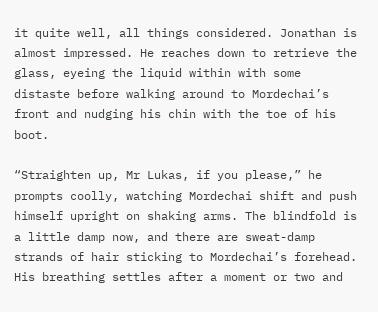it quite well, all things considered. Jonathan is almost impressed. He reaches down to retrieve the glass, eyeing the liquid within with some distaste before walking around to Mordechai’s front and nudging his chin with the toe of his boot.

“Straighten up, Mr Lukas, if you please,” he prompts coolly, watching Mordechai shift and push himself upright on shaking arms. The blindfold is a little damp now, and there are sweat-damp strands of hair sticking to Mordechai’s forehead. His breathing settles after a moment or two and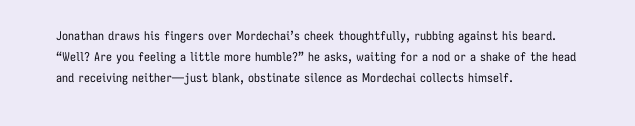Jonathan draws his fingers over Mordechai’s cheek thoughtfully, rubbing against his beard. “Well? Are you feeling a little more humble?” he asks, waiting for a nod or a shake of the head and receiving neither—just blank, obstinate silence as Mordechai collects himself.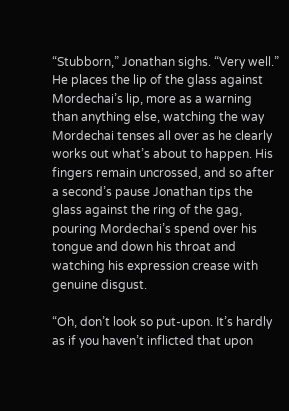“Stubborn,” Jonathan sighs. “Very well.” He places the lip of the glass against Mordechai’s lip, more as a warning than anything else, watching the way Mordechai tenses all over as he clearly works out what’s about to happen. His fingers remain uncrossed, and so after a second’s pause Jonathan tips the glass against the ring of the gag, pouring Mordechai’s spend over his tongue and down his throat and watching his expression crease with genuine disgust.

“Oh, don’t look so put-upon. It’s hardly as if you haven’t inflicted that upon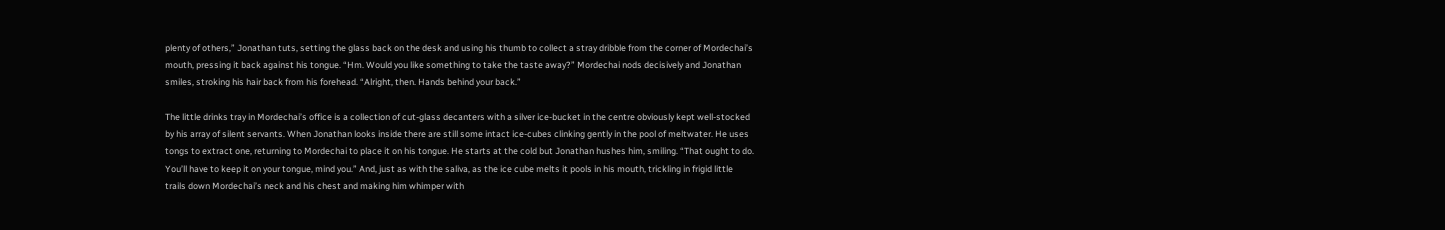plenty of others,” Jonathan tuts, setting the glass back on the desk and using his thumb to collect a stray dribble from the corner of Mordechai’s mouth, pressing it back against his tongue. “Hm. Would you like something to take the taste away?” Mordechai nods decisively and Jonathan smiles, stroking his hair back from his forehead. “Alright, then. Hands behind your back.”

The little drinks tray in Mordechai’s office is a collection of cut-glass decanters with a silver ice-bucket in the centre obviously kept well-stocked by his array of silent servants. When Jonathan looks inside there are still some intact ice-cubes clinking gently in the pool of meltwater. He uses tongs to extract one, returning to Mordechai to place it on his tongue. He starts at the cold but Jonathan hushes him, smiling. “That ought to do. You’ll have to keep it on your tongue, mind you.” And, just as with the saliva, as the ice cube melts it pools in his mouth, trickling in frigid little trails down Mordechai’s neck and his chest and making him whimper with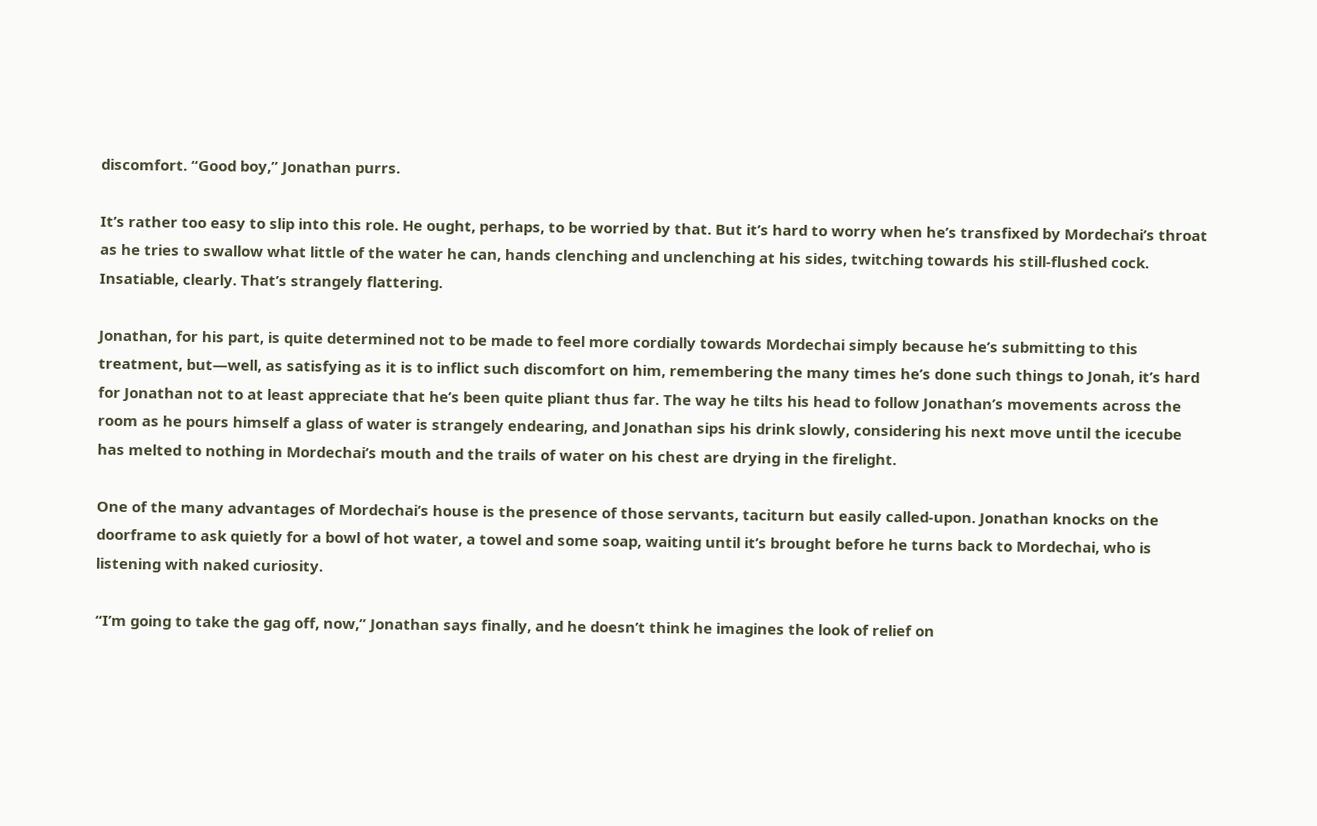discomfort. “Good boy,” Jonathan purrs.

It’s rather too easy to slip into this role. He ought, perhaps, to be worried by that. But it’s hard to worry when he’s transfixed by Mordechai’s throat as he tries to swallow what little of the water he can, hands clenching and unclenching at his sides, twitching towards his still-flushed cock. Insatiable, clearly. That’s strangely flattering.

Jonathan, for his part, is quite determined not to be made to feel more cordially towards Mordechai simply because he’s submitting to this treatment, but—well, as satisfying as it is to inflict such discomfort on him, remembering the many times he’s done such things to Jonah, it’s hard for Jonathan not to at least appreciate that he’s been quite pliant thus far. The way he tilts his head to follow Jonathan’s movements across the room as he pours himself a glass of water is strangely endearing, and Jonathan sips his drink slowly, considering his next move until the icecube has melted to nothing in Mordechai’s mouth and the trails of water on his chest are drying in the firelight.

One of the many advantages of Mordechai’s house is the presence of those servants, taciturn but easily called-upon. Jonathan knocks on the doorframe to ask quietly for a bowl of hot water, a towel and some soap, waiting until it’s brought before he turns back to Mordechai, who is listening with naked curiosity.

“I’m going to take the gag off, now,” Jonathan says finally, and he doesn’t think he imagines the look of relief on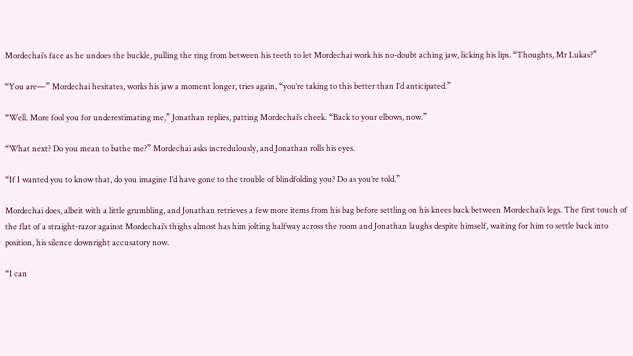Mordechai’s face as he undoes the buckle, pulling the ring from between his teeth to let Mordechai work his no-doubt aching jaw, licking his lips. “Thoughts, Mr Lukas?”

“You are—” Mordechai hesitates, works his jaw a moment longer, tries again, “you’re taking to this better than I’d anticipated.”

“Well. More fool you for underestimating me,” Jonathan replies, patting Mordechai’s cheek. “Back to your elbows, now.”

“What next? Do you mean to bathe me?” Mordechai asks incredulously, and Jonathan rolls his eyes.

“If I wanted you to know that, do you imagine I’d have gone to the trouble of blindfolding you? Do as you’re told.”

Mordechai does, albeit with a little grumbling, and Jonathan retrieves a few more items from his bag before settling on his knees back between Mordechai’s legs. The first touch of the flat of a straight-razor against Mordechai’s thighs almost has him jolting halfway across the room and Jonathan laughs despite himself, waiting for him to settle back into position, his silence downright accusatory now.

“I can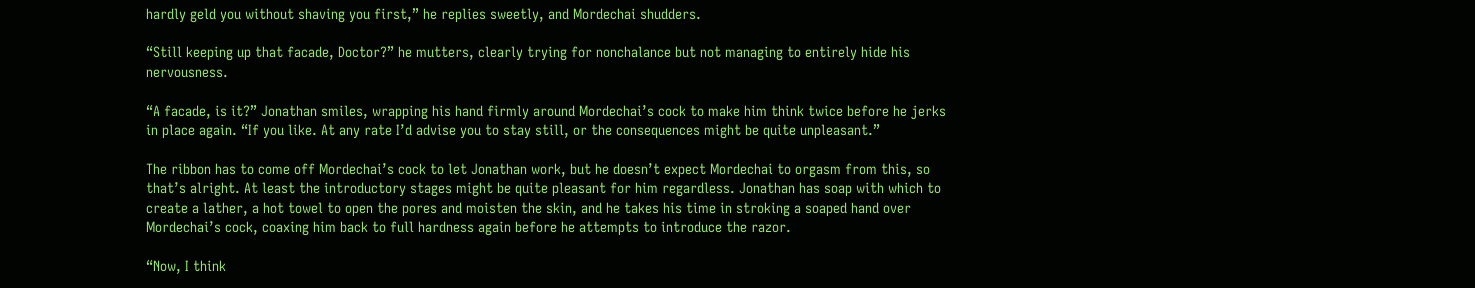hardly geld you without shaving you first,” he replies sweetly, and Mordechai shudders.

“Still keeping up that facade, Doctor?” he mutters, clearly trying for nonchalance but not managing to entirely hide his nervousness.

“A facade, is it?” Jonathan smiles, wrapping his hand firmly around Mordechai’s cock to make him think twice before he jerks in place again. “If you like. At any rate I’d advise you to stay still, or the consequences might be quite unpleasant.”

The ribbon has to come off Mordechai’s cock to let Jonathan work, but he doesn’t expect Mordechai to orgasm from this, so that’s alright. At least the introductory stages might be quite pleasant for him regardless. Jonathan has soap with which to create a lather, a hot towel to open the pores and moisten the skin, and he takes his time in stroking a soaped hand over Mordechai’s cock, coaxing him back to full hardness again before he attempts to introduce the razor.

“Now, I think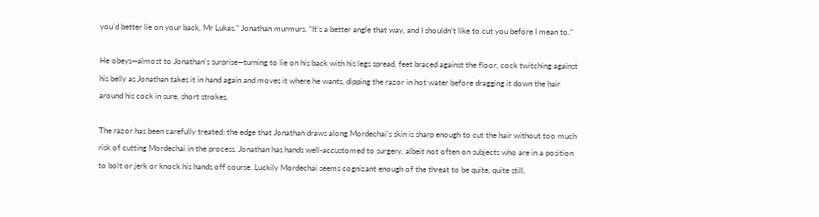you’d better lie on your back, Mr Lukas,” Jonathan murmurs. “It’s a better angle that way, and I shouldn’t like to cut you before I mean to.”

He obeys—almost to Jonathan’s surprise—turning to lie on his back with his legs spread, feet braced against the floor, cock twitching against his belly as Jonathan takes it in hand again and moves it where he wants, dipping the razor in hot water before dragging it down the hair around his cock in sure, short strokes.

The razor has been carefully treated; the edge that Jonathan draws along Mordechai’s skin is sharp enough to cut the hair without too much risk of cutting Mordechai in the process. Jonathan has hands well-accustomed to surgery, albeit not often on subjects who are in a position to bolt or jerk or knock his hands off course. Luckily Mordechai seems cognizant enough of the threat to be quite, quite still,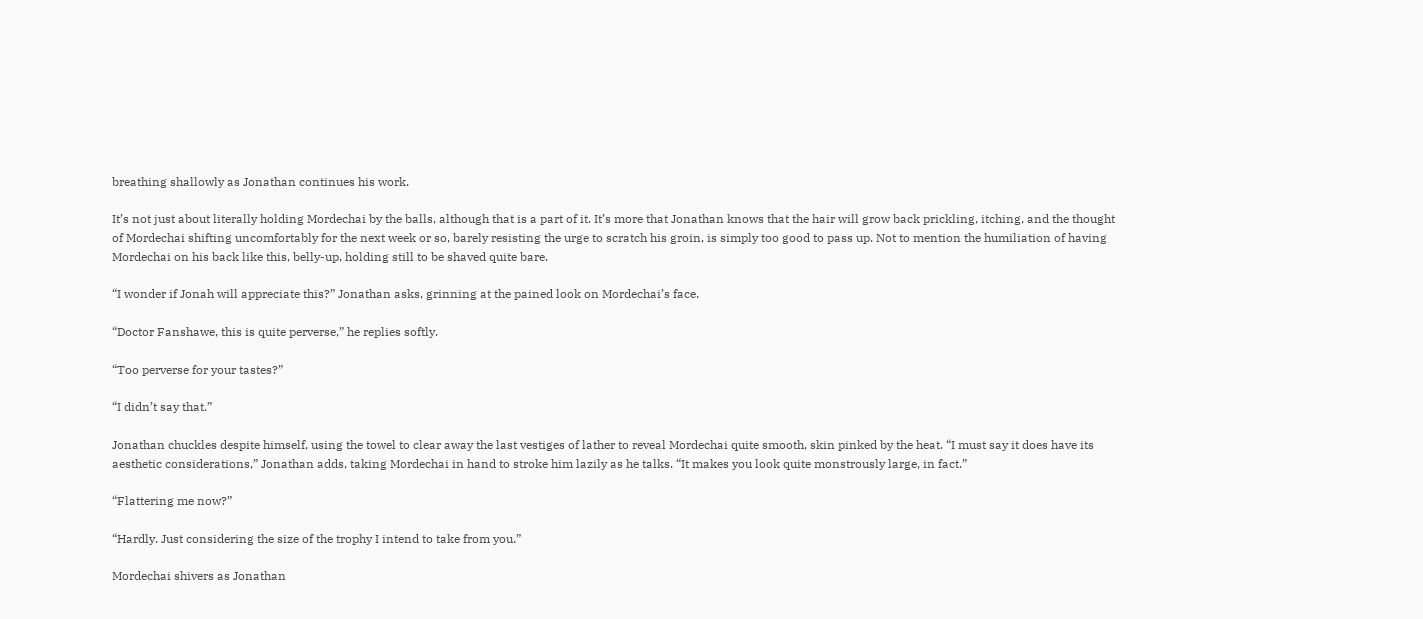breathing shallowly as Jonathan continues his work.

It’s not just about literally holding Mordechai by the balls, although that is a part of it. It’s more that Jonathan knows that the hair will grow back prickling, itching, and the thought of Mordechai shifting uncomfortably for the next week or so, barely resisting the urge to scratch his groin, is simply too good to pass up. Not to mention the humiliation of having Mordechai on his back like this, belly-up, holding still to be shaved quite bare.

“I wonder if Jonah will appreciate this?” Jonathan asks, grinning at the pained look on Mordechai’s face.

“Doctor Fanshawe, this is quite perverse,” he replies softly.

“Too perverse for your tastes?”

“I didn’t say that.”

Jonathan chuckles despite himself, using the towel to clear away the last vestiges of lather to reveal Mordechai quite smooth, skin pinked by the heat. “I must say it does have its aesthetic considerations,” Jonathan adds, taking Mordechai in hand to stroke him lazily as he talks. “It makes you look quite monstrously large, in fact.”

“Flattering me now?”

“Hardly. Just considering the size of the trophy I intend to take from you.”

Mordechai shivers as Jonathan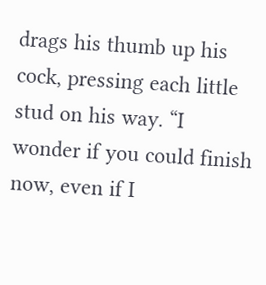drags his thumb up his cock, pressing each little stud on his way. “I wonder if you could finish now, even if I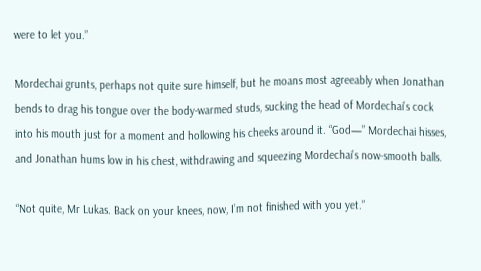were to let you.”

Mordechai grunts, perhaps not quite sure himself, but he moans most agreeably when Jonathan bends to drag his tongue over the body-warmed studs, sucking the head of Mordechai’s cock into his mouth just for a moment and hollowing his cheeks around it. “God—” Mordechai hisses, and Jonathan hums low in his chest, withdrawing and squeezing Mordechai’s now-smooth balls.

“Not quite, Mr Lukas. Back on your knees, now, I’m not finished with you yet.”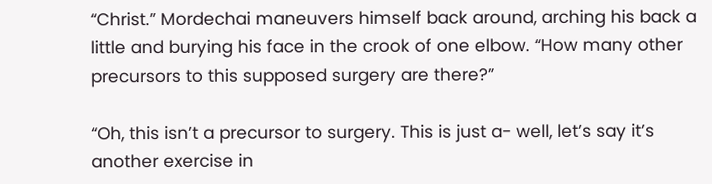“Christ.” Mordechai maneuvers himself back around, arching his back a little and burying his face in the crook of one elbow. “How many other precursors to this supposed surgery are there?”

“Oh, this isn’t a precursor to surgery. This is just a- well, let’s say it’s another exercise in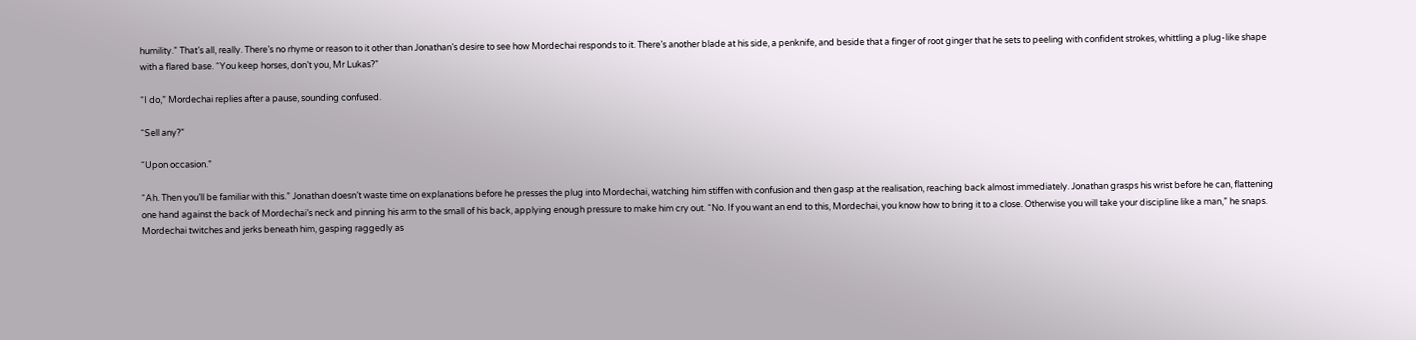humility.” That’s all, really. There’s no rhyme or reason to it other than Jonathan’s desire to see how Mordechai responds to it. There’s another blade at his side, a penknife, and beside that a finger of root ginger that he sets to peeling with confident strokes, whittling a plug-like shape with a flared base. “You keep horses, don’t you, Mr Lukas?”

“I do,” Mordechai replies after a pause, sounding confused.

“Sell any?”

“Upon occasion.”

“Ah. Then you’ll be familiar with this.” Jonathan doesn’t waste time on explanations before he presses the plug into Mordechai, watching him stiffen with confusion and then gasp at the realisation, reaching back almost immediately. Jonathan grasps his wrist before he can, flattening one hand against the back of Mordechai’s neck and pinning his arm to the small of his back, applying enough pressure to make him cry out. “No. If you want an end to this, Mordechai, you know how to bring it to a close. Otherwise you will take your discipline like a man,” he snaps. Mordechai twitches and jerks beneath him, gasping raggedly as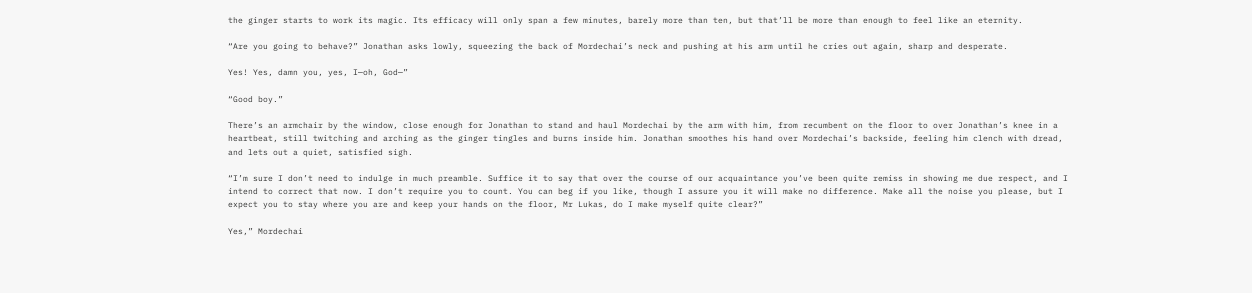the ginger starts to work its magic. Its efficacy will only span a few minutes, barely more than ten, but that’ll be more than enough to feel like an eternity.

“Are you going to behave?” Jonathan asks lowly, squeezing the back of Mordechai’s neck and pushing at his arm until he cries out again, sharp and desperate.

Yes! Yes, damn you, yes, I—oh, God—”

“Good boy.”

There’s an armchair by the window, close enough for Jonathan to stand and haul Mordechai by the arm with him, from recumbent on the floor to over Jonathan’s knee in a heartbeat, still twitching and arching as the ginger tingles and burns inside him. Jonathan smoothes his hand over Mordechai’s backside, feeling him clench with dread, and lets out a quiet, satisfied sigh.

“I’m sure I don’t need to indulge in much preamble. Suffice it to say that over the course of our acquaintance you’ve been quite remiss in showing me due respect, and I intend to correct that now. I don’t require you to count. You can beg if you like, though I assure you it will make no difference. Make all the noise you please, but I expect you to stay where you are and keep your hands on the floor, Mr Lukas, do I make myself quite clear?”

Yes,” Mordechai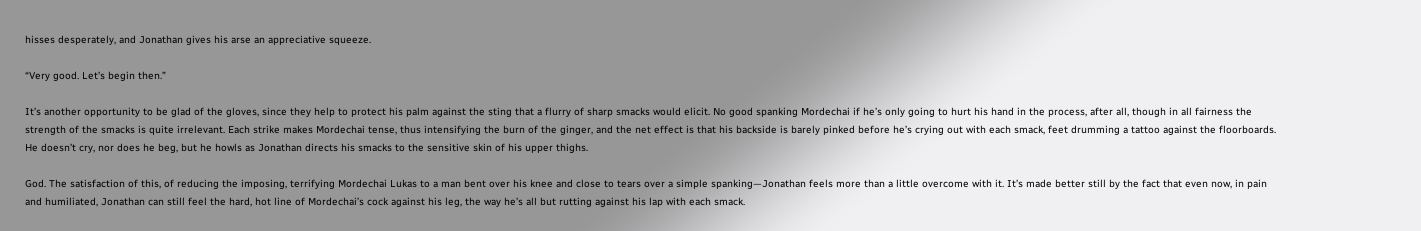hisses desperately, and Jonathan gives his arse an appreciative squeeze.

“Very good. Let’s begin then.”

It’s another opportunity to be glad of the gloves, since they help to protect his palm against the sting that a flurry of sharp smacks would elicit. No good spanking Mordechai if he’s only going to hurt his hand in the process, after all, though in all fairness the strength of the smacks is quite irrelevant. Each strike makes Mordechai tense, thus intensifying the burn of the ginger, and the net effect is that his backside is barely pinked before he’s crying out with each smack, feet drumming a tattoo against the floorboards. He doesn’t cry, nor does he beg, but he howls as Jonathan directs his smacks to the sensitive skin of his upper thighs.

God. The satisfaction of this, of reducing the imposing, terrifying Mordechai Lukas to a man bent over his knee and close to tears over a simple spanking—Jonathan feels more than a little overcome with it. It’s made better still by the fact that even now, in pain and humiliated, Jonathan can still feel the hard, hot line of Mordechai’s cock against his leg, the way he’s all but rutting against his lap with each smack.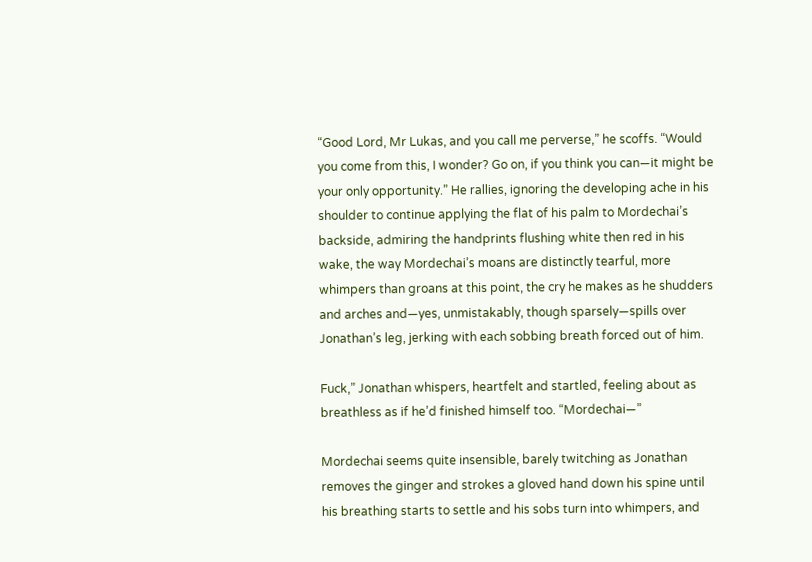“Good Lord, Mr Lukas, and you call me perverse,” he scoffs. “Would you come from this, I wonder? Go on, if you think you can—it might be your only opportunity.” He rallies, ignoring the developing ache in his shoulder to continue applying the flat of his palm to Mordechai’s backside, admiring the handprints flushing white then red in his wake, the way Mordechai’s moans are distinctly tearful, more whimpers than groans at this point, the cry he makes as he shudders and arches and—yes, unmistakably, though sparsely—spills over Jonathan’s leg, jerking with each sobbing breath forced out of him.

Fuck,” Jonathan whispers, heartfelt and startled, feeling about as breathless as if he’d finished himself too. “Mordechai—”

Mordechai seems quite insensible, barely twitching as Jonathan removes the ginger and strokes a gloved hand down his spine until his breathing starts to settle and his sobs turn into whimpers, and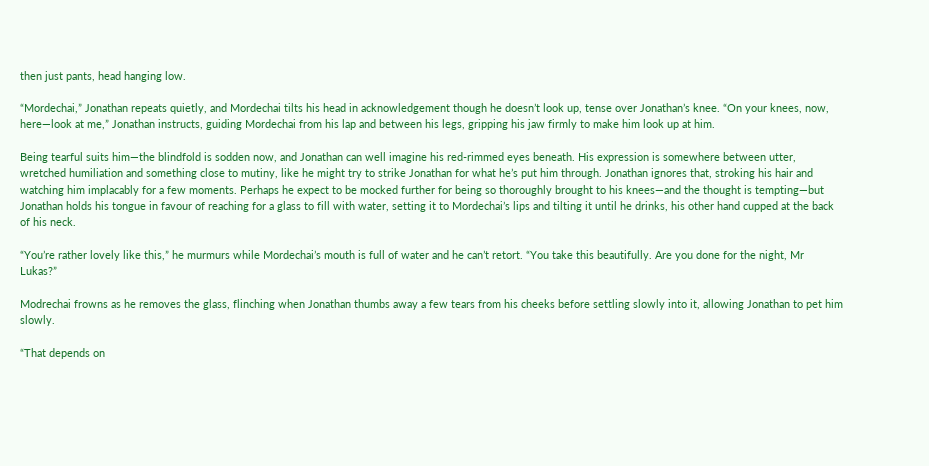then just pants, head hanging low.

“Mordechai,” Jonathan repeats quietly, and Mordechai tilts his head in acknowledgement though he doesn’t look up, tense over Jonathan’s knee. “On your knees, now, here—look at me,” Jonathan instructs, guiding Mordechai from his lap and between his legs, gripping his jaw firmly to make him look up at him.

Being tearful suits him—the blindfold is sodden now, and Jonathan can well imagine his red-rimmed eyes beneath. His expression is somewhere between utter, wretched humiliation and something close to mutiny, like he might try to strike Jonathan for what he’s put him through. Jonathan ignores that, stroking his hair and watching him implacably for a few moments. Perhaps he expect to be mocked further for being so thoroughly brought to his knees—and the thought is tempting—but Jonathan holds his tongue in favour of reaching for a glass to fill with water, setting it to Mordechai’s lips and tilting it until he drinks, his other hand cupped at the back of his neck.

“You’re rather lovely like this,” he murmurs while Mordechai’s mouth is full of water and he can’t retort. “You take this beautifully. Are you done for the night, Mr Lukas?”

Modrechai frowns as he removes the glass, flinching when Jonathan thumbs away a few tears from his cheeks before settling slowly into it, allowing Jonathan to pet him slowly.

“That depends on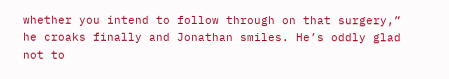whether you intend to follow through on that surgery,” he croaks finally and Jonathan smiles. He’s oddly glad not to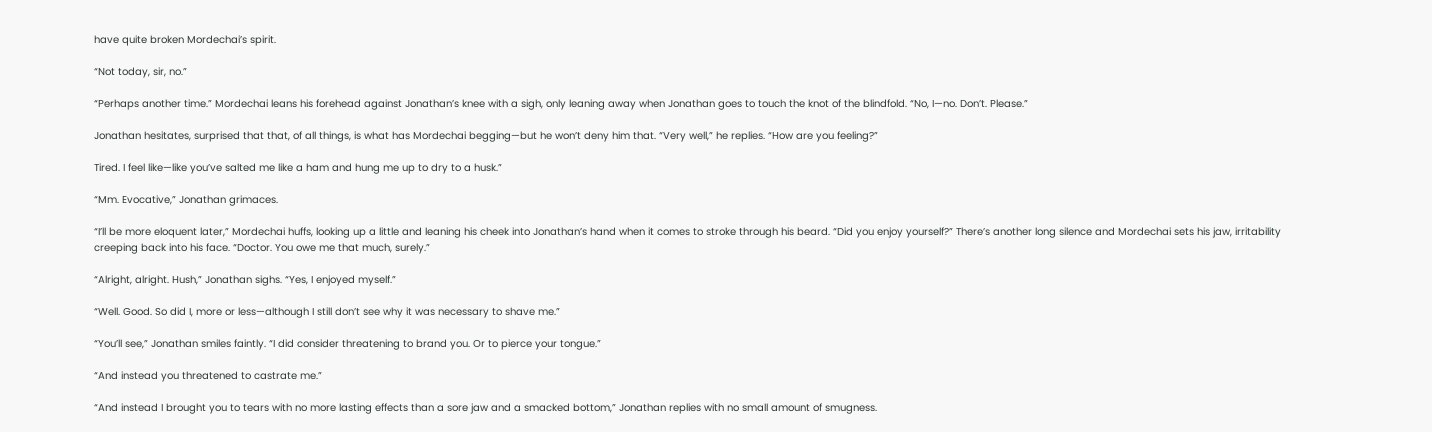have quite broken Mordechai’s spirit.

“Not today, sir, no.”

“Perhaps another time.” Mordechai leans his forehead against Jonathan’s knee with a sigh, only leaning away when Jonathan goes to touch the knot of the blindfold. “No, I—no. Don’t. Please.”

Jonathan hesitates, surprised that that, of all things, is what has Mordechai begging—but he won’t deny him that. “Very well,” he replies. “How are you feeling?”

Tired. I feel like—like you’ve salted me like a ham and hung me up to dry to a husk.”

“Mm. Evocative,” Jonathan grimaces.

“I’ll be more eloquent later,” Mordechai huffs, looking up a little and leaning his cheek into Jonathan’s hand when it comes to stroke through his beard. “Did you enjoy yourself?” There’s another long silence and Mordechai sets his jaw, irritability creeping back into his face. “Doctor. You owe me that much, surely.”

“Alright, alright. Hush,” Jonathan sighs. “Yes, I enjoyed myself.”

“Well. Good. So did I, more or less—although I still don’t see why it was necessary to shave me.”

“You’ll see,” Jonathan smiles faintly. “I did consider threatening to brand you. Or to pierce your tongue.”

“And instead you threatened to castrate me.”

“And instead I brought you to tears with no more lasting effects than a sore jaw and a smacked bottom,” Jonathan replies with no small amount of smugness.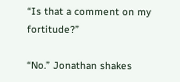“Is that a comment on my fortitude?”

“No.” Jonathan shakes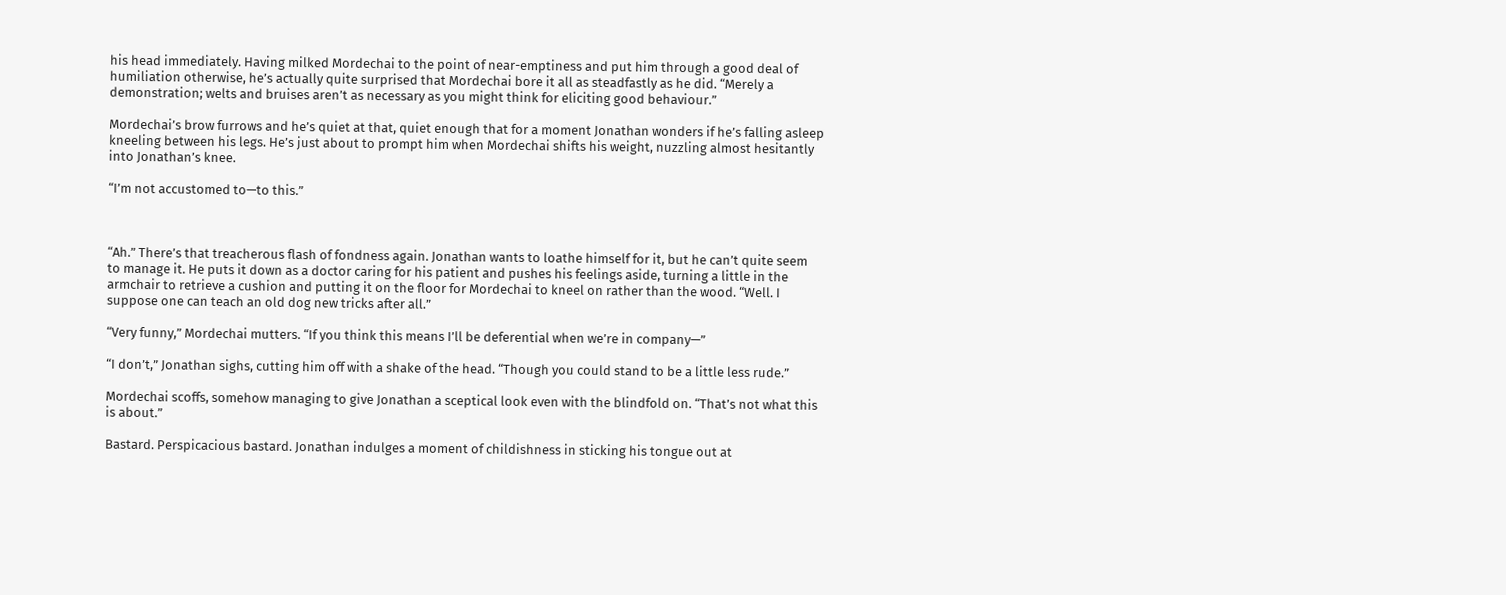his head immediately. Having milked Mordechai to the point of near-emptiness and put him through a good deal of humiliation otherwise, he’s actually quite surprised that Mordechai bore it all as steadfastly as he did. “Merely a demonstration; welts and bruises aren’t as necessary as you might think for eliciting good behaviour.”

Mordechai’s brow furrows and he’s quiet at that, quiet enough that for a moment Jonathan wonders if he’s falling asleep kneeling between his legs. He’s just about to prompt him when Mordechai shifts his weight, nuzzling almost hesitantly into Jonathan’s knee.

“I’m not accustomed to—to this.”



“Ah.” There’s that treacherous flash of fondness again. Jonathan wants to loathe himself for it, but he can’t quite seem to manage it. He puts it down as a doctor caring for his patient and pushes his feelings aside, turning a little in the armchair to retrieve a cushion and putting it on the floor for Mordechai to kneel on rather than the wood. “Well. I suppose one can teach an old dog new tricks after all.”

“Very funny,” Mordechai mutters. “If you think this means I’ll be deferential when we’re in company—”

“I don’t,” Jonathan sighs, cutting him off with a shake of the head. “Though you could stand to be a little less rude.”

Mordechai scoffs, somehow managing to give Jonathan a sceptical look even with the blindfold on. “That’s not what this is about.”

Bastard. Perspicacious bastard. Jonathan indulges a moment of childishness in sticking his tongue out at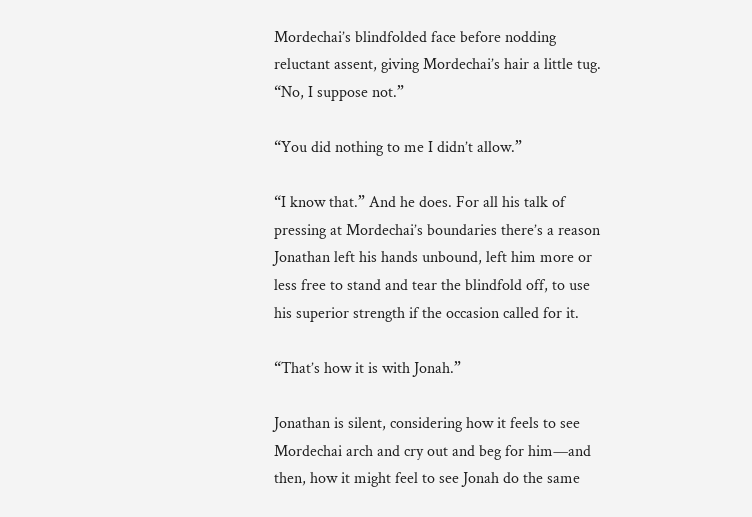Mordechai’s blindfolded face before nodding reluctant assent, giving Mordechai’s hair a little tug. “No, I suppose not.”

“You did nothing to me I didn’t allow.”

“I know that.” And he does. For all his talk of pressing at Mordechai’s boundaries there’s a reason Jonathan left his hands unbound, left him more or less free to stand and tear the blindfold off, to use his superior strength if the occasion called for it.

“That’s how it is with Jonah.”

Jonathan is silent, considering how it feels to see Mordechai arch and cry out and beg for him—and then, how it might feel to see Jonah do the same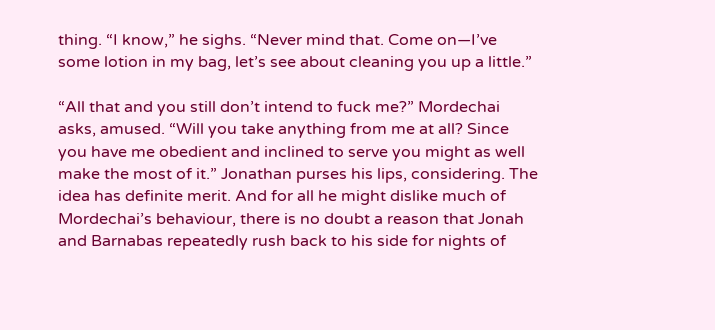thing. “I know,” he sighs. “Never mind that. Come on—I’ve some lotion in my bag, let’s see about cleaning you up a little.”

“All that and you still don’t intend to fuck me?” Mordechai asks, amused. “Will you take anything from me at all? Since you have me obedient and inclined to serve you might as well make the most of it.” Jonathan purses his lips, considering. The idea has definite merit. And for all he might dislike much of Mordechai’s behaviour, there is no doubt a reason that Jonah and Barnabas repeatedly rush back to his side for nights of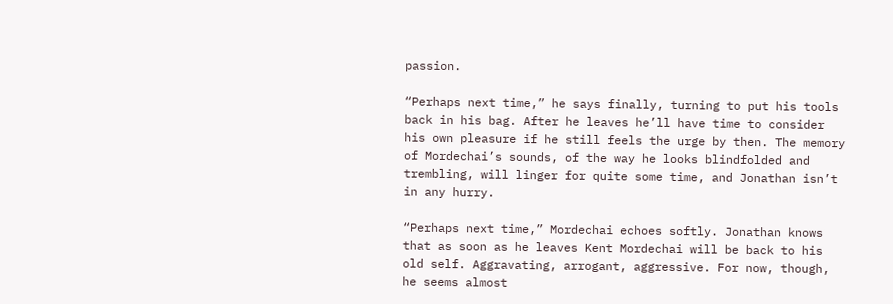passion.

“Perhaps next time,” he says finally, turning to put his tools back in his bag. After he leaves he’ll have time to consider his own pleasure if he still feels the urge by then. The memory of Mordechai’s sounds, of the way he looks blindfolded and trembling, will linger for quite some time, and Jonathan isn’t in any hurry.

“Perhaps next time,” Mordechai echoes softly. Jonathan knows that as soon as he leaves Kent Mordechai will be back to his old self. Aggravating, arrogant, aggressive. For now, though, he seems almost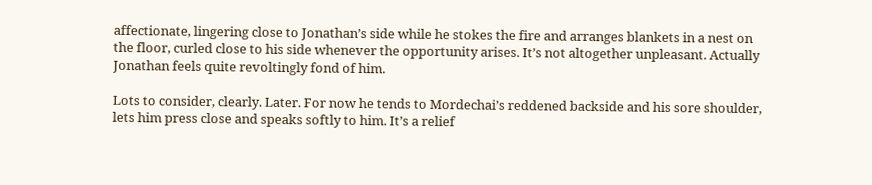affectionate, lingering close to Jonathan’s side while he stokes the fire and arranges blankets in a nest on the floor, curled close to his side whenever the opportunity arises. It’s not altogether unpleasant. Actually Jonathan feels quite revoltingly fond of him.

Lots to consider, clearly. Later. For now he tends to Mordechai’s reddened backside and his sore shoulder, lets him press close and speaks softly to him. It’s a relief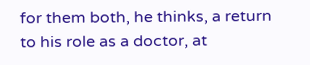for them both, he thinks, a return to his role as a doctor, at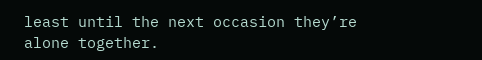least until the next occasion they’re alone together.